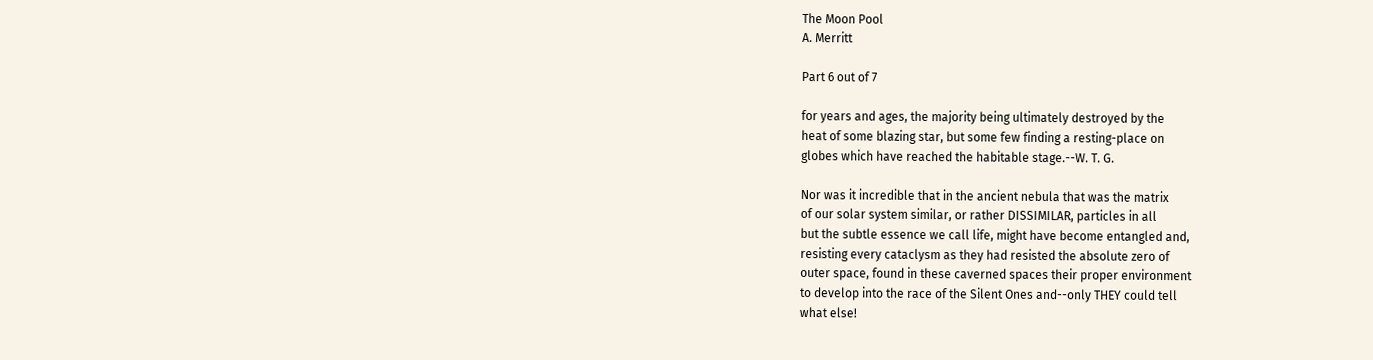The Moon Pool
A. Merritt

Part 6 out of 7

for years and ages, the majority being ultimately destroyed by the
heat of some blazing star, but some few finding a resting-place on
globes which have reached the habitable stage.--W. T. G.

Nor was it incredible that in the ancient nebula that was the matrix
of our solar system similar, or rather DISSIMILAR, particles in all
but the subtle essence we call life, might have become entangled and,
resisting every cataclysm as they had resisted the absolute zero of
outer space, found in these caverned spaces their proper environment
to develop into the race of the Silent Ones and--only THEY could tell
what else!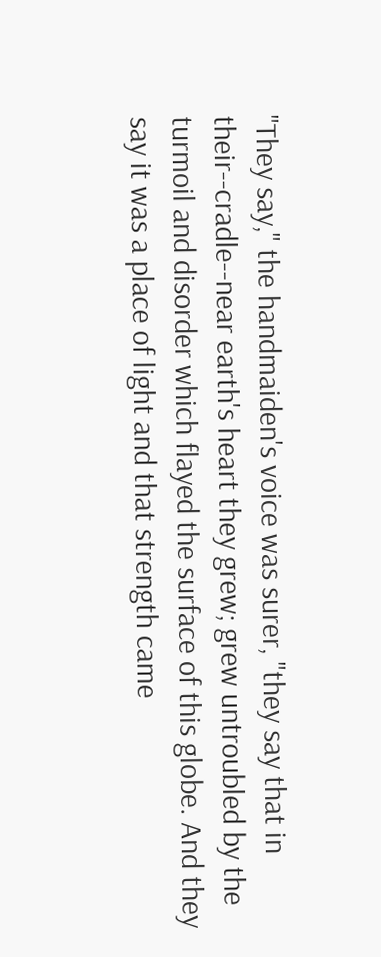"They say," the handmaiden's voice was surer, "they say that in
their--cradle--near earth's heart they grew; grew untroubled by the
turmoil and disorder which flayed the surface of this globe. And they
say it was a place of light and that strength came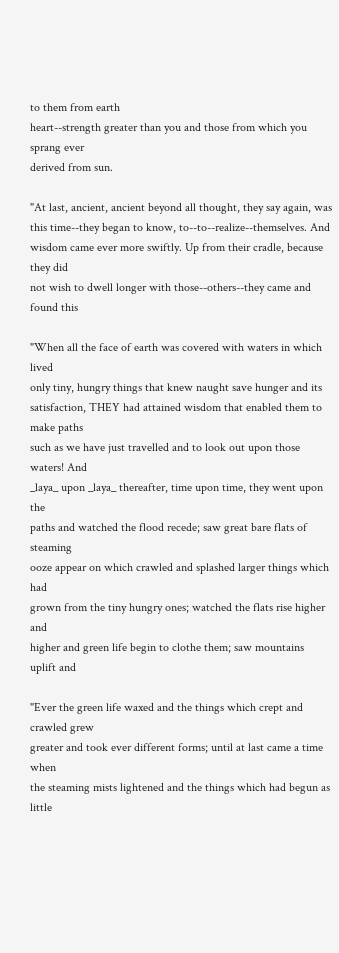to them from earth
heart--strength greater than you and those from which you sprang ever
derived from sun.

"At last, ancient, ancient beyond all thought, they say again, was
this time--they began to know, to--to--realize--themselves. And
wisdom came ever more swiftly. Up from their cradle, because they did
not wish to dwell longer with those--others--they came and found this

"When all the face of earth was covered with waters in which lived
only tiny, hungry things that knew naught save hunger and its
satisfaction, THEY had attained wisdom that enabled them to make paths
such as we have just travelled and to look out upon those waters! And
_laya_ upon _laya_ thereafter, time upon time, they went upon the
paths and watched the flood recede; saw great bare flats of steaming
ooze appear on which crawled and splashed larger things which had
grown from the tiny hungry ones; watched the flats rise higher and
higher and green life begin to clothe them; saw mountains uplift and

"Ever the green life waxed and the things which crept and crawled grew
greater and took ever different forms; until at last came a time when
the steaming mists lightened and the things which had begun as little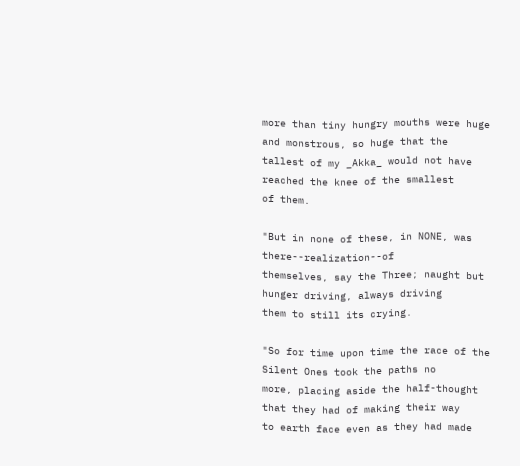more than tiny hungry mouths were huge and monstrous, so huge that the
tallest of my _Akka_ would not have reached the knee of the smallest
of them.

"But in none of these, in NONE, was there--realization--of
themselves, say the Three; naught but hunger driving, always driving
them to still its crying.

"So for time upon time the race of the Silent Ones took the paths no
more, placing aside the half-thought that they had of making their way
to earth face even as they had made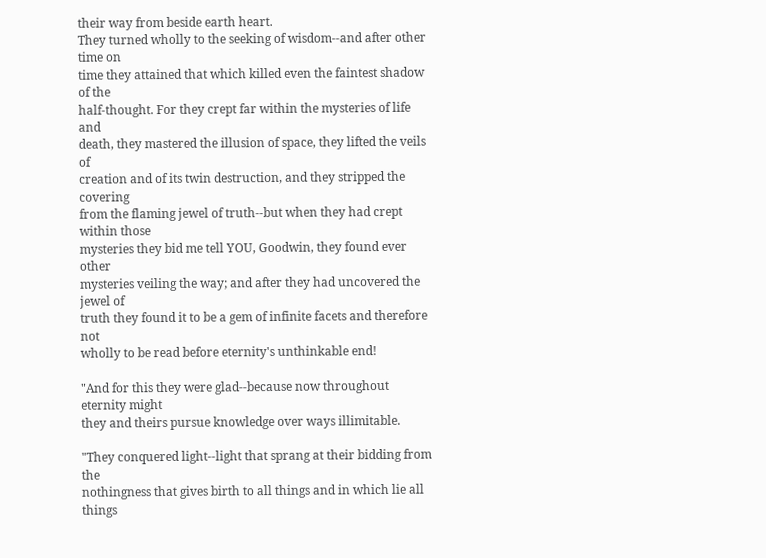their way from beside earth heart.
They turned wholly to the seeking of wisdom--and after other time on
time they attained that which killed even the faintest shadow of the
half-thought. For they crept far within the mysteries of life and
death, they mastered the illusion of space, they lifted the veils of
creation and of its twin destruction, and they stripped the covering
from the flaming jewel of truth--but when they had crept within those
mysteries they bid me tell YOU, Goodwin, they found ever other
mysteries veiling the way; and after they had uncovered the jewel of
truth they found it to be a gem of infinite facets and therefore not
wholly to be read before eternity's unthinkable end!

"And for this they were glad--because now throughout eternity might
they and theirs pursue knowledge over ways illimitable.

"They conquered light--light that sprang at their bidding from the
nothingness that gives birth to all things and in which lie all things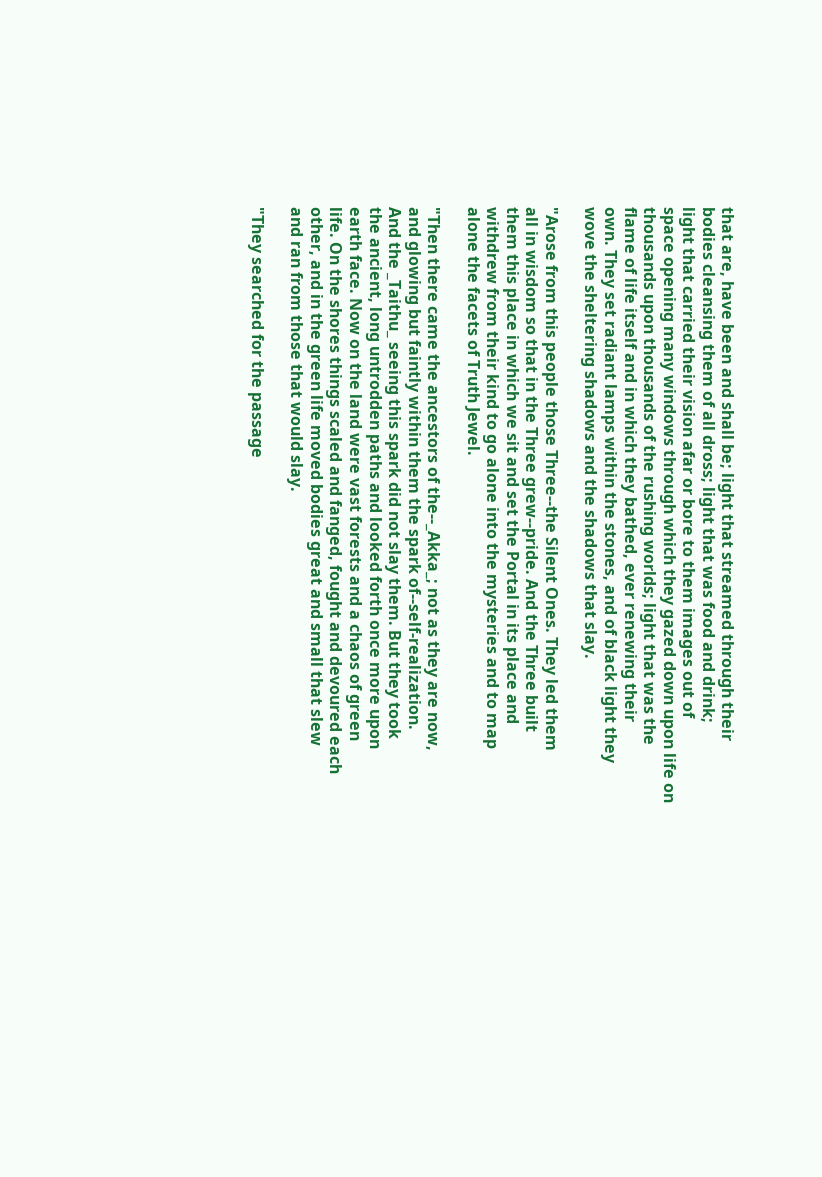that are, have been and shall be; light that streamed through their
bodies cleansing them of all dross; light that was food and drink;
light that carried their vision afar or bore to them images out of
space opening many windows through which they gazed down upon life on
thousands upon thousands of the rushing worlds; light that was the
flame of life itself and in which they bathed, ever renewing their
own. They set radiant lamps within the stones, and of black light they
wove the sheltering shadows and the shadows that slay.

"Arose from this people those Three--the Silent Ones. They led them
all in wisdom so that in the Three grew--pride. And the Three built
them this place in which we sit and set the Portal in its place and
withdrew from their kind to go alone into the mysteries and to map
alone the facets of Truth Jewel.

"Then there came the ancestors of the--_Akka_; not as they are now,
and glowing but faintly within them the spark of--self-realization.
And the _Taithu_ seeing this spark did not slay them. But they took
the ancient, long untrodden paths and looked forth once more upon
earth face. Now on the land were vast forests and a chaos of green
life. On the shores things scaled and fanged, fought and devoured each
other, and in the green life moved bodies great and small that slew
and ran from those that would slay.

"They searched for the passage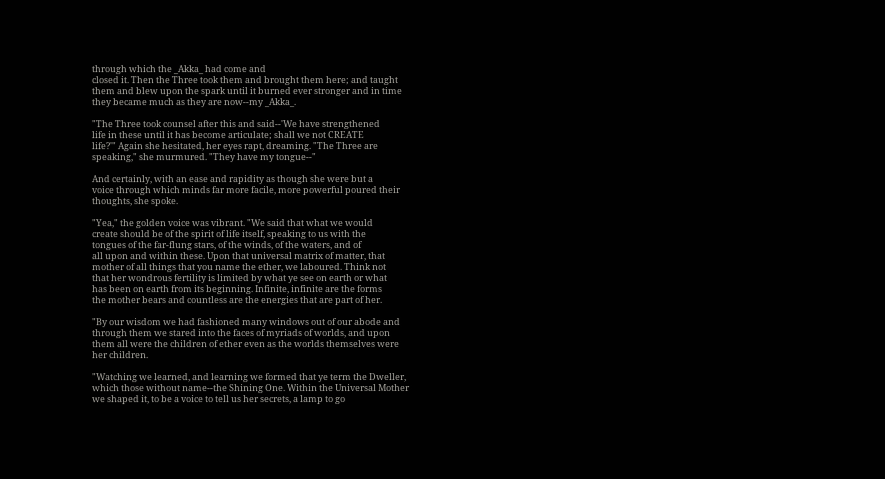through which the _Akka_ had come and
closed it. Then the Three took them and brought them here; and taught
them and blew upon the spark until it burned ever stronger and in time
they became much as they are now--my _Akka_.

"The Three took counsel after this and said--'We have strengthened
life in these until it has become articulate; shall we not CREATE
life?'" Again she hesitated, her eyes rapt, dreaming. "The Three are
speaking," she murmured. "They have my tongue--"

And certainly, with an ease and rapidity as though she were but a
voice through which minds far more facile, more powerful poured their
thoughts, she spoke.

"Yea," the golden voice was vibrant. "We said that what we would
create should be of the spirit of life itself, speaking to us with the
tongues of the far-flung stars, of the winds, of the waters, and of
all upon and within these. Upon that universal matrix of matter, that
mother of all things that you name the ether, we laboured. Think not
that her wondrous fertility is limited by what ye see on earth or what
has been on earth from its beginning. Infinite, infinite are the forms
the mother bears and countless are the energies that are part of her.

"By our wisdom we had fashioned many windows out of our abode and
through them we stared into the faces of myriads of worlds, and upon
them all were the children of ether even as the worlds themselves were
her children.

"Watching we learned, and learning we formed that ye term the Dweller,
which those without name--the Shining One. Within the Universal Mother
we shaped it, to be a voice to tell us her secrets, a lamp to go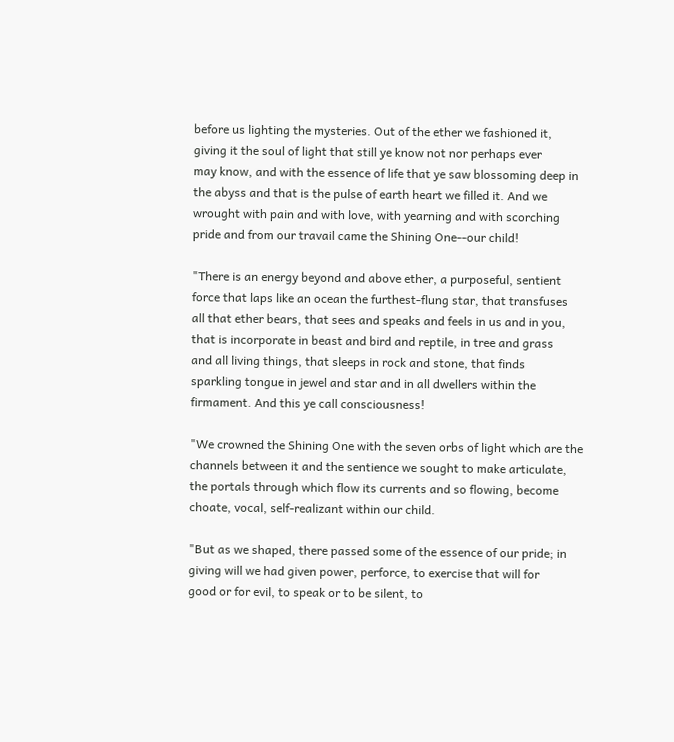before us lighting the mysteries. Out of the ether we fashioned it,
giving it the soul of light that still ye know not nor perhaps ever
may know, and with the essence of life that ye saw blossoming deep in
the abyss and that is the pulse of earth heart we filled it. And we
wrought with pain and with love, with yearning and with scorching
pride and from our travail came the Shining One--our child!

"There is an energy beyond and above ether, a purposeful, sentient
force that laps like an ocean the furthest-flung star, that transfuses
all that ether bears, that sees and speaks and feels in us and in you,
that is incorporate in beast and bird and reptile, in tree and grass
and all living things, that sleeps in rock and stone, that finds
sparkling tongue in jewel and star and in all dwellers within the
firmament. And this ye call consciousness!

"We crowned the Shining One with the seven orbs of light which are the
channels between it and the sentience we sought to make articulate,
the portals through which flow its currents and so flowing, become
choate, vocal, self-realizant within our child.

"But as we shaped, there passed some of the essence of our pride; in
giving will we had given power, perforce, to exercise that will for
good or for evil, to speak or to be silent, to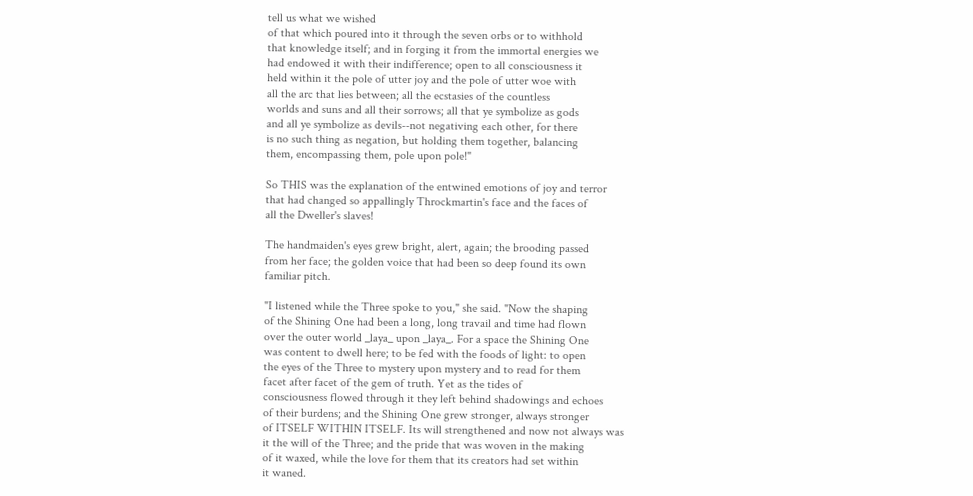tell us what we wished
of that which poured into it through the seven orbs or to withhold
that knowledge itself; and in forging it from the immortal energies we
had endowed it with their indifference; open to all consciousness it
held within it the pole of utter joy and the pole of utter woe with
all the arc that lies between; all the ecstasies of the countless
worlds and suns and all their sorrows; all that ye symbolize as gods
and all ye symbolize as devils--not negativing each other, for there
is no such thing as negation, but holding them together, balancing
them, encompassing them, pole upon pole!"

So THIS was the explanation of the entwined emotions of joy and terror
that had changed so appallingly Throckmartin's face and the faces of
all the Dweller's slaves!

The handmaiden's eyes grew bright, alert, again; the brooding passed
from her face; the golden voice that had been so deep found its own
familiar pitch.

"I listened while the Three spoke to you," she said. "Now the shaping
of the Shining One had been a long, long travail and time had flown
over the outer world _laya_ upon _laya_. For a space the Shining One
was content to dwell here; to be fed with the foods of light: to open
the eyes of the Three to mystery upon mystery and to read for them
facet after facet of the gem of truth. Yet as the tides of
consciousness flowed through it they left behind shadowings and echoes
of their burdens; and the Shining One grew stronger, always stronger
of ITSELF WITHIN ITSELF. Its will strengthened and now not always was
it the will of the Three; and the pride that was woven in the making
of it waxed, while the love for them that its creators had set within
it waned.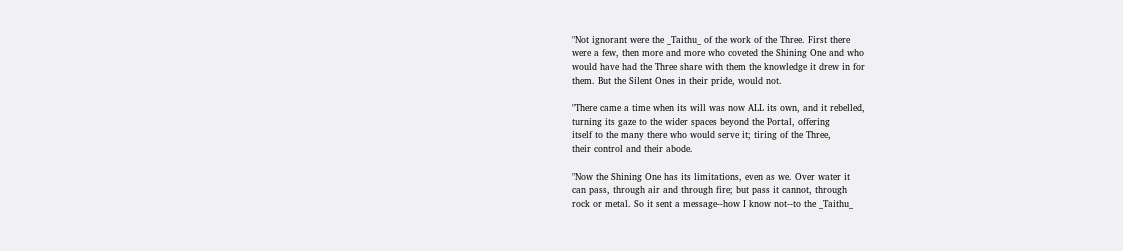"Not ignorant were the _Taithu_ of the work of the Three. First there
were a few, then more and more who coveted the Shining One and who
would have had the Three share with them the knowledge it drew in for
them. But the Silent Ones in their pride, would not.

"There came a time when its will was now ALL its own, and it rebelled,
turning its gaze to the wider spaces beyond the Portal, offering
itself to the many there who would serve it; tiring of the Three,
their control and their abode.

"Now the Shining One has its limitations, even as we. Over water it
can pass, through air and through fire; but pass it cannot, through
rock or metal. So it sent a message--how I know not--to the _Taithu_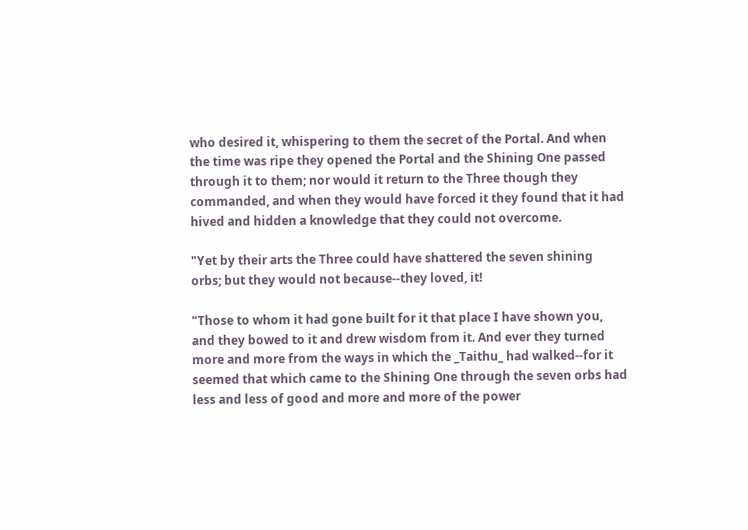who desired it, whispering to them the secret of the Portal. And when
the time was ripe they opened the Portal and the Shining One passed
through it to them; nor would it return to the Three though they
commanded, and when they would have forced it they found that it had
hived and hidden a knowledge that they could not overcome.

"Yet by their arts the Three could have shattered the seven shining
orbs; but they would not because--they loved, it!

"Those to whom it had gone built for it that place I have shown you,
and they bowed to it and drew wisdom from it. And ever they turned
more and more from the ways in which the _Taithu_ had walked--for it
seemed that which came to the Shining One through the seven orbs had
less and less of good and more and more of the power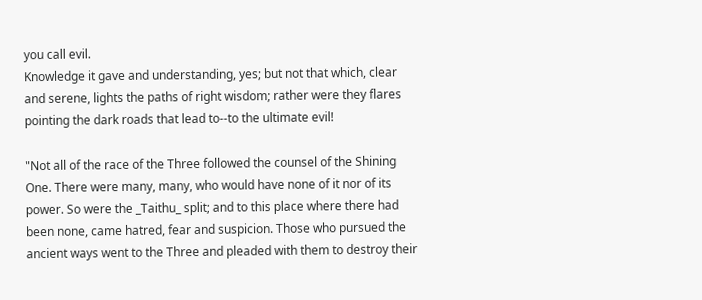you call evil.
Knowledge it gave and understanding, yes; but not that which, clear
and serene, lights the paths of right wisdom; rather were they flares
pointing the dark roads that lead to--to the ultimate evil!

"Not all of the race of the Three followed the counsel of the Shining
One. There were many, many, who would have none of it nor of its
power. So were the _Taithu_ split; and to this place where there had
been none, came hatred, fear and suspicion. Those who pursued the
ancient ways went to the Three and pleaded with them to destroy their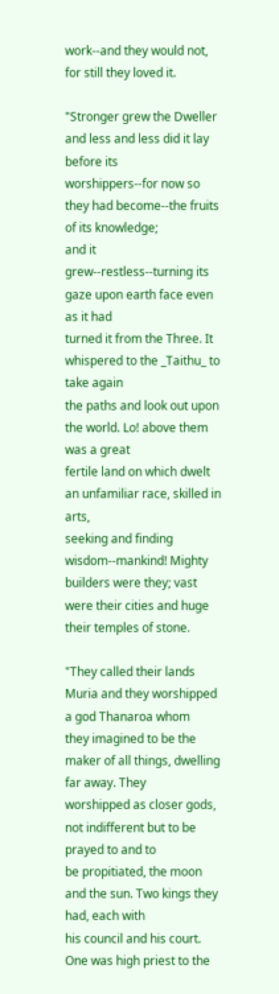work--and they would not, for still they loved it.

"Stronger grew the Dweller and less and less did it lay before its
worshippers--for now so they had become--the fruits of its knowledge;
and it grew--restless--turning its gaze upon earth face even as it had
turned it from the Three. It whispered to the _Taithu_ to take again
the paths and look out upon the world. Lo! above them was a great
fertile land on which dwelt an unfamiliar race, skilled in arts,
seeking and finding wisdom--mankind! Mighty builders were they; vast
were their cities and huge their temples of stone.

"They called their lands Muria and they worshipped a god Thanaroa whom
they imagined to be the maker of all things, dwelling far away. They
worshipped as closer gods, not indifferent but to be prayed to and to
be propitiated, the moon and the sun. Two kings they had, each with
his council and his court. One was high priest to the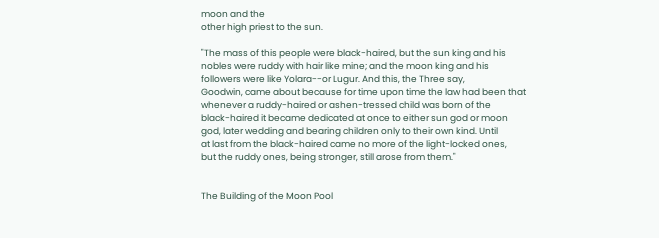moon and the
other high priest to the sun.

"The mass of this people were black-haired, but the sun king and his
nobles were ruddy with hair like mine; and the moon king and his
followers were like Yolara--or Lugur. And this, the Three say,
Goodwin, came about because for time upon time the law had been that
whenever a ruddy-haired or ashen-tressed child was born of the
black-haired it became dedicated at once to either sun god or moon
god, later wedding and bearing children only to their own kind. Until
at last from the black-haired came no more of the light-locked ones,
but the ruddy ones, being stronger, still arose from them."


The Building of the Moon Pool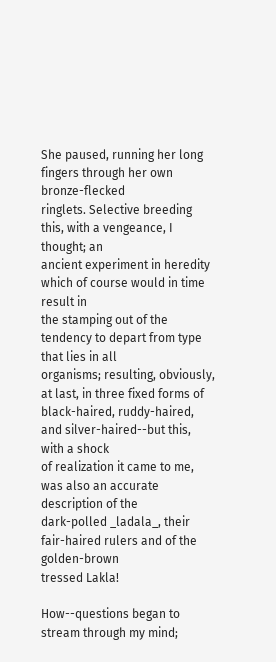She paused, running her long fingers through her own bronze-flecked
ringlets. Selective breeding this, with a vengeance, I thought; an
ancient experiment in heredity which of course would in time result in
the stamping out of the tendency to depart from type that lies in all
organisms; resulting, obviously, at last, in three fixed forms of
black-haired, ruddy-haired, and silver-haired--but this, with a shock
of realization it came to me, was also an accurate description of the
dark-polled _ladala_, their fair-haired rulers and of the golden-brown
tressed Lakla!

How--questions began to stream through my mind;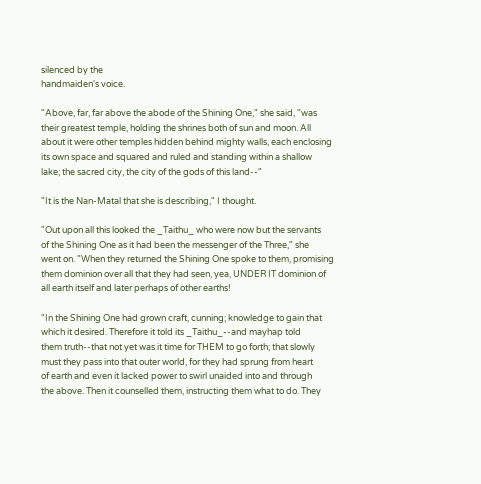silenced by the
handmaiden's voice.

"Above, far, far above the abode of the Shining One," she said, "was
their greatest temple, holding the shrines both of sun and moon. All
about it were other temples hidden behind mighty walls, each enclosing
its own space and squared and ruled and standing within a shallow
lake; the sacred city, the city of the gods of this land--"

"It is the Nan-Matal that she is describing," I thought.

"Out upon all this looked the _Taithu_ who were now but the servants
of the Shining One as it had been the messenger of the Three," she
went on. "When they returned the Shining One spoke to them, promising
them dominion over all that they had seen, yea, UNDER IT dominion of
all earth itself and later perhaps of other earths!

"In the Shining One had grown craft, cunning; knowledge to gain that
which it desired. Therefore it told its _Taithu_--and mayhap told
them truth--that not yet was it time for THEM to go forth; that slowly
must they pass into that outer world, for they had sprung from heart
of earth and even it lacked power to swirl unaided into and through
the above. Then it counselled them, instructing them what to do. They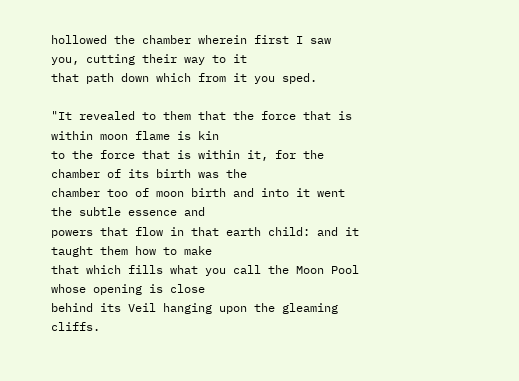hollowed the chamber wherein first I saw you, cutting their way to it
that path down which from it you sped.

"It revealed to them that the force that is within moon flame is kin
to the force that is within it, for the chamber of its birth was the
chamber too of moon birth and into it went the subtle essence and
powers that flow in that earth child: and it taught them how to make
that which fills what you call the Moon Pool whose opening is close
behind its Veil hanging upon the gleaming cliffs.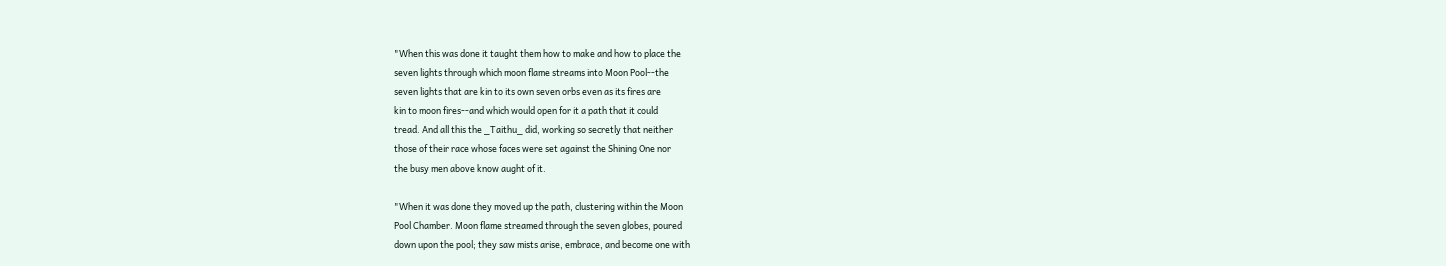"When this was done it taught them how to make and how to place the
seven lights through which moon flame streams into Moon Pool--the
seven lights that are kin to its own seven orbs even as its fires are
kin to moon fires--and which would open for it a path that it could
tread. And all this the _Taithu_ did, working so secretly that neither
those of their race whose faces were set against the Shining One nor
the busy men above know aught of it.

"When it was done they moved up the path, clustering within the Moon
Pool Chamber. Moon flame streamed through the seven globes, poured
down upon the pool; they saw mists arise, embrace, and become one with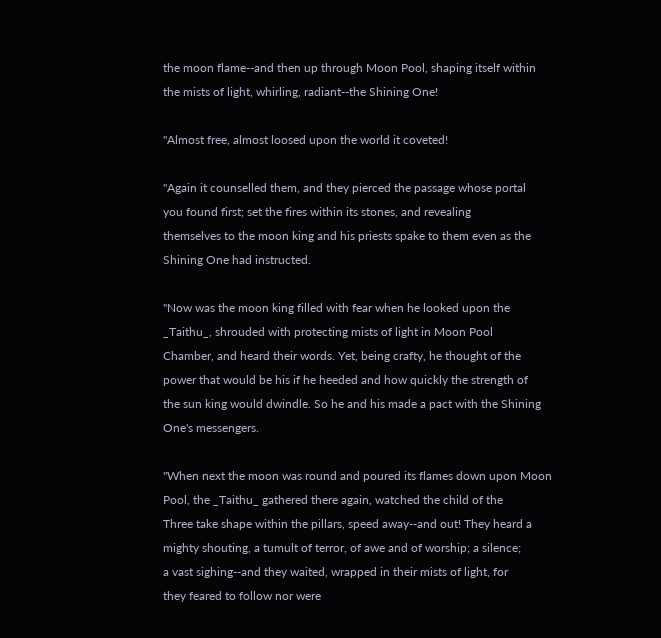the moon flame--and then up through Moon Pool, shaping itself within
the mists of light, whirling, radiant--the Shining One!

"Almost free, almost loosed upon the world it coveted!

"Again it counselled them, and they pierced the passage whose portal
you found first; set the fires within its stones, and revealing
themselves to the moon king and his priests spake to them even as the
Shining One had instructed.

"Now was the moon king filled with fear when he looked upon the
_Taithu_, shrouded with protecting mists of light in Moon Pool
Chamber, and heard their words. Yet, being crafty, he thought of the
power that would be his if he heeded and how quickly the strength of
the sun king would dwindle. So he and his made a pact with the Shining
One's messengers.

"When next the moon was round and poured its flames down upon Moon
Pool, the _Taithu_ gathered there again, watched the child of the
Three take shape within the pillars, speed away--and out! They heard a
mighty shouting, a tumult of terror, of awe and of worship; a silence;
a vast sighing--and they waited, wrapped in their mists of light, for
they feared to follow nor were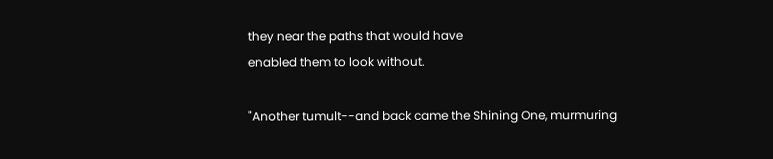they near the paths that would have
enabled them to look without.

"Another tumult--and back came the Shining One, murmuring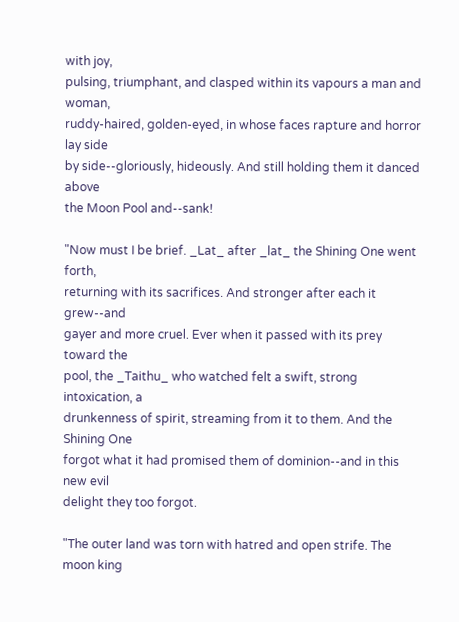with joy,
pulsing, triumphant, and clasped within its vapours a man and woman,
ruddy-haired, golden-eyed, in whose faces rapture and horror lay side
by side--gloriously, hideously. And still holding them it danced above
the Moon Pool and--sank!

"Now must I be brief. _Lat_ after _lat_ the Shining One went forth,
returning with its sacrifices. And stronger after each it grew--and
gayer and more cruel. Ever when it passed with its prey toward the
pool, the _Taithu_ who watched felt a swift, strong intoxication, a
drunkenness of spirit, streaming from it to them. And the Shining One
forgot what it had promised them of dominion--and in this new evil
delight they too forgot.

"The outer land was torn with hatred and open strife. The moon king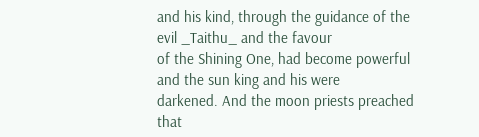and his kind, through the guidance of the evil _Taithu_ and the favour
of the Shining One, had become powerful and the sun king and his were
darkened. And the moon priests preached that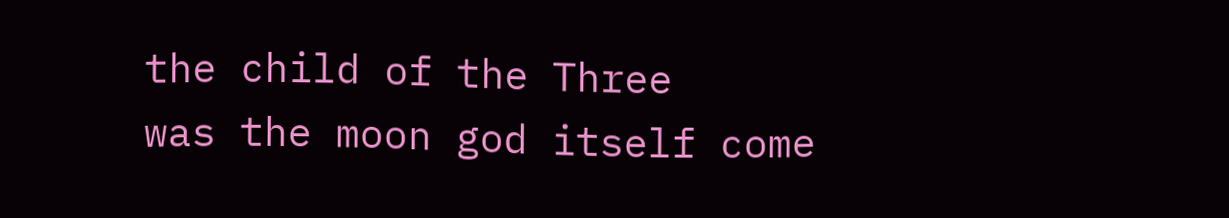the child of the Three
was the moon god itself come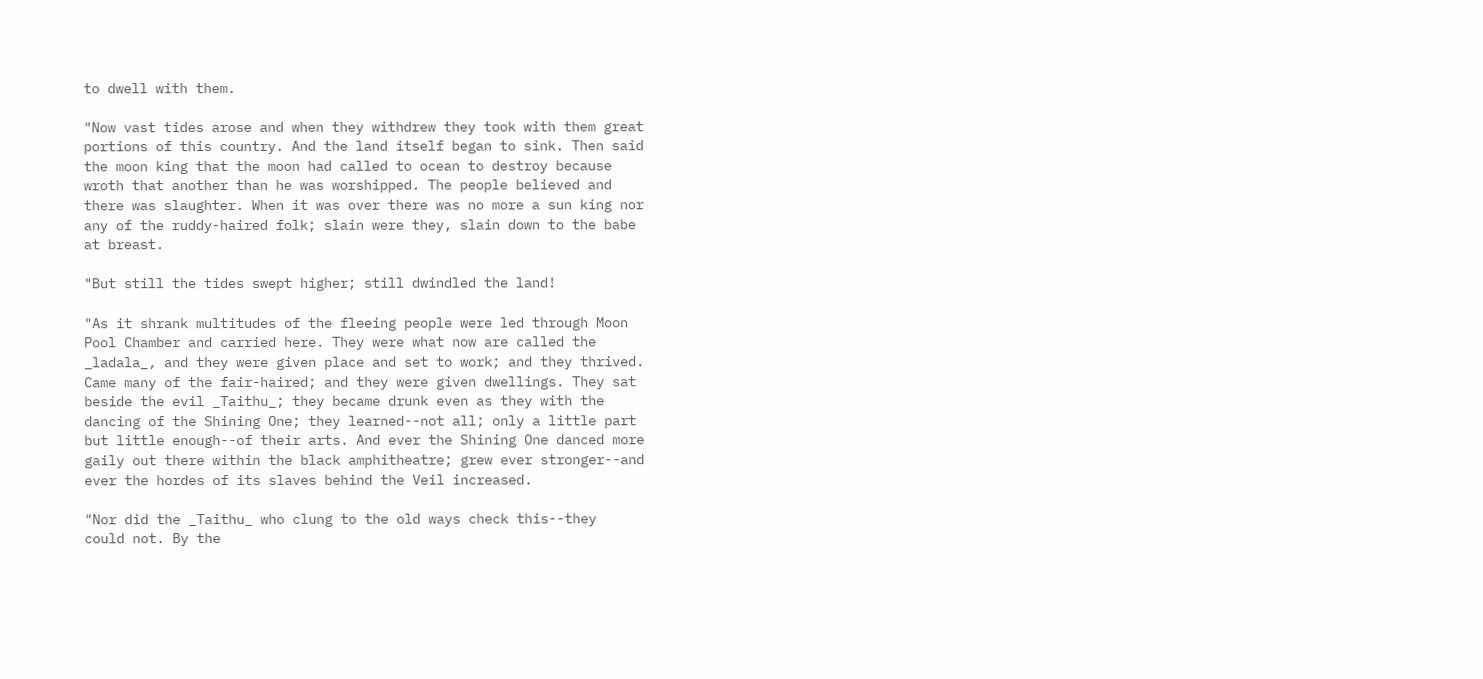to dwell with them.

"Now vast tides arose and when they withdrew they took with them great
portions of this country. And the land itself began to sink. Then said
the moon king that the moon had called to ocean to destroy because
wroth that another than he was worshipped. The people believed and
there was slaughter. When it was over there was no more a sun king nor
any of the ruddy-haired folk; slain were they, slain down to the babe
at breast.

"But still the tides swept higher; still dwindled the land!

"As it shrank multitudes of the fleeing people were led through Moon
Pool Chamber and carried here. They were what now are called the
_ladala_, and they were given place and set to work; and they thrived.
Came many of the fair-haired; and they were given dwellings. They sat
beside the evil _Taithu_; they became drunk even as they with the
dancing of the Shining One; they learned--not all; only a little part
but little enough--of their arts. And ever the Shining One danced more
gaily out there within the black amphitheatre; grew ever stronger--and
ever the hordes of its slaves behind the Veil increased.

"Nor did the _Taithu_ who clung to the old ways check this--they
could not. By the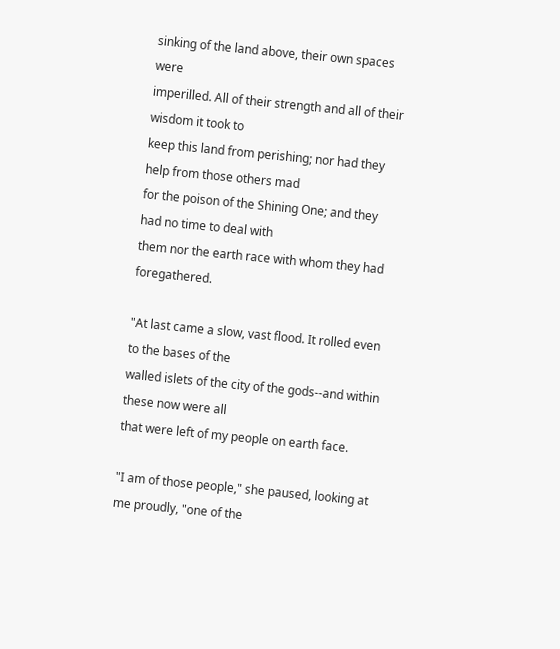sinking of the land above, their own spaces were
imperilled. All of their strength and all of their wisdom it took to
keep this land from perishing; nor had they help from those others mad
for the poison of the Shining One; and they had no time to deal with
them nor the earth race with whom they had foregathered.

"At last came a slow, vast flood. It rolled even to the bases of the
walled islets of the city of the gods--and within these now were all
that were left of my people on earth face.

"I am of those people," she paused, looking at me proudly, "one of the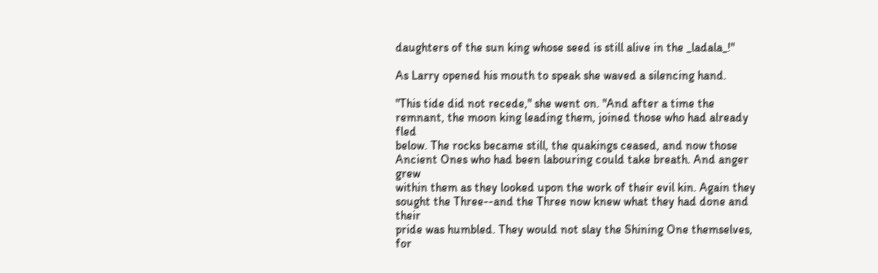daughters of the sun king whose seed is still alive in the _ladala_!"

As Larry opened his mouth to speak she waved a silencing hand.

"This tide did not recede," she went on. "And after a time the
remnant, the moon king leading them, joined those who had already fled
below. The rocks became still, the quakings ceased, and now those
Ancient Ones who had been labouring could take breath. And anger grew
within them as they looked upon the work of their evil kin. Again they
sought the Three--and the Three now knew what they had done and their
pride was humbled. They would not slay the Shining One themselves, for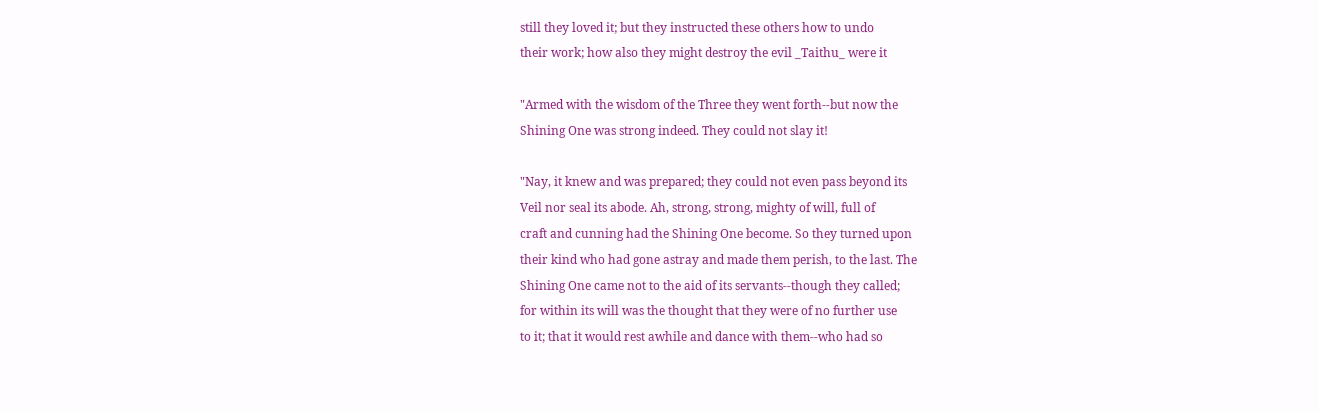still they loved it; but they instructed these others how to undo
their work; how also they might destroy the evil _Taithu_ were it

"Armed with the wisdom of the Three they went forth--but now the
Shining One was strong indeed. They could not slay it!

"Nay, it knew and was prepared; they could not even pass beyond its
Veil nor seal its abode. Ah, strong, strong, mighty of will, full of
craft and cunning had the Shining One become. So they turned upon
their kind who had gone astray and made them perish, to the last. The
Shining One came not to the aid of its servants--though they called;
for within its will was the thought that they were of no further use
to it; that it would rest awhile and dance with them--who had so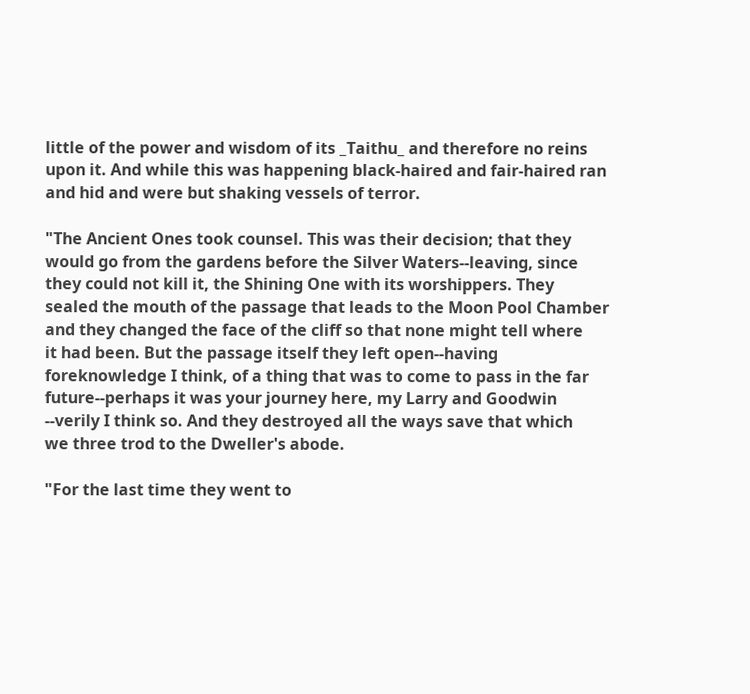little of the power and wisdom of its _Taithu_ and therefore no reins
upon it. And while this was happening black-haired and fair-haired ran
and hid and were but shaking vessels of terror.

"The Ancient Ones took counsel. This was their decision; that they
would go from the gardens before the Silver Waters--leaving, since
they could not kill it, the Shining One with its worshippers. They
sealed the mouth of the passage that leads to the Moon Pool Chamber
and they changed the face of the cliff so that none might tell where
it had been. But the passage itself they left open--having
foreknowledge I think, of a thing that was to come to pass in the far
future--perhaps it was your journey here, my Larry and Goodwin
--verily I think so. And they destroyed all the ways save that which
we three trod to the Dweller's abode.

"For the last time they went to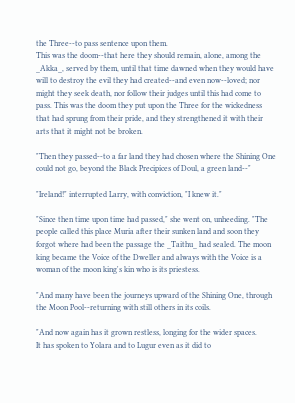the Three--to pass sentence upon them.
This was the doom--that here they should remain, alone, among the
_Akka_, served by them, until that time dawned when they would have
will to destroy the evil they had created--and even now--loved; nor
might they seek death, nor follow their judges until this had come to
pass. This was the doom they put upon the Three for the wickedness
that had sprung from their pride, and they strengthened it with their
arts that it might not be broken.

"Then they passed--to a far land they had chosen where the Shining One
could not go, beyond the Black Precipices of Doul, a green land--"

"Ireland!" interrupted Larry, with conviction, "I knew it."

"Since then time upon time had passed," she went on, unheeding. "The
people called this place Muria after their sunken land and soon they
forgot where had been the passage the _Taithu_ had sealed. The moon
king became the Voice of the Dweller and always with the Voice is a
woman of the moon king's kin who is its priestess.

"And many have been the journeys upward of the Shining One, through
the Moon Pool--returning with still others in its coils.

"And now again has it grown restless, longing for the wider spaces.
It has spoken to Yolara and to Lugur even as it did to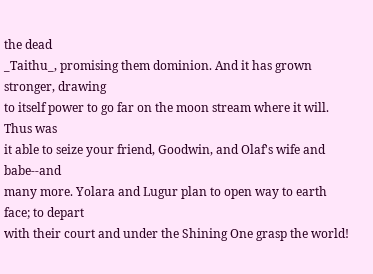the dead
_Taithu_, promising them dominion. And it has grown stronger, drawing
to itself power to go far on the moon stream where it will. Thus was
it able to seize your friend, Goodwin, and Olaf's wife and babe--and
many more. Yolara and Lugur plan to open way to earth face; to depart
with their court and under the Shining One grasp the world!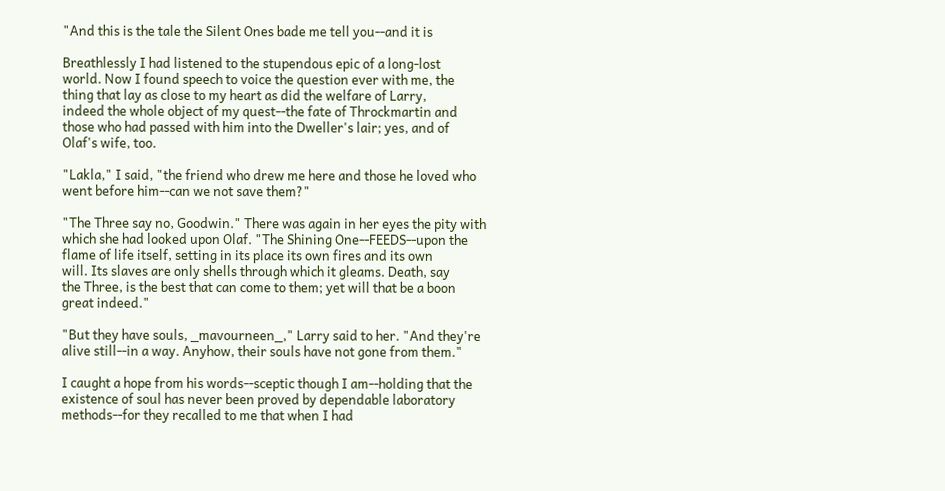"And this is the tale the Silent Ones bade me tell you--and it is

Breathlessly I had listened to the stupendous epic of a long-lost
world. Now I found speech to voice the question ever with me, the
thing that lay as close to my heart as did the welfare of Larry,
indeed the whole object of my quest--the fate of Throckmartin and
those who had passed with him into the Dweller's lair; yes, and of
Olaf's wife, too.

"Lakla," I said, "the friend who drew me here and those he loved who
went before him--can we not save them?"

"The Three say no, Goodwin." There was again in her eyes the pity with
which she had looked upon Olaf. "The Shining One--FEEDS--upon the
flame of life itself, setting in its place its own fires and its own
will. Its slaves are only shells through which it gleams. Death, say
the Three, is the best that can come to them; yet will that be a boon
great indeed."

"But they have souls, _mavourneen_," Larry said to her. "And they're
alive still--in a way. Anyhow, their souls have not gone from them."

I caught a hope from his words--sceptic though I am--holding that the
existence of soul has never been proved by dependable laboratory
methods--for they recalled to me that when I had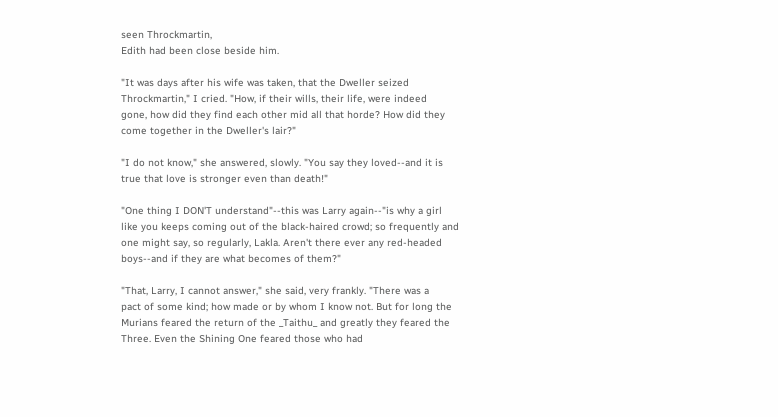seen Throckmartin,
Edith had been close beside him.

"It was days after his wife was taken, that the Dweller seized
Throckmartin," I cried. "How, if their wills, their life, were indeed
gone, how did they find each other mid all that horde? How did they
come together in the Dweller's lair?"

"I do not know," she answered, slowly. "You say they loved--and it is
true that love is stronger even than death!"

"One thing I DON'T understand"--this was Larry again--"is why a girl
like you keeps coming out of the black-haired crowd; so frequently and
one might say, so regularly, Lakla. Aren't there ever any red-headed
boys--and if they are what becomes of them?"

"That, Larry, I cannot answer," she said, very frankly. "There was a
pact of some kind; how made or by whom I know not. But for long the
Murians feared the return of the _Taithu_ and greatly they feared the
Three. Even the Shining One feared those who had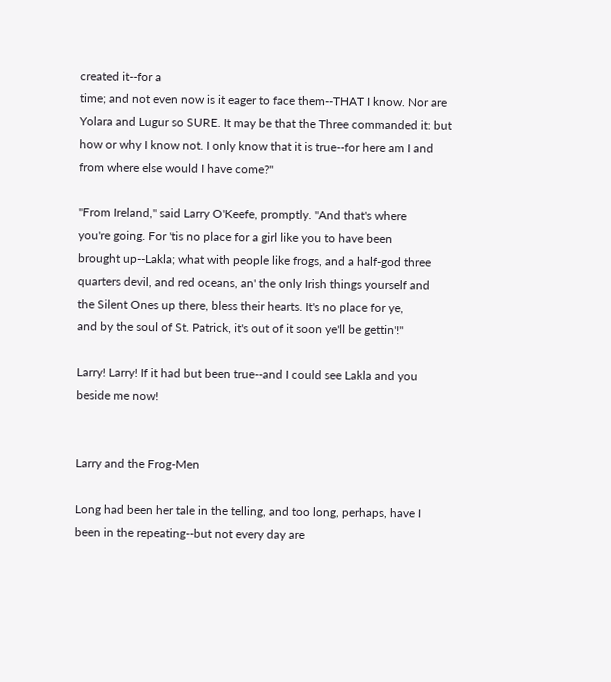created it--for a
time; and not even now is it eager to face them--THAT I know. Nor are
Yolara and Lugur so SURE. It may be that the Three commanded it: but
how or why I know not. I only know that it is true--for here am I and
from where else would I have come?"

"From Ireland," said Larry O'Keefe, promptly. "And that's where
you're going. For 'tis no place for a girl like you to have been
brought up--Lakla; what with people like frogs, and a half-god three
quarters devil, and red oceans, an' the only Irish things yourself and
the Silent Ones up there, bless their hearts. It's no place for ye,
and by the soul of St. Patrick, it's out of it soon ye'll be gettin'!"

Larry! Larry! If it had but been true--and I could see Lakla and you
beside me now!


Larry and the Frog-Men

Long had been her tale in the telling, and too long, perhaps, have I
been in the repeating--but not every day are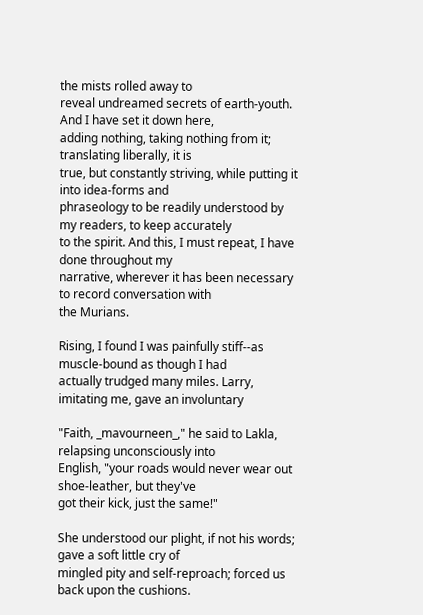the mists rolled away to
reveal undreamed secrets of earth-youth. And I have set it down here,
adding nothing, taking nothing from it; translating liberally, it is
true, but constantly striving, while putting it into idea-forms and
phraseology to be readily understood by my readers, to keep accurately
to the spirit. And this, I must repeat, I have done throughout my
narrative, wherever it has been necessary to record conversation with
the Murians.

Rising, I found I was painfully stiff--as muscle-bound as though I had
actually trudged many miles. Larry, imitating me, gave an involuntary

"Faith, _mavourneen_," he said to Lakla, relapsing unconsciously into
English, "your roads would never wear out shoe-leather, but they've
got their kick, just the same!"

She understood our plight, if not his words; gave a soft little cry of
mingled pity and self-reproach; forced us back upon the cushions.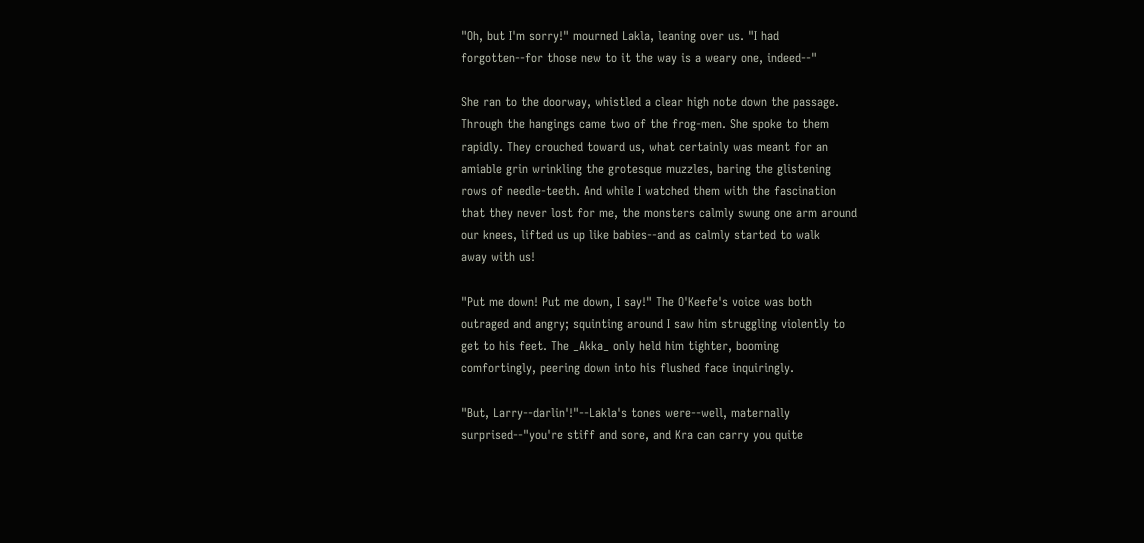"Oh, but I'm sorry!" mourned Lakla, leaning over us. "I had
forgotten--for those new to it the way is a weary one, indeed--"

She ran to the doorway, whistled a clear high note down the passage.
Through the hangings came two of the frog-men. She spoke to them
rapidly. They crouched toward us, what certainly was meant for an
amiable grin wrinkling the grotesque muzzles, baring the glistening
rows of needle-teeth. And while I watched them with the fascination
that they never lost for me, the monsters calmly swung one arm around
our knees, lifted us up like babies--and as calmly started to walk
away with us!

"Put me down! Put me down, I say!" The O'Keefe's voice was both
outraged and angry; squinting around I saw him struggling violently to
get to his feet. The _Akka_ only held him tighter, booming
comfortingly, peering down into his flushed face inquiringly.

"But, Larry--darlin'!"--Lakla's tones were--well, maternally
surprised--"you're stiff and sore, and Kra can carry you quite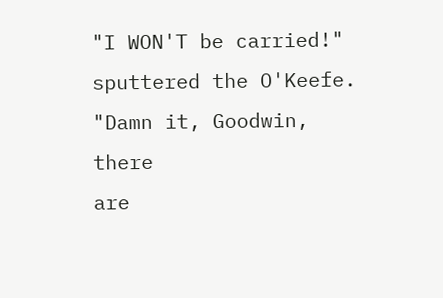"I WON'T be carried!" sputtered the O'Keefe. "Damn it, Goodwin, there
are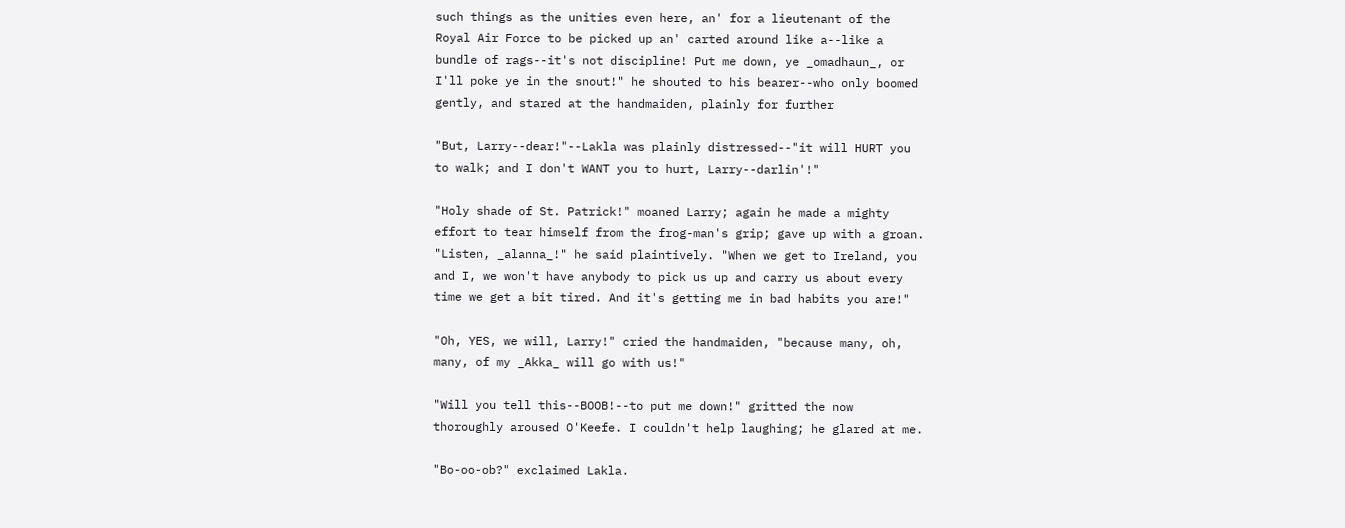such things as the unities even here, an' for a lieutenant of the
Royal Air Force to be picked up an' carted around like a--like a
bundle of rags--it's not discipline! Put me down, ye _omadhaun_, or
I'll poke ye in the snout!" he shouted to his bearer--who only boomed
gently, and stared at the handmaiden, plainly for further

"But, Larry--dear!"--Lakla was plainly distressed--"it will HURT you
to walk; and I don't WANT you to hurt, Larry--darlin'!"

"Holy shade of St. Patrick!" moaned Larry; again he made a mighty
effort to tear himself from the frog-man's grip; gave up with a groan.
"Listen, _alanna_!" he said plaintively. "When we get to Ireland, you
and I, we won't have anybody to pick us up and carry us about every
time we get a bit tired. And it's getting me in bad habits you are!"

"Oh, YES, we will, Larry!" cried the handmaiden, "because many, oh,
many, of my _Akka_ will go with us!"

"Will you tell this--BOOB!--to put me down!" gritted the now
thoroughly aroused O'Keefe. I couldn't help laughing; he glared at me.

"Bo-oo-ob?" exclaimed Lakla.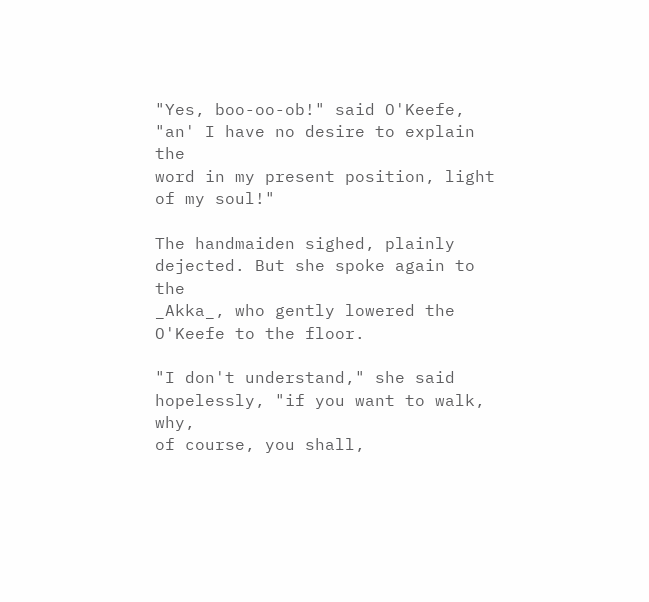"Yes, boo-oo-ob!" said O'Keefe, "an' I have no desire to explain the
word in my present position, light of my soul!"

The handmaiden sighed, plainly dejected. But she spoke again to the
_Akka_, who gently lowered the O'Keefe to the floor.

"I don't understand," she said hopelessly, "if you want to walk, why,
of course, you shall,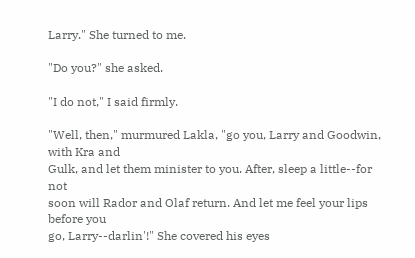Larry." She turned to me.

"Do you?" she asked.

"I do not," I said firmly.

"Well, then," murmured Lakla, "go you, Larry and Goodwin, with Kra and
Gulk, and let them minister to you. After, sleep a little--for not
soon will Rador and Olaf return. And let me feel your lips before you
go, Larry--darlin'!" She covered his eyes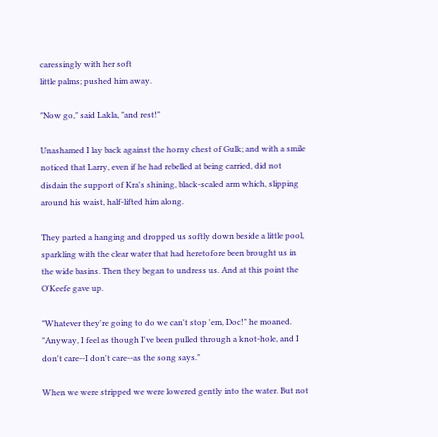caressingly with her soft
little palms; pushed him away.

"Now go," said Lakla, "and rest!"

Unashamed I lay back against the horny chest of Gulk; and with a smile
noticed that Larry, even if he had rebelled at being carried, did not
disdain the support of Kra's shining, black-scaled arm which, slipping
around his waist, half-lifted him along.

They parted a hanging and dropped us softly down beside a little pool,
sparkling with the clear water that had heretofore been brought us in
the wide basins. Then they began to undress us. And at this point the
O'Keefe gave up.

"Whatever they're going to do we can't stop 'em, Doc!" he moaned.
"Anyway, I feel as though I've been pulled through a knot-hole, and I
don't care--I don't care--as the song says."

When we were stripped we were lowered gently into the water. But not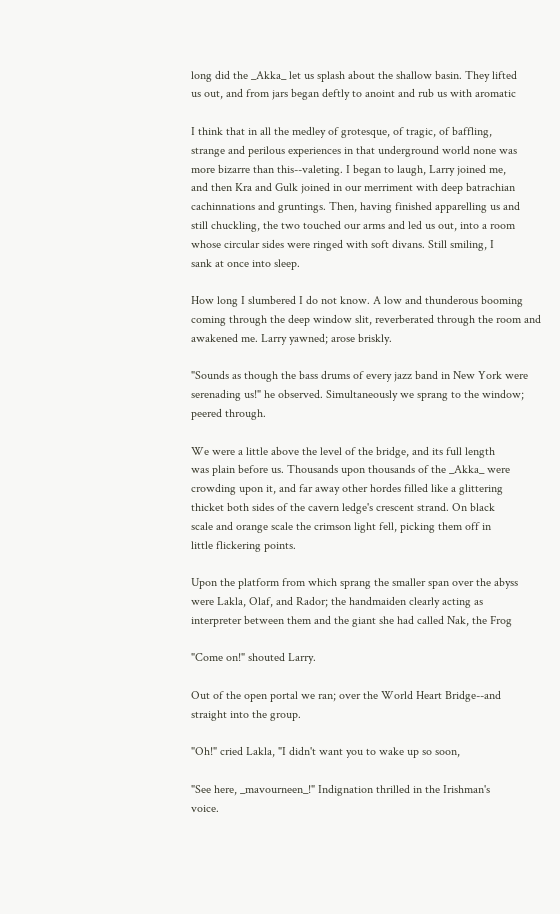long did the _Akka_ let us splash about the shallow basin. They lifted
us out, and from jars began deftly to anoint and rub us with aromatic

I think that in all the medley of grotesque, of tragic, of baffling,
strange and perilous experiences in that underground world none was
more bizarre than this--valeting. I began to laugh, Larry joined me,
and then Kra and Gulk joined in our merriment with deep batrachian
cachinnations and gruntings. Then, having finished apparelling us and
still chuckling, the two touched our arms and led us out, into a room
whose circular sides were ringed with soft divans. Still smiling, I
sank at once into sleep.

How long I slumbered I do not know. A low and thunderous booming
coming through the deep window slit, reverberated through the room and
awakened me. Larry yawned; arose briskly.

"Sounds as though the bass drums of every jazz band in New York were
serenading us!" he observed. Simultaneously we sprang to the window;
peered through.

We were a little above the level of the bridge, and its full length
was plain before us. Thousands upon thousands of the _Akka_ were
crowding upon it, and far away other hordes filled like a glittering
thicket both sides of the cavern ledge's crescent strand. On black
scale and orange scale the crimson light fell, picking them off in
little flickering points.

Upon the platform from which sprang the smaller span over the abyss
were Lakla, Olaf, and Rador; the handmaiden clearly acting as
interpreter between them and the giant she had called Nak, the Frog

"Come on!" shouted Larry.

Out of the open portal we ran; over the World Heart Bridge--and
straight into the group.

"Oh!" cried Lakla, "I didn't want you to wake up so soon,

"See here, _mavourneen_!" Indignation thrilled in the Irishman's
voice.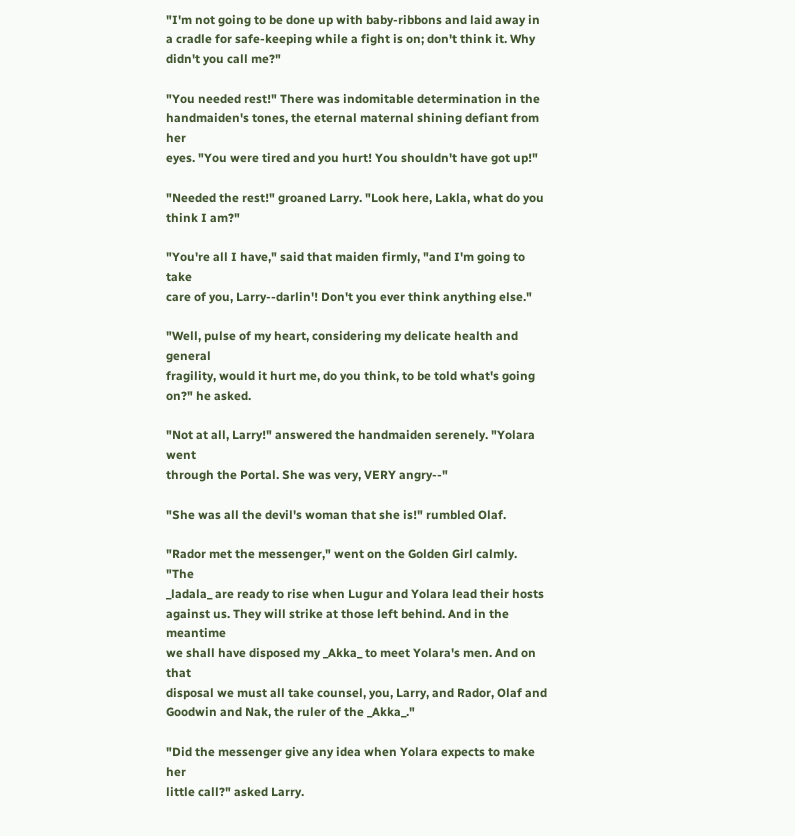"I'm not going to be done up with baby-ribbons and laid away in
a cradle for safe-keeping while a fight is on; don't think it. Why
didn't you call me?"

"You needed rest!" There was indomitable determination in the
handmaiden's tones, the eternal maternal shining defiant from her
eyes. "You were tired and you hurt! You shouldn't have got up!"

"Needed the rest!" groaned Larry. "Look here, Lakla, what do you
think I am?"

"You're all I have," said that maiden firmly, "and I'm going to take
care of you, Larry--darlin'! Don't you ever think anything else."

"Well, pulse of my heart, considering my delicate health and general
fragility, would it hurt me, do you think, to be told what's going
on?" he asked.

"Not at all, Larry!" answered the handmaiden serenely. "Yolara went
through the Portal. She was very, VERY angry--"

"She was all the devil's woman that she is!" rumbled Olaf.

"Rador met the messenger," went on the Golden Girl calmly. "The
_ladala_ are ready to rise when Lugur and Yolara lead their hosts
against us. They will strike at those left behind. And in the meantime
we shall have disposed my _Akka_ to meet Yolara's men. And on that
disposal we must all take counsel, you, Larry, and Rador, Olaf and
Goodwin and Nak, the ruler of the _Akka_."

"Did the messenger give any idea when Yolara expects to make her
little call?" asked Larry.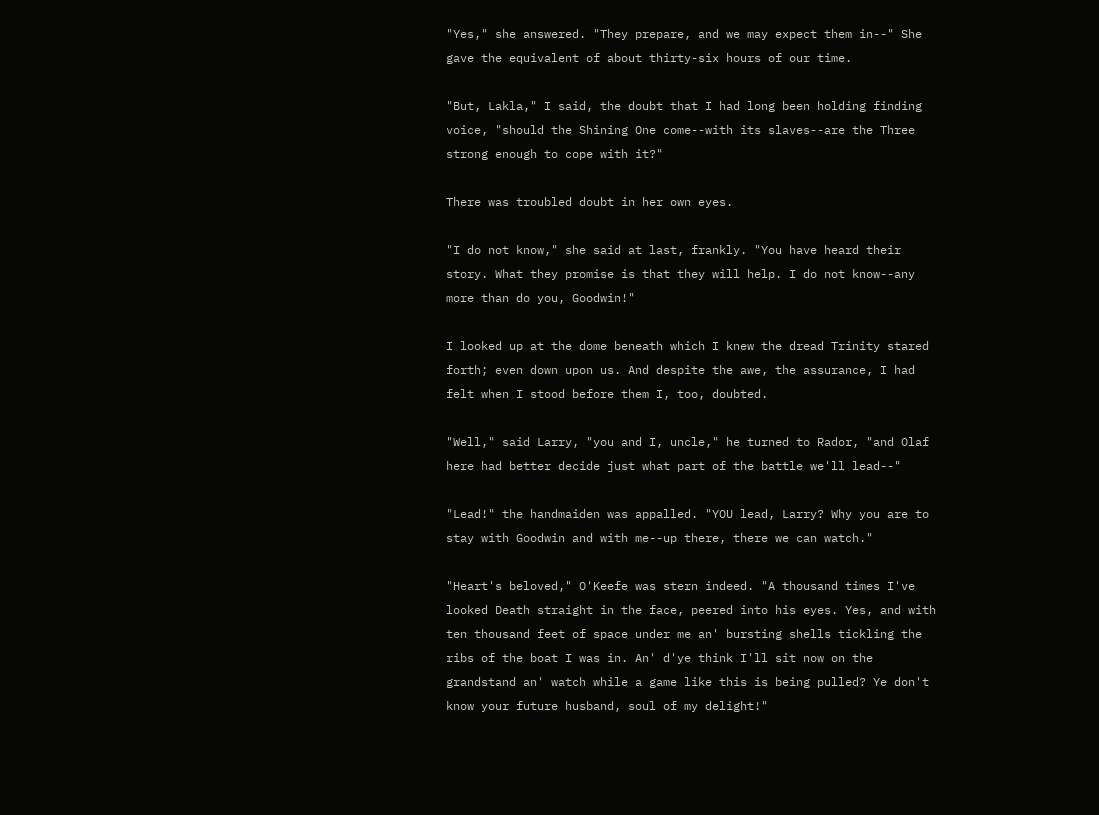"Yes," she answered. "They prepare, and we may expect them in--" She
gave the equivalent of about thirty-six hours of our time.

"But, Lakla," I said, the doubt that I had long been holding finding
voice, "should the Shining One come--with its slaves--are the Three
strong enough to cope with it?"

There was troubled doubt in her own eyes.

"I do not know," she said at last, frankly. "You have heard their
story. What they promise is that they will help. I do not know--any
more than do you, Goodwin!"

I looked up at the dome beneath which I knew the dread Trinity stared
forth; even down upon us. And despite the awe, the assurance, I had
felt when I stood before them I, too, doubted.

"Well," said Larry, "you and I, uncle," he turned to Rador, "and Olaf
here had better decide just what part of the battle we'll lead--"

"Lead!" the handmaiden was appalled. "YOU lead, Larry? Why you are to
stay with Goodwin and with me--up there, there we can watch."

"Heart's beloved," O'Keefe was stern indeed. "A thousand times I've
looked Death straight in the face, peered into his eyes. Yes, and with
ten thousand feet of space under me an' bursting shells tickling the
ribs of the boat I was in. An' d'ye think I'll sit now on the
grandstand an' watch while a game like this is being pulled? Ye don't
know your future husband, soul of my delight!"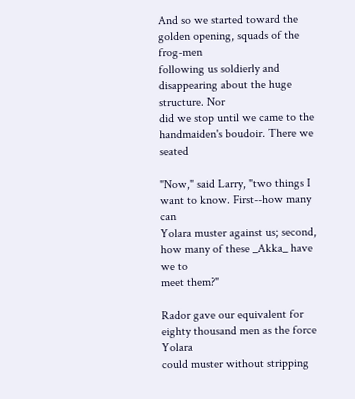And so we started toward the golden opening, squads of the frog-men
following us soldierly and disappearing about the huge structure. Nor
did we stop until we came to the handmaiden's boudoir. There we seated

"Now," said Larry, "two things I want to know. First--how many can
Yolara muster against us; second, how many of these _Akka_ have we to
meet them?"

Rador gave our equivalent for eighty thousand men as the force Yolara
could muster without stripping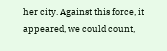her city. Against this force, it
appeared, we could count,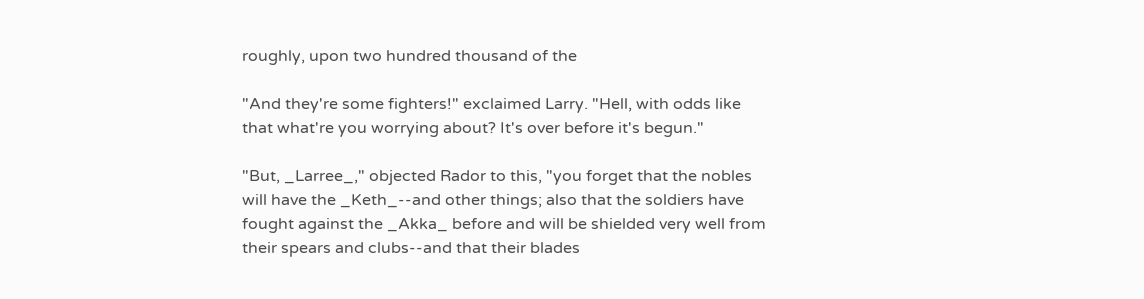roughly, upon two hundred thousand of the

"And they're some fighters!" exclaimed Larry. "Hell, with odds like
that what're you worrying about? It's over before it's begun."

"But, _Larree_," objected Rador to this, "you forget that the nobles
will have the _Keth_--and other things; also that the soldiers have
fought against the _Akka_ before and will be shielded very well from
their spears and clubs--and that their blades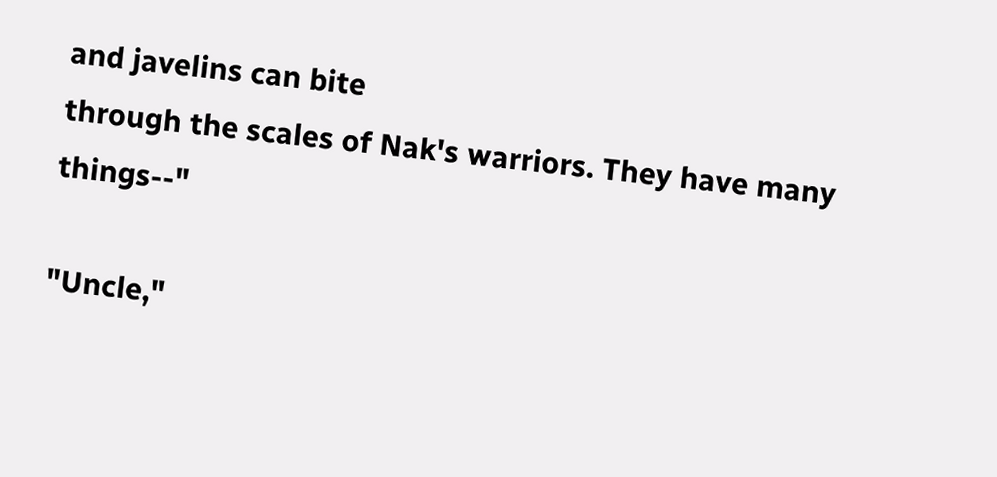and javelins can bite
through the scales of Nak's warriors. They have many things--"

"Uncle,"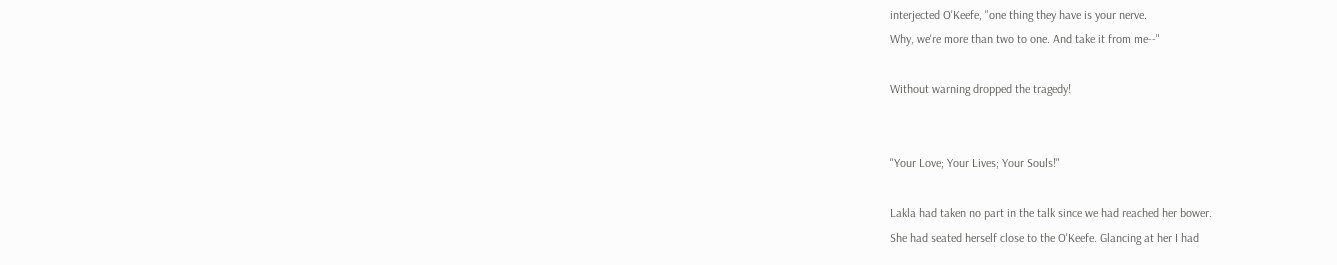interjected O'Keefe, "one thing they have is your nerve.
Why, we're more than two to one. And take it from me--"

Without warning dropped the tragedy!


"Your Love; Your Lives; Your Souls!"

Lakla had taken no part in the talk since we had reached her bower.
She had seated herself close to the O'Keefe. Glancing at her I had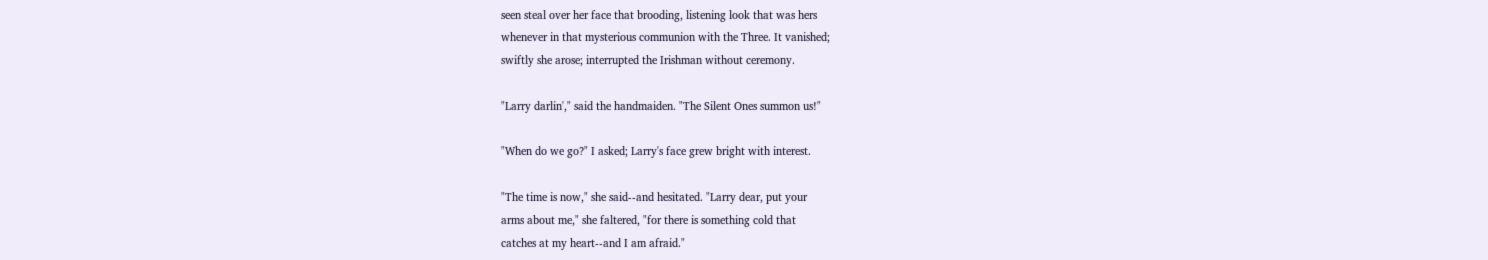seen steal over her face that brooding, listening look that was hers
whenever in that mysterious communion with the Three. It vanished;
swiftly she arose; interrupted the Irishman without ceremony.

"Larry darlin'," said the handmaiden. "The Silent Ones summon us!"

"When do we go?" I asked; Larry's face grew bright with interest.

"The time is now," she said--and hesitated. "Larry dear, put your
arms about me," she faltered, "for there is something cold that
catches at my heart--and I am afraid."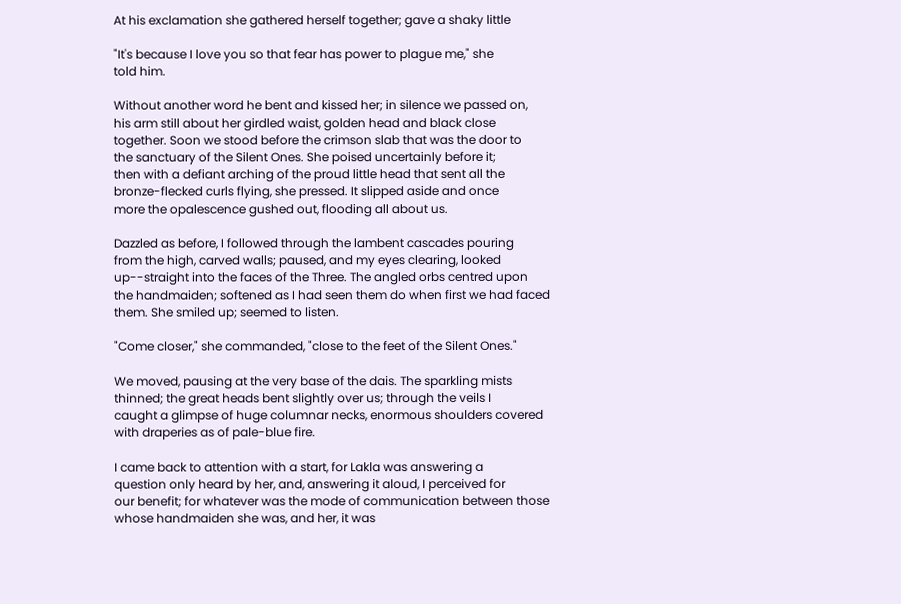At his exclamation she gathered herself together; gave a shaky little

"It's because I love you so that fear has power to plague me," she
told him.

Without another word he bent and kissed her; in silence we passed on,
his arm still about her girdled waist, golden head and black close
together. Soon we stood before the crimson slab that was the door to
the sanctuary of the Silent Ones. She poised uncertainly before it;
then with a defiant arching of the proud little head that sent all the
bronze-flecked curls flying, she pressed. It slipped aside and once
more the opalescence gushed out, flooding all about us.

Dazzled as before, I followed through the lambent cascades pouring
from the high, carved walls; paused, and my eyes clearing, looked
up--straight into the faces of the Three. The angled orbs centred upon
the handmaiden; softened as I had seen them do when first we had faced
them. She smiled up; seemed to listen.

"Come closer," she commanded, "close to the feet of the Silent Ones."

We moved, pausing at the very base of the dais. The sparkling mists
thinned; the great heads bent slightly over us; through the veils I
caught a glimpse of huge columnar necks, enormous shoulders covered
with draperies as of pale-blue fire.

I came back to attention with a start, for Lakla was answering a
question only heard by her, and, answering it aloud, I perceived for
our benefit; for whatever was the mode of communication between those
whose handmaiden she was, and her, it was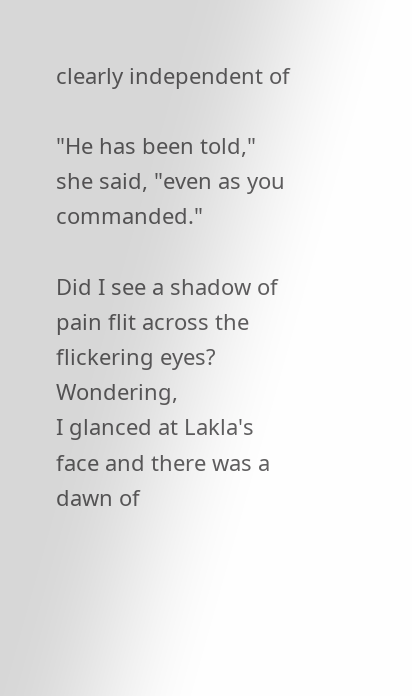clearly independent of

"He has been told," she said, "even as you commanded."

Did I see a shadow of pain flit across the flickering eyes? Wondering,
I glanced at Lakla's face and there was a dawn of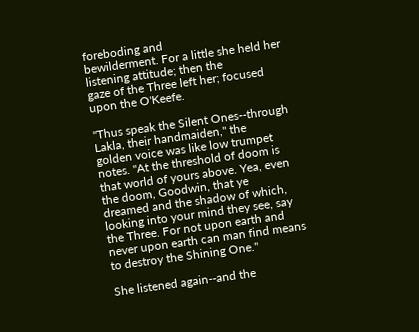foreboding and
bewilderment. For a little she held her listening attitude; then the
gaze of the Three left her; focused upon the O'Keefe.

"Thus speak the Silent Ones--through Lakla, their handmaiden," the
golden voice was like low trumpet notes. "At the threshold of doom is
that world of yours above. Yea, even the doom, Goodwin, that ye
dreamed and the shadow of which, looking into your mind they see, say
the Three. For not upon earth and never upon earth can man find means
to destroy the Shining One."

She listened again--and the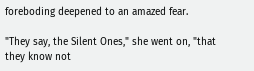foreboding deepened to an amazed fear.

"They say, the Silent Ones," she went on, "that they know not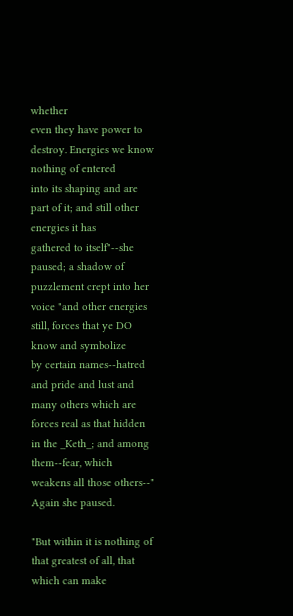whether
even they have power to destroy. Energies we know nothing of entered
into its shaping and are part of it; and still other energies it has
gathered to itself"--she paused; a shadow of puzzlement crept into her
voice "and other energies still, forces that ye DO know and symbolize
by certain names--hatred and pride and lust and many others which are
forces real as that hidden in the _Keth_; and among them--fear, which
weakens all those others--" Again she paused.

"But within it is nothing of that greatest of all, that which can make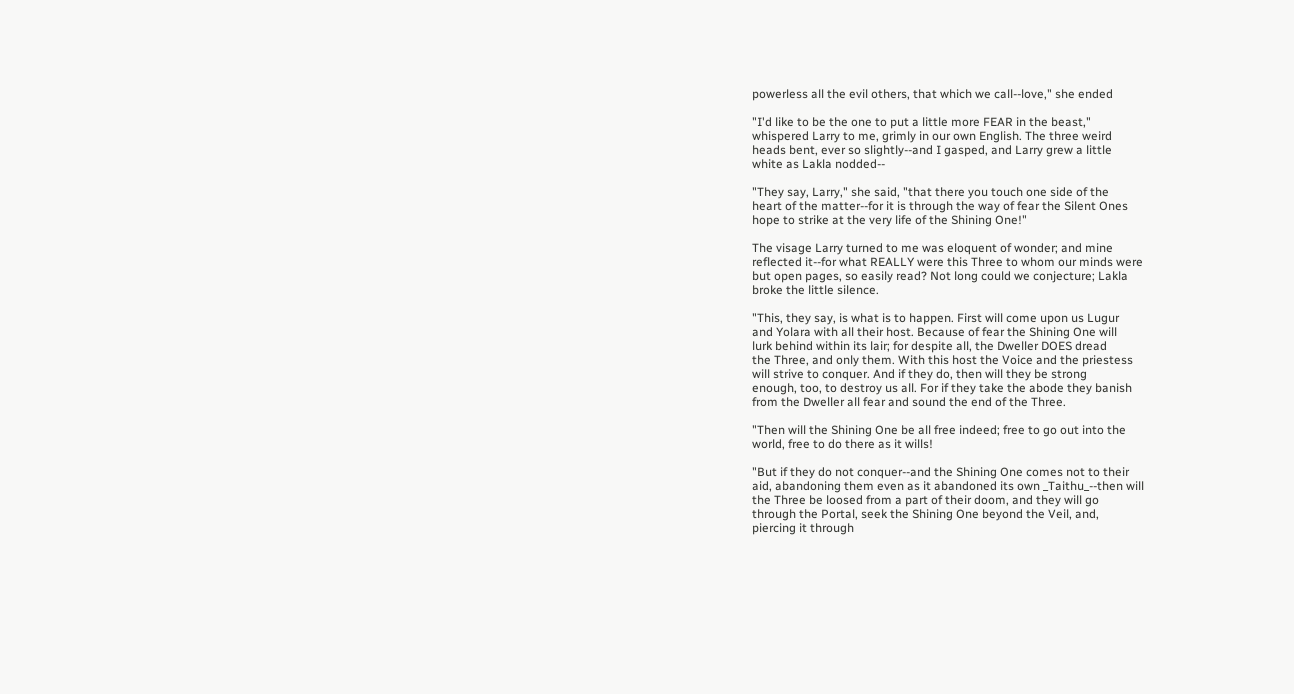powerless all the evil others, that which we call--love," she ended

"I'd like to be the one to put a little more FEAR in the beast,"
whispered Larry to me, grimly in our own English. The three weird
heads bent, ever so slightly--and I gasped, and Larry grew a little
white as Lakla nodded--

"They say, Larry," she said, "that there you touch one side of the
heart of the matter--for it is through the way of fear the Silent Ones
hope to strike at the very life of the Shining One!"

The visage Larry turned to me was eloquent of wonder; and mine
reflected it--for what REALLY were this Three to whom our minds were
but open pages, so easily read? Not long could we conjecture; Lakla
broke the little silence.

"This, they say, is what is to happen. First will come upon us Lugur
and Yolara with all their host. Because of fear the Shining One will
lurk behind within its lair; for despite all, the Dweller DOES dread
the Three, and only them. With this host the Voice and the priestess
will strive to conquer. And if they do, then will they be strong
enough, too, to destroy us all. For if they take the abode they banish
from the Dweller all fear and sound the end of the Three.

"Then will the Shining One be all free indeed; free to go out into the
world, free to do there as it wills!

"But if they do not conquer--and the Shining One comes not to their
aid, abandoning them even as it abandoned its own _Taithu_--then will
the Three be loosed from a part of their doom, and they will go
through the Portal, seek the Shining One beyond the Veil, and,
piercing it through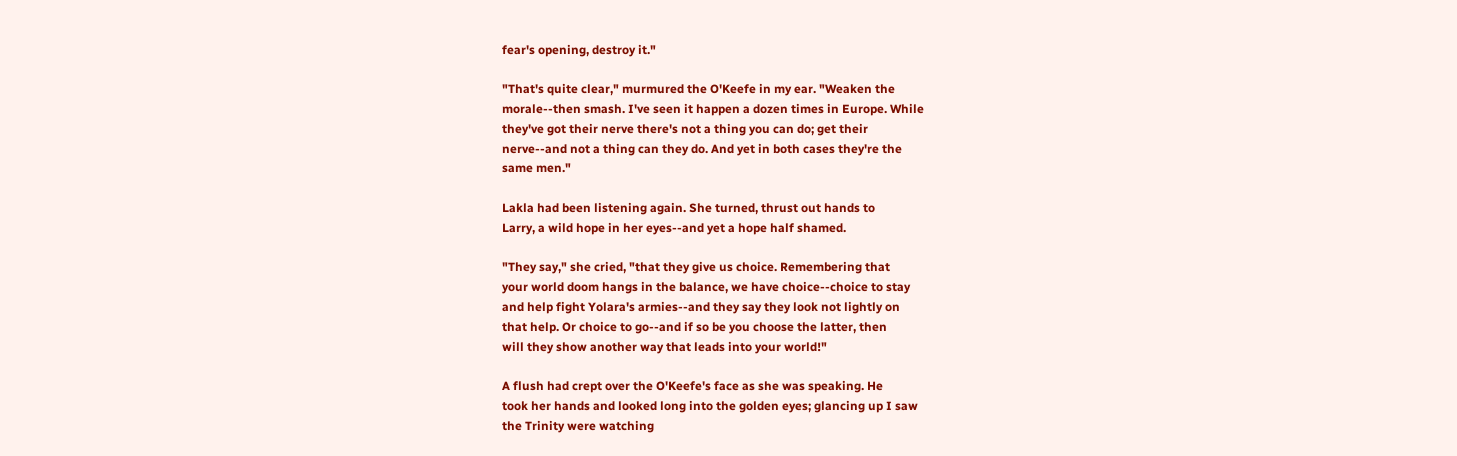fear's opening, destroy it."

"That's quite clear," murmured the O'Keefe in my ear. "Weaken the
morale--then smash. I've seen it happen a dozen times in Europe. While
they've got their nerve there's not a thing you can do; get their
nerve--and not a thing can they do. And yet in both cases they're the
same men."

Lakla had been listening again. She turned, thrust out hands to
Larry, a wild hope in her eyes--and yet a hope half shamed.

"They say," she cried, "that they give us choice. Remembering that
your world doom hangs in the balance, we have choice--choice to stay
and help fight Yolara's armies--and they say they look not lightly on
that help. Or choice to go--and if so be you choose the latter, then
will they show another way that leads into your world!"

A flush had crept over the O'Keefe's face as she was speaking. He
took her hands and looked long into the golden eyes; glancing up I saw
the Trinity were watching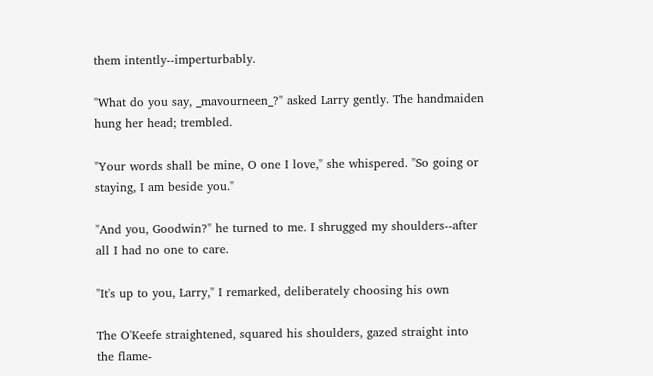them intently--imperturbably.

"What do you say, _mavourneen_?" asked Larry gently. The handmaiden
hung her head; trembled.

"Your words shall be mine, O one I love," she whispered. "So going or
staying, I am beside you."

"And you, Goodwin?" he turned to me. I shrugged my shoulders--after
all I had no one to care.

"It's up to you, Larry," I remarked, deliberately choosing his own

The O'Keefe straightened, squared his shoulders, gazed straight into
the flame-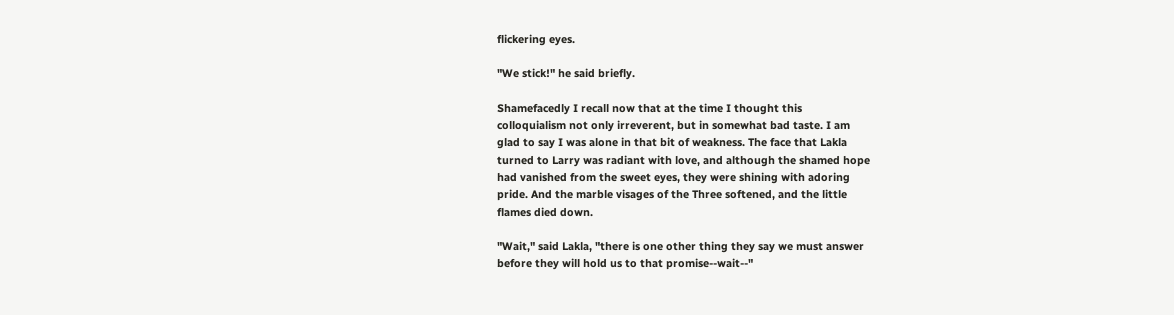flickering eyes.

"We stick!" he said briefly.

Shamefacedly I recall now that at the time I thought this
colloquialism not only irreverent, but in somewhat bad taste. I am
glad to say I was alone in that bit of weakness. The face that Lakla
turned to Larry was radiant with love, and although the shamed hope
had vanished from the sweet eyes, they were shining with adoring
pride. And the marble visages of the Three softened, and the little
flames died down.

"Wait," said Lakla, "there is one other thing they say we must answer
before they will hold us to that promise--wait--"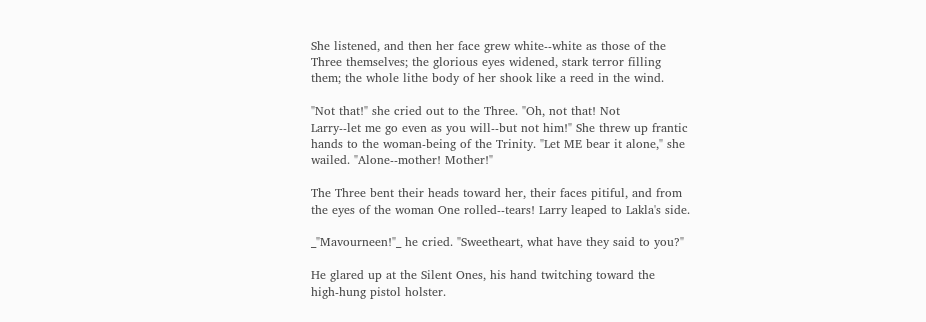She listened, and then her face grew white--white as those of the
Three themselves; the glorious eyes widened, stark terror filling
them; the whole lithe body of her shook like a reed in the wind.

"Not that!" she cried out to the Three. "Oh, not that! Not
Larry--let me go even as you will--but not him!" She threw up frantic
hands to the woman-being of the Trinity. "Let ME bear it alone," she
wailed. "Alone--mother! Mother!"

The Three bent their heads toward her, their faces pitiful, and from
the eyes of the woman One rolled--tears! Larry leaped to Lakla's side.

_"Mavourneen!"_ he cried. "Sweetheart, what have they said to you?"

He glared up at the Silent Ones, his hand twitching toward the
high-hung pistol holster.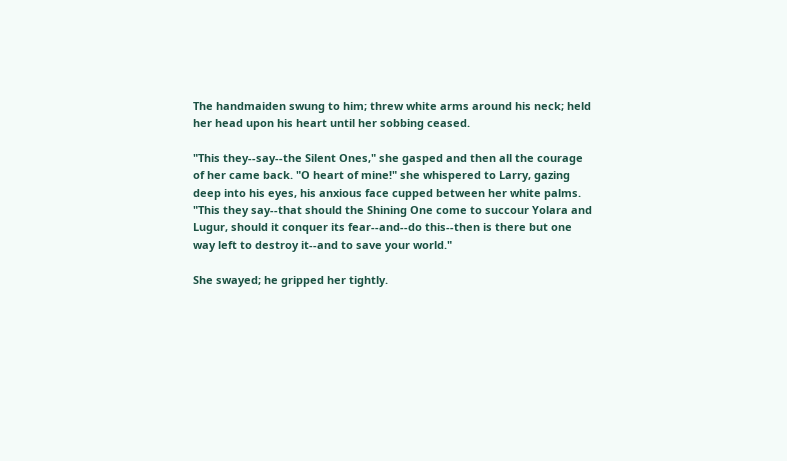The handmaiden swung to him; threw white arms around his neck; held
her head upon his heart until her sobbing ceased.

"This they--say--the Silent Ones," she gasped and then all the courage
of her came back. "O heart of mine!" she whispered to Larry, gazing
deep into his eyes, his anxious face cupped between her white palms.
"This they say--that should the Shining One come to succour Yolara and
Lugur, should it conquer its fear--and--do this--then is there but one
way left to destroy it--and to save your world."

She swayed; he gripped her tightly.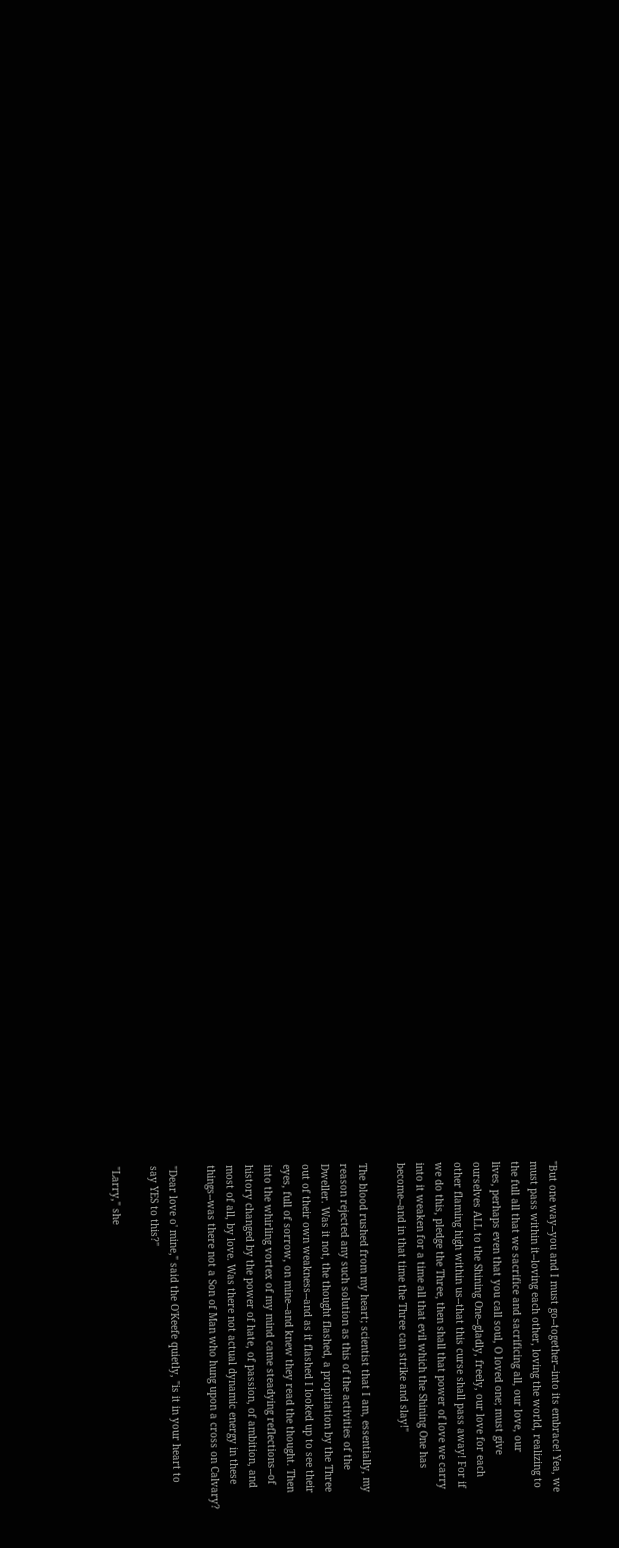"But one way--you and I must go--together--into its embrace! Yea, we
must pass within it--loving each other, loving the world, realizing to
the full all that we sacrifice and sacrificing all, our love, our
lives, perhaps even that you call soul, O loved one; must give
ourselves ALL to the Shining One--gladly, freely, our love for each
other flaming high within us--that this curse shall pass away! For if
we do this, pledge the Three, then shall that power of love we carry
into it weaken for a time all that evil which the Shining One has
become--and in that time the Three can strike and slay!"

The blood rushed from my heart; scientist that I am, essentially, my
reason rejected any such solution as this of the activities of the
Dweller. Was it not, the thought flashed, a propitiation by the Three
out of their own weakness--and as it flashed I looked up to see their
eyes, full of sorrow, on mine--and knew they read the thought. Then
into the whirling vortex of my mind came steadying reflections--of
history changed by the power of hate, of passion, of ambition, and
most of all, by love. Was there not actual dynamic energy in these
things--was there not a Son of Man who hung upon a cross on Calvary?

"Dear love o' mine," said the O'Keefe quietly, "is it in your heart to
say YES to this?"

"Larry," she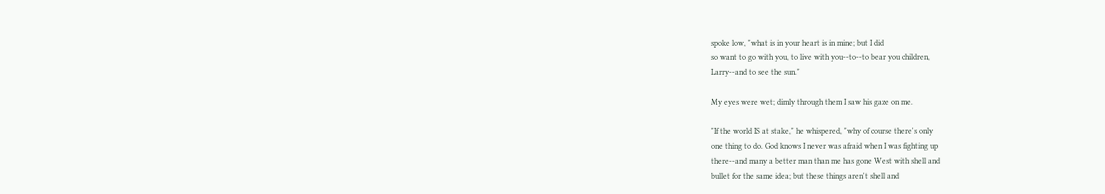spoke low, "what is in your heart is in mine; but I did
so want to go with you, to live with you--to--to bear you children,
Larry--and to see the sun."

My eyes were wet; dimly through them I saw his gaze on me.

"If the world IS at stake," he whispered, "why of course there's only
one thing to do. God knows I never was afraid when I was fighting up
there--and many a better man than me has gone West with shell and
bullet for the same idea; but these things aren't shell and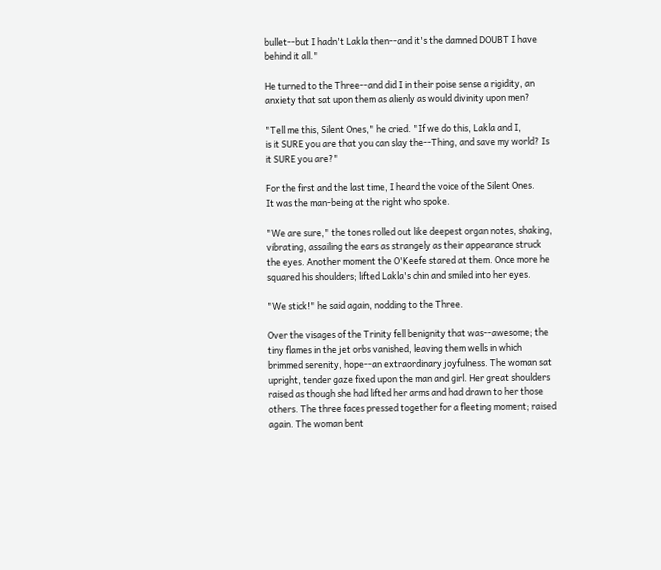bullet--but I hadn't Lakla then--and it's the damned DOUBT I have
behind it all."

He turned to the Three--and did I in their poise sense a rigidity, an
anxiety that sat upon them as alienly as would divinity upon men?

"Tell me this, Silent Ones," he cried. "If we do this, Lakla and I,
is it SURE you are that you can slay the--Thing, and save my world? Is
it SURE you are?"

For the first and the last time, I heard the voice of the Silent Ones.
It was the man-being at the right who spoke.

"We are sure," the tones rolled out like deepest organ notes, shaking,
vibrating, assailing the ears as strangely as their appearance struck
the eyes. Another moment the O'Keefe stared at them. Once more he
squared his shoulders; lifted Lakla's chin and smiled into her eyes.

"We stick!" he said again, nodding to the Three.

Over the visages of the Trinity fell benignity that was--awesome; the
tiny flames in the jet orbs vanished, leaving them wells in which
brimmed serenity, hope--an extraordinary joyfulness. The woman sat
upright, tender gaze fixed upon the man and girl. Her great shoulders
raised as though she had lifted her arms and had drawn to her those
others. The three faces pressed together for a fleeting moment; raised
again. The woman bent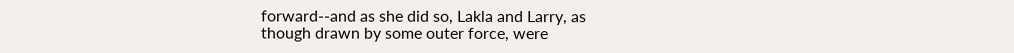forward--and as she did so, Lakla and Larry, as
though drawn by some outer force, were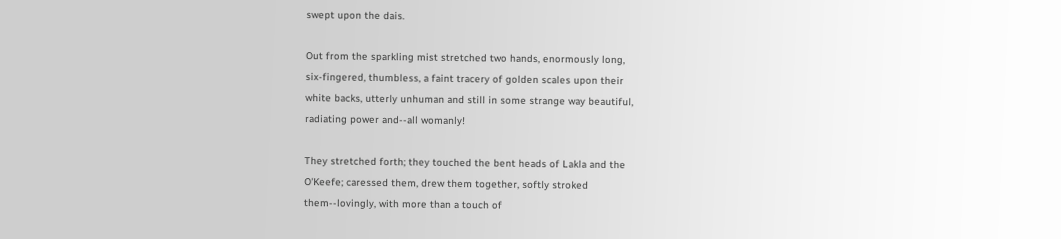swept upon the dais.

Out from the sparkling mist stretched two hands, enormously long,
six-fingered, thumbless, a faint tracery of golden scales upon their
white backs, utterly unhuman and still in some strange way beautiful,
radiating power and--all womanly!

They stretched forth; they touched the bent heads of Lakla and the
O'Keefe; caressed them, drew them together, softly stroked
them--lovingly, with more than a touch of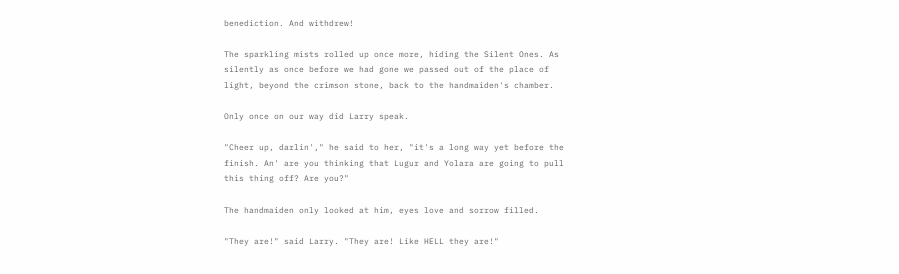benediction. And withdrew!

The sparkling mists rolled up once more, hiding the Silent Ones. As
silently as once before we had gone we passed out of the place of
light, beyond the crimson stone, back to the handmaiden's chamber.

Only once on our way did Larry speak.

"Cheer up, darlin'," he said to her, "it's a long way yet before the
finish. An' are you thinking that Lugur and Yolara are going to pull
this thing off? Are you?"

The handmaiden only looked at him, eyes love and sorrow filled.

"They are!" said Larry. "They are! Like HELL they are!"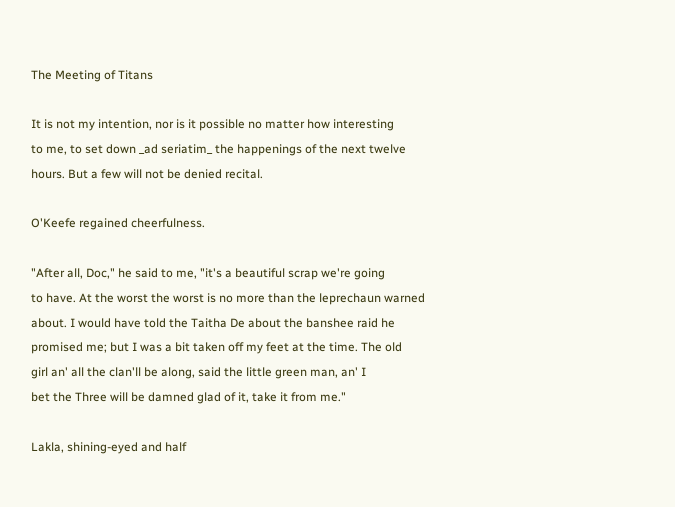The Meeting of Titans

It is not my intention, nor is it possible no matter how interesting
to me, to set down _ad seriatim_ the happenings of the next twelve
hours. But a few will not be denied recital.

O'Keefe regained cheerfulness.

"After all, Doc," he said to me, "it's a beautiful scrap we're going
to have. At the worst the worst is no more than the leprechaun warned
about. I would have told the Taitha De about the banshee raid he
promised me; but I was a bit taken off my feet at the time. The old
girl an' all the clan'll be along, said the little green man, an' I
bet the Three will be damned glad of it, take it from me."

Lakla, shining-eyed and half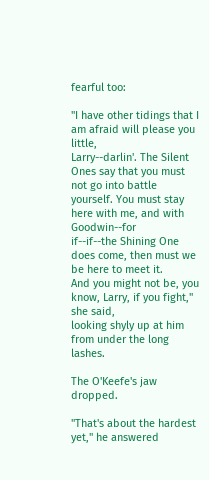fearful too:

"I have other tidings that I am afraid will please you little,
Larry--darlin'. The Silent Ones say that you must not go into battle
yourself. You must stay here with me, and with Goodwin--for
if--if--the Shining One does come, then must we be here to meet it.
And you might not be, you know, Larry, if you fight," she said,
looking shyly up at him from under the long lashes.

The O'Keefe's jaw dropped.

"That's about the hardest yet," he answered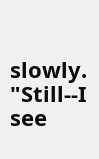slowly. "Still--I see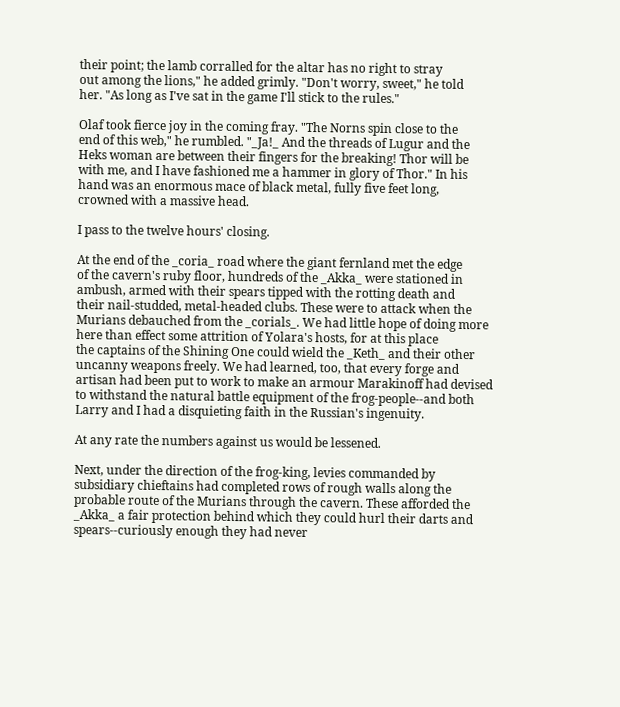their point; the lamb corralled for the altar has no right to stray
out among the lions," he added grimly. "Don't worry, sweet," he told
her. "As long as I've sat in the game I'll stick to the rules."

Olaf took fierce joy in the coming fray. "The Norns spin close to the
end of this web," he rumbled. "_Ja!_ And the threads of Lugur and the
Heks woman are between their fingers for the breaking! Thor will be
with me, and I have fashioned me a hammer in glory of Thor." In his
hand was an enormous mace of black metal, fully five feet long,
crowned with a massive head.

I pass to the twelve hours' closing.

At the end of the _coria_ road where the giant fernland met the edge
of the cavern's ruby floor, hundreds of the _Akka_ were stationed in
ambush, armed with their spears tipped with the rotting death and
their nail-studded, metal-headed clubs. These were to attack when the
Murians debauched from the _corials_. We had little hope of doing more
here than effect some attrition of Yolara's hosts, for at this place
the captains of the Shining One could wield the _Keth_ and their other
uncanny weapons freely. We had learned, too, that every forge and
artisan had been put to work to make an armour Marakinoff had devised
to withstand the natural battle equipment of the frog-people--and both
Larry and I had a disquieting faith in the Russian's ingenuity.

At any rate the numbers against us would be lessened.

Next, under the direction of the frog-king, levies commanded by
subsidiary chieftains had completed rows of rough walls along the
probable route of the Murians through the cavern. These afforded the
_Akka_ a fair protection behind which they could hurl their darts and
spears--curiously enough they had never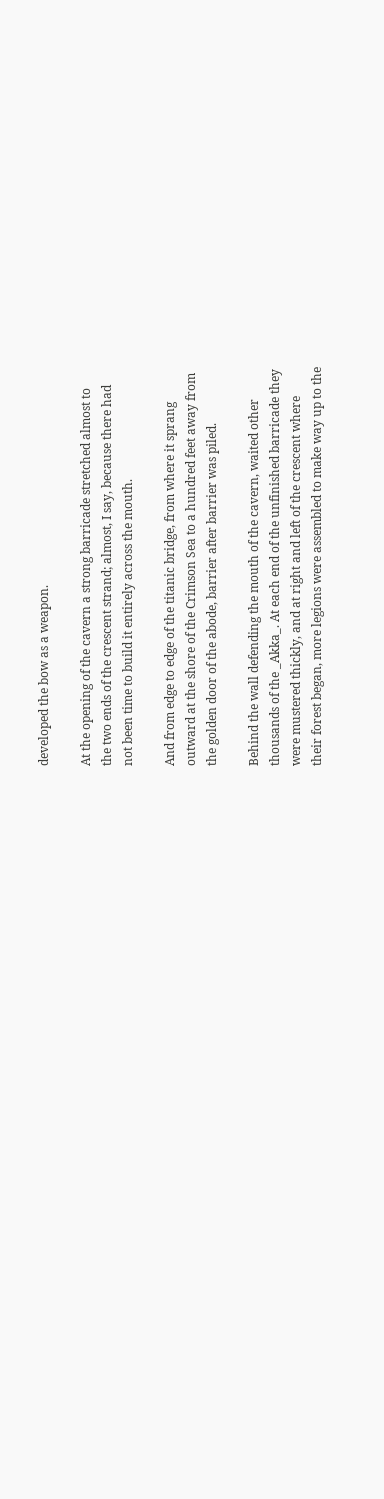developed the bow as a weapon.

At the opening of the cavern a strong barricade stretched almost to
the two ends of the crescent strand; almost, I say, because there had
not been time to build it entirely across the mouth.

And from edge to edge of the titanic bridge, from where it sprang
outward at the shore of the Crimson Sea to a hundred feet away from
the golden door of the abode, barrier after barrier was piled.

Behind the wall defending the mouth of the cavern, waited other
thousands of the _Akka_. At each end of the unfinished barricade they
were mustered thickly, and at right and left of the crescent where
their forest began, more legions were assembled to make way up to the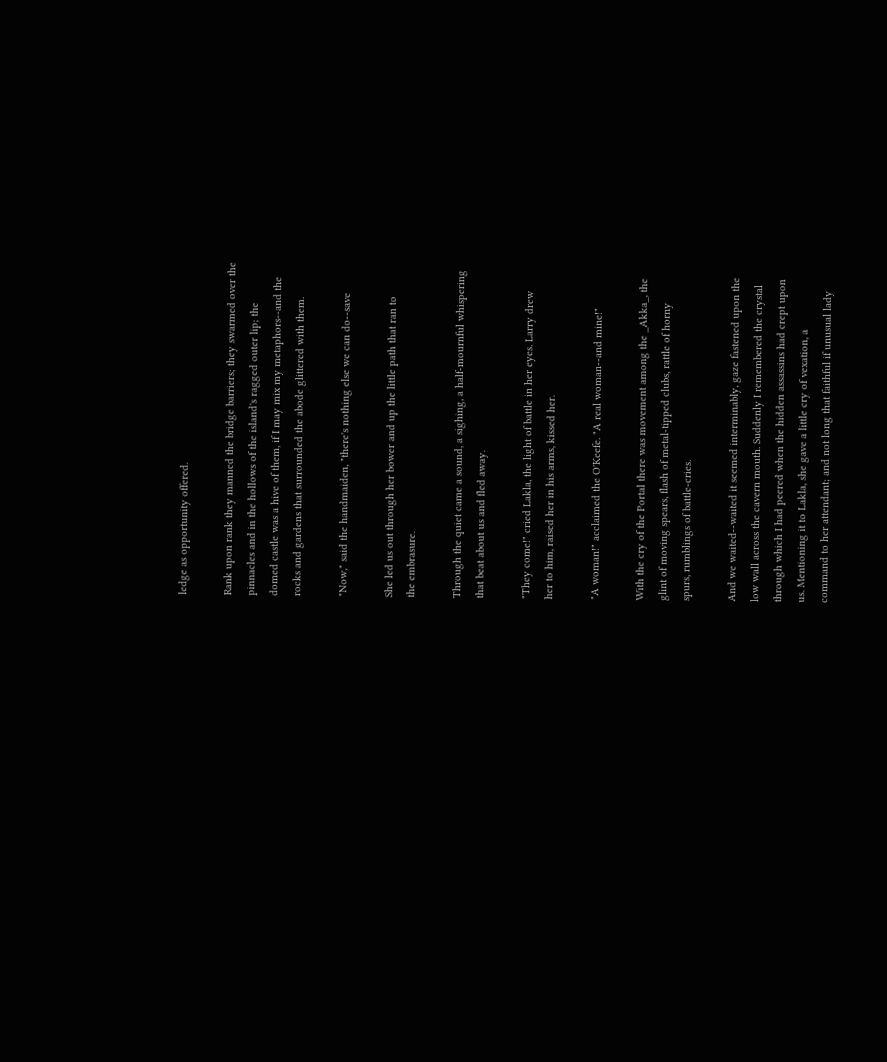ledge as opportunity offered.

Rank upon rank they manned the bridge barriers; they swarmed over the
pinnacles and in the hollows of the island's ragged outer lip; the
domed castle was a hive of them, if I may mix my metaphors--and the
rocks and gardens that surrounded the abode glittered with them.

"Now," said the handmaiden, "there's nothing else we can do--save

She led us out through her bower and up the little path that ran to
the embrasure.

Through the quiet came a sound, a sighing, a half-mournful whispering
that beat about us and fled away.

"They come!" cried Lakla, the light of battle in her eyes. Larry drew
her to him, raised her in his arms, kissed her.

"A woman!" acclaimed the O'Keefe. "A real woman--and mine!"

With the cry of the Portal there was movement among the _Akka_, the
glint of moving spears, flash of metal-tipped clubs, rattle of horny
spurs, rumblings of battle-cries.

And we waited--waited it seemed interminably, gaze fastened upon the
low wall across the cavern mouth. Suddenly I remembered the crystal
through which I had peered when the hidden assassins had crept upon
us. Mentioning it to Lakla, she gave a little cry of vexation, a
command to her attendant; and not long that faithful if unusual lady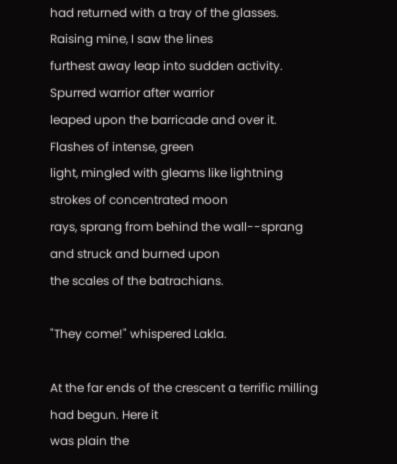had returned with a tray of the glasses. Raising mine, I saw the lines
furthest away leap into sudden activity. Spurred warrior after warrior
leaped upon the barricade and over it. Flashes of intense, green
light, mingled with gleams like lightning strokes of concentrated moon
rays, sprang from behind the wall--sprang and struck and burned upon
the scales of the batrachians.

"They come!" whispered Lakla.

At the far ends of the crescent a terrific milling had begun. Here it
was plain the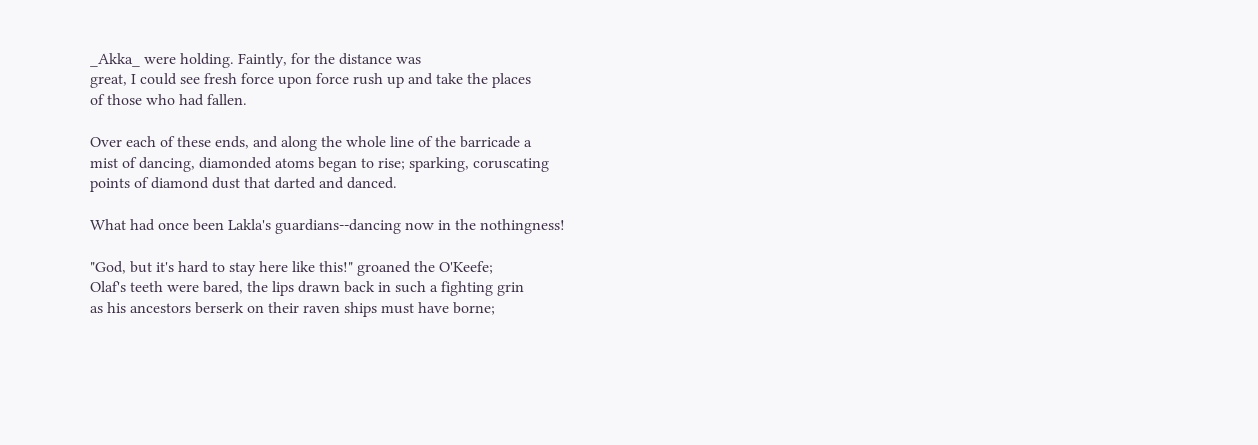_Akka_ were holding. Faintly, for the distance was
great, I could see fresh force upon force rush up and take the places
of those who had fallen.

Over each of these ends, and along the whole line of the barricade a
mist of dancing, diamonded atoms began to rise; sparking, coruscating
points of diamond dust that darted and danced.

What had once been Lakla's guardians--dancing now in the nothingness!

"God, but it's hard to stay here like this!" groaned the O'Keefe;
Olaf's teeth were bared, the lips drawn back in such a fighting grin
as his ancestors berserk on their raven ships must have borne;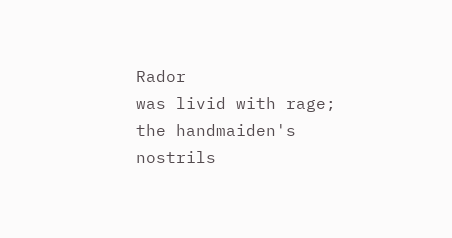Rador
was livid with rage; the handmaiden's nostrils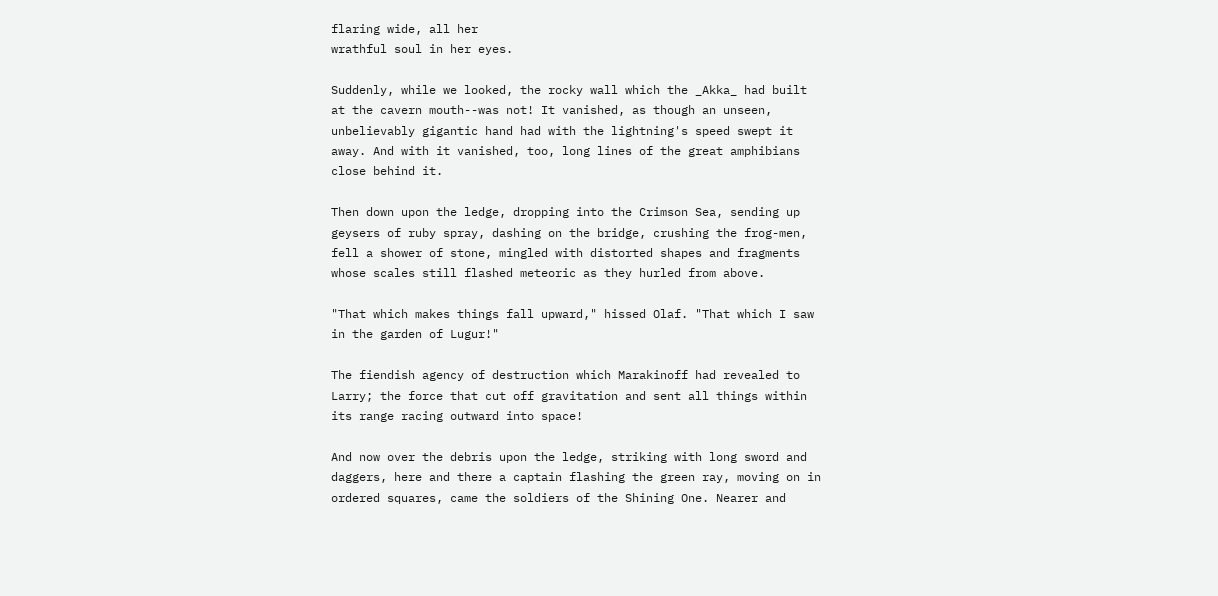flaring wide, all her
wrathful soul in her eyes.

Suddenly, while we looked, the rocky wall which the _Akka_ had built
at the cavern mouth--was not! It vanished, as though an unseen,
unbelievably gigantic hand had with the lightning's speed swept it
away. And with it vanished, too, long lines of the great amphibians
close behind it.

Then down upon the ledge, dropping into the Crimson Sea, sending up
geysers of ruby spray, dashing on the bridge, crushing the frog-men,
fell a shower of stone, mingled with distorted shapes and fragments
whose scales still flashed meteoric as they hurled from above.

"That which makes things fall upward," hissed Olaf. "That which I saw
in the garden of Lugur!"

The fiendish agency of destruction which Marakinoff had revealed to
Larry; the force that cut off gravitation and sent all things within
its range racing outward into space!

And now over the debris upon the ledge, striking with long sword and
daggers, here and there a captain flashing the green ray, moving on in
ordered squares, came the soldiers of the Shining One. Nearer and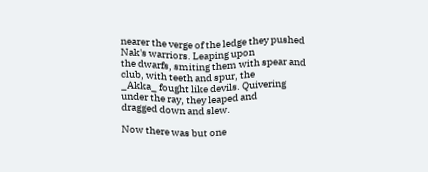nearer the verge of the ledge they pushed Nak's warriors. Leaping upon
the dwarfs, smiting them with spear and club, with teeth and spur, the
_Akka_ fought like devils. Quivering under the ray, they leaped and
dragged down and slew.

Now there was but one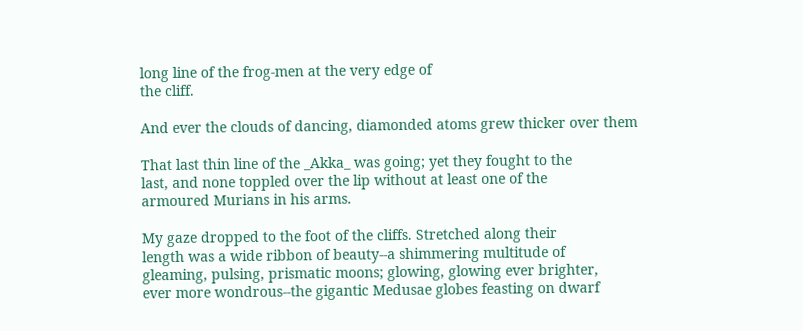long line of the frog-men at the very edge of
the cliff.

And ever the clouds of dancing, diamonded atoms grew thicker over them

That last thin line of the _Akka_ was going; yet they fought to the
last, and none toppled over the lip without at least one of the
armoured Murians in his arms.

My gaze dropped to the foot of the cliffs. Stretched along their
length was a wide ribbon of beauty--a shimmering multitude of
gleaming, pulsing, prismatic moons; glowing, glowing ever brighter,
ever more wondrous--the gigantic Medusae globes feasting on dwarf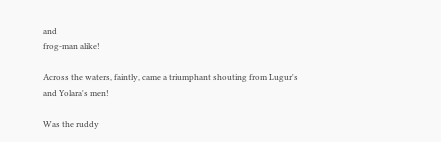and
frog-man alike!

Across the waters, faintly, came a triumphant shouting from Lugur's
and Yolara's men!

Was the ruddy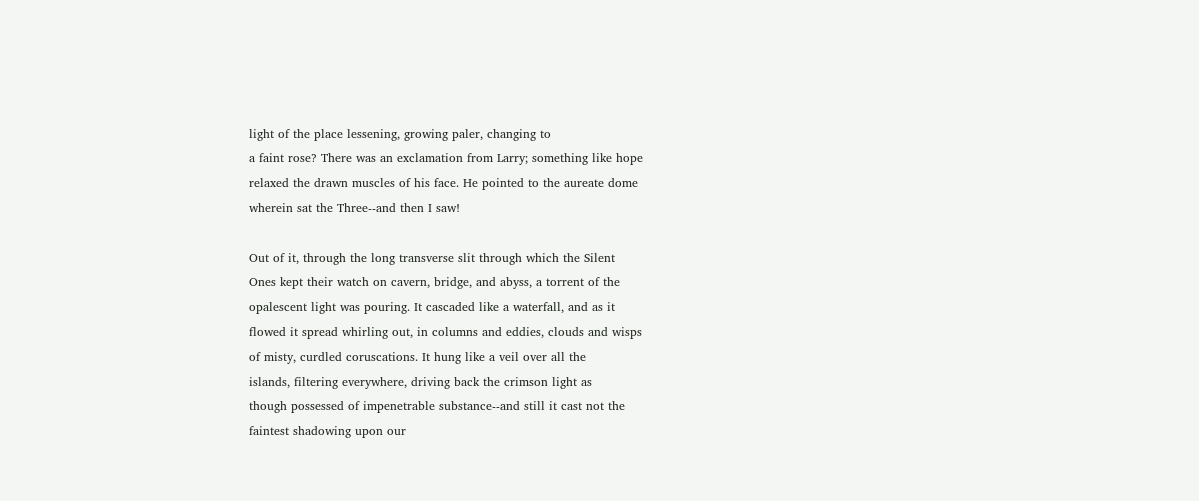light of the place lessening, growing paler, changing to
a faint rose? There was an exclamation from Larry; something like hope
relaxed the drawn muscles of his face. He pointed to the aureate dome
wherein sat the Three--and then I saw!

Out of it, through the long transverse slit through which the Silent
Ones kept their watch on cavern, bridge, and abyss, a torrent of the
opalescent light was pouring. It cascaded like a waterfall, and as it
flowed it spread whirling out, in columns and eddies, clouds and wisps
of misty, curdled coruscations. It hung like a veil over all the
islands, filtering everywhere, driving back the crimson light as
though possessed of impenetrable substance--and still it cast not the
faintest shadowing upon our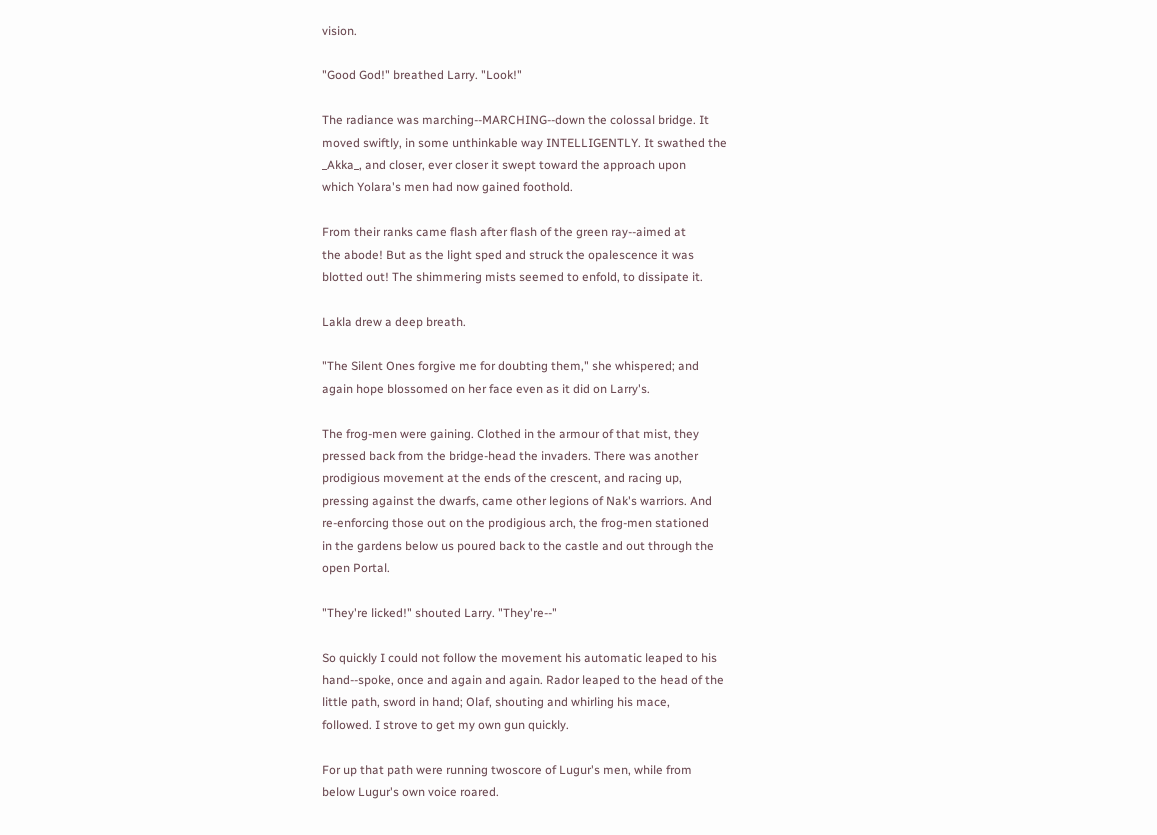vision.

"Good God!" breathed Larry. "Look!"

The radiance was marching--MARCHING--down the colossal bridge. It
moved swiftly, in some unthinkable way INTELLIGENTLY. It swathed the
_Akka_, and closer, ever closer it swept toward the approach upon
which Yolara's men had now gained foothold.

From their ranks came flash after flash of the green ray--aimed at
the abode! But as the light sped and struck the opalescence it was
blotted out! The shimmering mists seemed to enfold, to dissipate it.

Lakla drew a deep breath.

"The Silent Ones forgive me for doubting them," she whispered; and
again hope blossomed on her face even as it did on Larry's.

The frog-men were gaining. Clothed in the armour of that mist, they
pressed back from the bridge-head the invaders. There was another
prodigious movement at the ends of the crescent, and racing up,
pressing against the dwarfs, came other legions of Nak's warriors. And
re-enforcing those out on the prodigious arch, the frog-men stationed
in the gardens below us poured back to the castle and out through the
open Portal.

"They're licked!" shouted Larry. "They're--"

So quickly I could not follow the movement his automatic leaped to his
hand--spoke, once and again and again. Rador leaped to the head of the
little path, sword in hand; Olaf, shouting and whirling his mace,
followed. I strove to get my own gun quickly.

For up that path were running twoscore of Lugur's men, while from
below Lugur's own voice roared.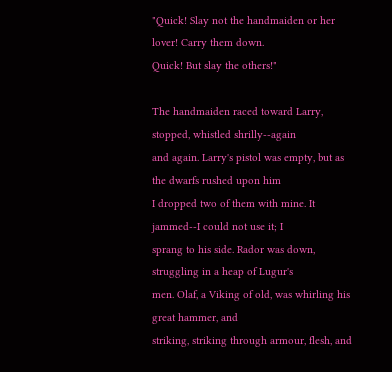"Quick! Slay not the handmaiden or her lover! Carry them down.
Quick! But slay the others!"

The handmaiden raced toward Larry, stopped, whistled shrilly--again
and again. Larry's pistol was empty, but as the dwarfs rushed upon him
I dropped two of them with mine. It jammed--I could not use it; I
sprang to his side. Rador was down, struggling in a heap of Lugur's
men. Olaf, a Viking of old, was whirling his great hammer, and
striking, striking through armour, flesh, and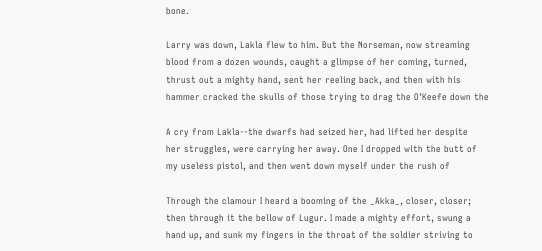bone.

Larry was down, Lakla flew to him. But the Norseman, now streaming
blood from a dozen wounds, caught a glimpse of her coming, turned,
thrust out a mighty hand, sent her reeling back, and then with his
hammer cracked the skulls of those trying to drag the O'Keefe down the

A cry from Lakla--the dwarfs had seized her, had lifted her despite
her struggles, were carrying her away. One I dropped with the butt of
my useless pistol, and then went down myself under the rush of

Through the clamour I heard a booming of the _Akka_, closer, closer;
then through it the bellow of Lugur. I made a mighty effort, swung a
hand up, and sunk my fingers in the throat of the soldier striving to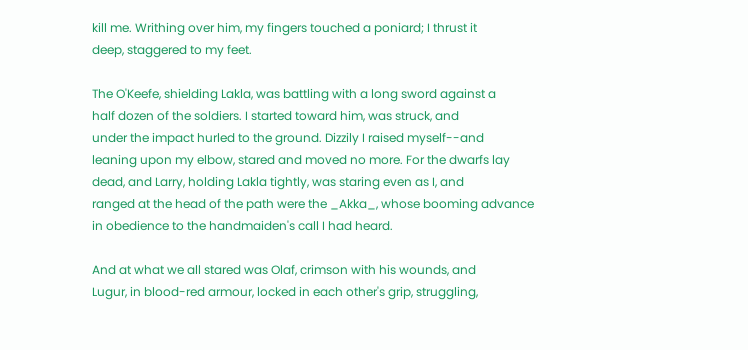kill me. Writhing over him, my fingers touched a poniard; I thrust it
deep, staggered to my feet.

The O'Keefe, shielding Lakla, was battling with a long sword against a
half dozen of the soldiers. I started toward him, was struck, and
under the impact hurled to the ground. Dizzily I raised myself--and
leaning upon my elbow, stared and moved no more. For the dwarfs lay
dead, and Larry, holding Lakla tightly, was staring even as I, and
ranged at the head of the path were the _Akka_, whose booming advance
in obedience to the handmaiden's call I had heard.

And at what we all stared was Olaf, crimson with his wounds, and
Lugur, in blood-red armour, locked in each other's grip, struggling,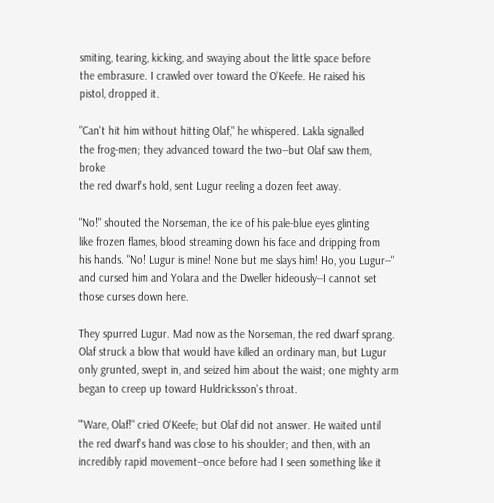smiting, tearing, kicking, and swaying about the little space before
the embrasure. I crawled over toward the O'Keefe. He raised his
pistol, dropped it.

"Can't hit him without hitting Olaf," he whispered. Lakla signalled
the frog-men; they advanced toward the two--but Olaf saw them, broke
the red dwarf's hold, sent Lugur reeling a dozen feet away.

"No!" shouted the Norseman, the ice of his pale-blue eyes glinting
like frozen flames, blood streaming down his face and dripping from
his hands. "No! Lugur is mine! None but me slays him! Ho, you Lugur--"
and cursed him and Yolara and the Dweller hideously--I cannot set
those curses down here.

They spurred Lugur. Mad now as the Norseman, the red dwarf sprang.
Olaf struck a blow that would have killed an ordinary man, but Lugur
only grunted, swept in, and seized him about the waist; one mighty arm
began to creep up toward Huldricksson's throat.

"'Ware, Olaf!" cried O'Keefe; but Olaf did not answer. He waited until
the red dwarf's hand was close to his shoulder; and then, with an
incredibly rapid movement--once before had I seen something like it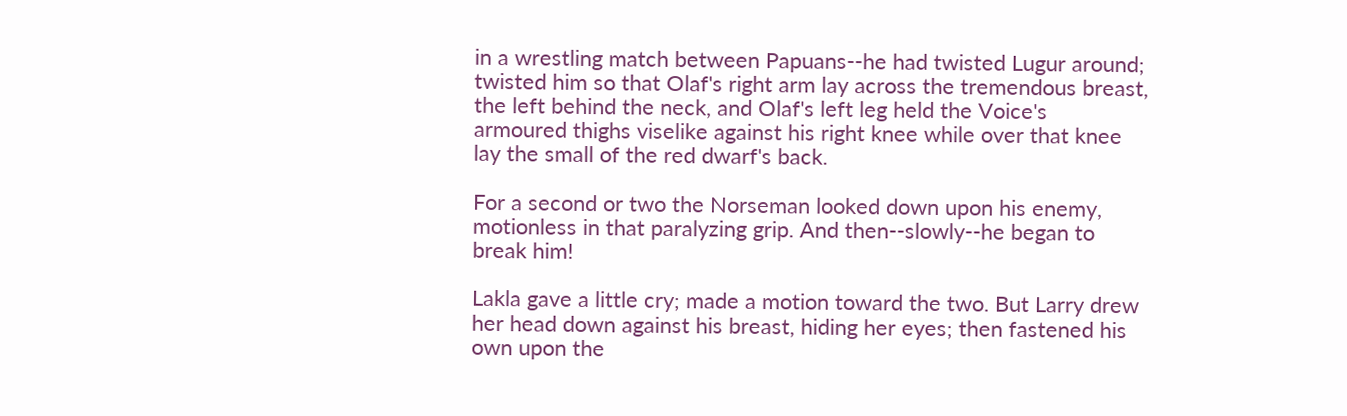in a wrestling match between Papuans--he had twisted Lugur around;
twisted him so that Olaf's right arm lay across the tremendous breast,
the left behind the neck, and Olaf's left leg held the Voice's
armoured thighs viselike against his right knee while over that knee
lay the small of the red dwarf's back.

For a second or two the Norseman looked down upon his enemy,
motionless in that paralyzing grip. And then--slowly--he began to
break him!

Lakla gave a little cry; made a motion toward the two. But Larry drew
her head down against his breast, hiding her eyes; then fastened his
own upon the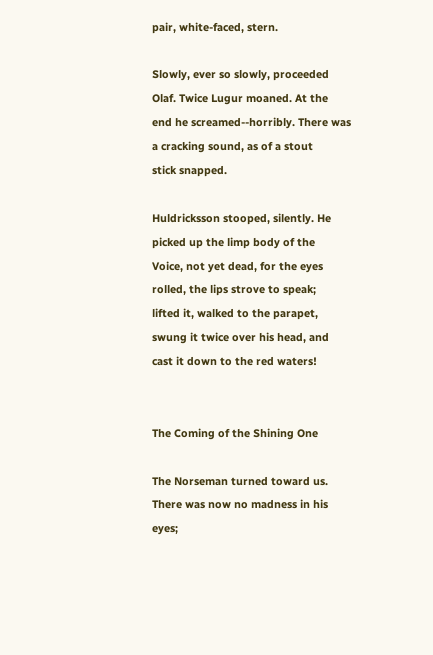pair, white-faced, stern.

Slowly, ever so slowly, proceeded Olaf. Twice Lugur moaned. At the
end he screamed--horribly. There was a cracking sound, as of a stout
stick snapped.

Huldricksson stooped, silently. He picked up the limp body of the
Voice, not yet dead, for the eyes rolled, the lips strove to speak;
lifted it, walked to the parapet, swung it twice over his head, and
cast it down to the red waters!


The Coming of the Shining One

The Norseman turned toward us. There was now no madness in his eyes;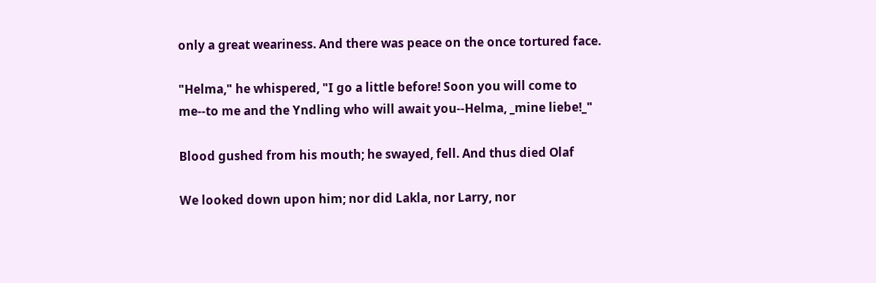only a great weariness. And there was peace on the once tortured face.

"Helma," he whispered, "I go a little before! Soon you will come to
me--to me and the Yndling who will await you--Helma, _mine liebe!_"

Blood gushed from his mouth; he swayed, fell. And thus died Olaf

We looked down upon him; nor did Lakla, nor Larry, nor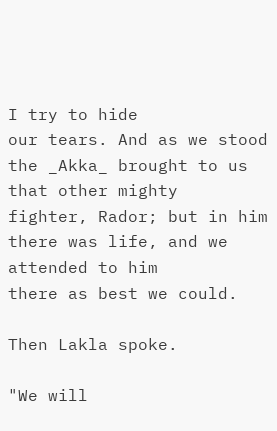I try to hide
our tears. And as we stood the _Akka_ brought to us that other mighty
fighter, Rador; but in him there was life, and we attended to him
there as best we could.

Then Lakla spoke.

"We will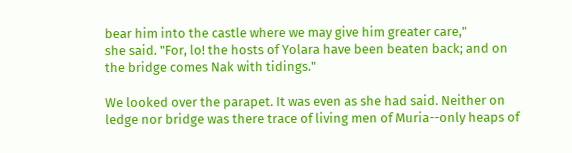bear him into the castle where we may give him greater care,"
she said. "For, lo! the hosts of Yolara have been beaten back; and on
the bridge comes Nak with tidings."

We looked over the parapet. It was even as she had said. Neither on
ledge nor bridge was there trace of living men of Muria--only heaps of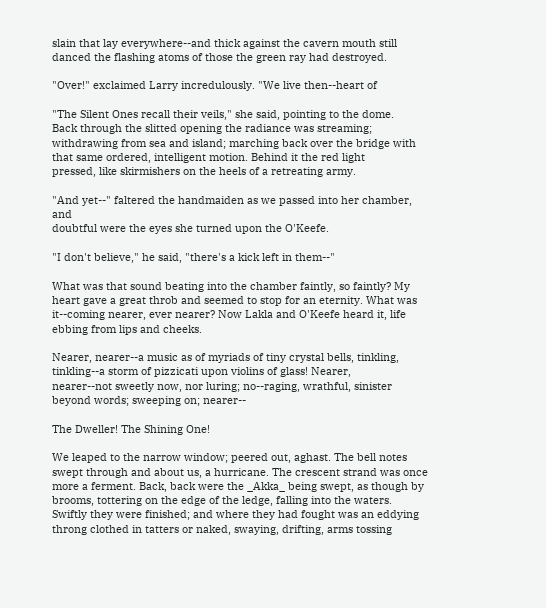slain that lay everywhere--and thick against the cavern mouth still
danced the flashing atoms of those the green ray had destroyed.

"Over!" exclaimed Larry incredulously. "We live then--heart of

"The Silent Ones recall their veils," she said, pointing to the dome.
Back through the slitted opening the radiance was streaming;
withdrawing from sea and island; marching back over the bridge with
that same ordered, intelligent motion. Behind it the red light
pressed, like skirmishers on the heels of a retreating army.

"And yet--" faltered the handmaiden as we passed into her chamber, and
doubtful were the eyes she turned upon the O'Keefe.

"I don't believe," he said, "there's a kick left in them--"

What was that sound beating into the chamber faintly, so faintly? My
heart gave a great throb and seemed to stop for an eternity. What was
it--coming nearer, ever nearer? Now Lakla and O'Keefe heard it, life
ebbing from lips and cheeks.

Nearer, nearer--a music as of myriads of tiny crystal bells, tinkling,
tinkling--a storm of pizzicati upon violins of glass! Nearer,
nearer--not sweetly now, nor luring; no--raging, wrathful, sinister
beyond words; sweeping on; nearer--

The Dweller! The Shining One!

We leaped to the narrow window; peered out, aghast. The bell notes
swept through and about us, a hurricane. The crescent strand was once
more a ferment. Back, back were the _Akka_ being swept, as though by
brooms, tottering on the edge of the ledge, falling into the waters.
Swiftly they were finished; and where they had fought was an eddying
throng clothed in tatters or naked, swaying, drifting, arms tossing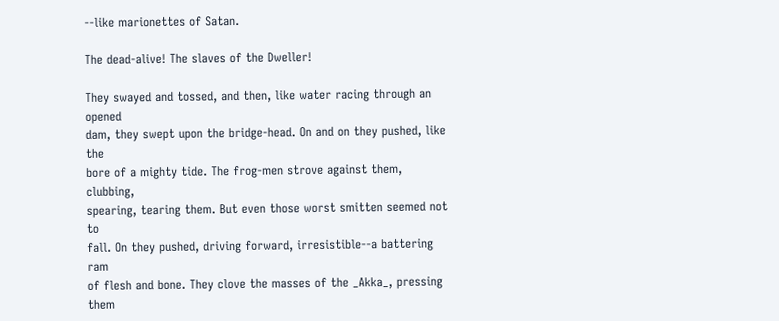--like marionettes of Satan.

The dead-alive! The slaves of the Dweller!

They swayed and tossed, and then, like water racing through an opened
dam, they swept upon the bridge-head. On and on they pushed, like the
bore of a mighty tide. The frog-men strove against them, clubbing,
spearing, tearing them. But even those worst smitten seemed not to
fall. On they pushed, driving forward, irresistible--a battering ram
of flesh and bone. They clove the masses of the _Akka_, pressing them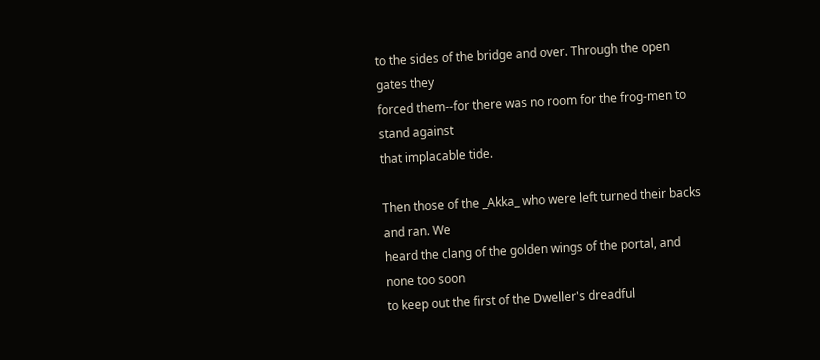to the sides of the bridge and over. Through the open gates they
forced them--for there was no room for the frog-men to stand against
that implacable tide.

Then those of the _Akka_ who were left turned their backs and ran. We
heard the clang of the golden wings of the portal, and none too soon
to keep out the first of the Dweller's dreadful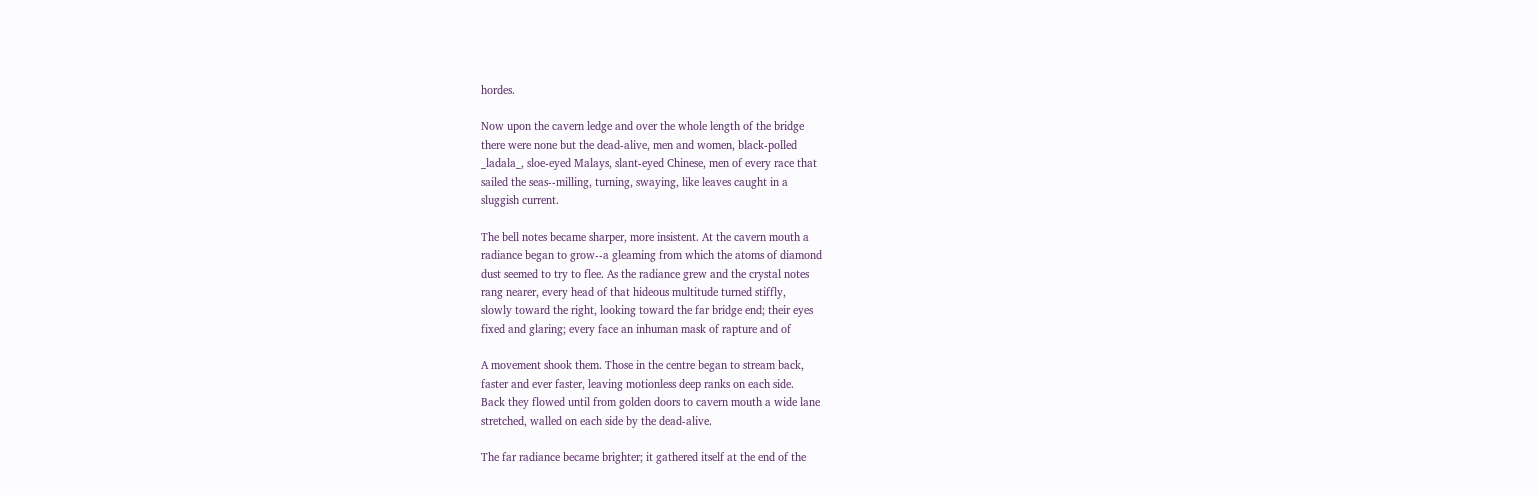hordes.

Now upon the cavern ledge and over the whole length of the bridge
there were none but the dead-alive, men and women, black-polled
_ladala_, sloe-eyed Malays, slant-eyed Chinese, men of every race that
sailed the seas--milling, turning, swaying, like leaves caught in a
sluggish current.

The bell notes became sharper, more insistent. At the cavern mouth a
radiance began to grow--a gleaming from which the atoms of diamond
dust seemed to try to flee. As the radiance grew and the crystal notes
rang nearer, every head of that hideous multitude turned stiffly,
slowly toward the right, looking toward the far bridge end; their eyes
fixed and glaring; every face an inhuman mask of rapture and of

A movement shook them. Those in the centre began to stream back,
faster and ever faster, leaving motionless deep ranks on each side.
Back they flowed until from golden doors to cavern mouth a wide lane
stretched, walled on each side by the dead-alive.

The far radiance became brighter; it gathered itself at the end of the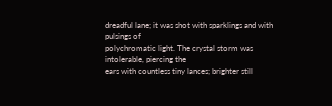dreadful lane; it was shot with sparklings and with pulsings of
polychromatic light. The crystal storm was intolerable, piercing the
ears with countless tiny lances; brighter still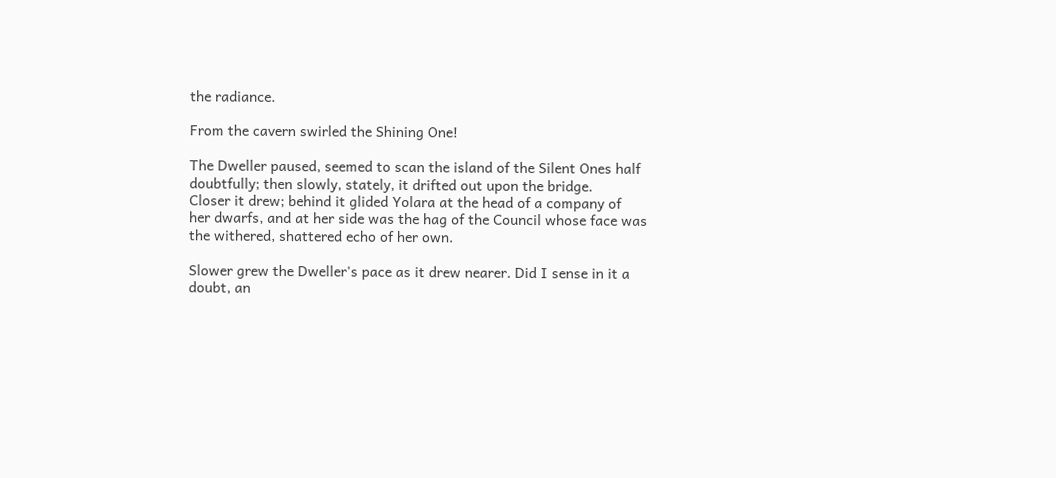the radiance.

From the cavern swirled the Shining One!

The Dweller paused, seemed to scan the island of the Silent Ones half
doubtfully; then slowly, stately, it drifted out upon the bridge.
Closer it drew; behind it glided Yolara at the head of a company of
her dwarfs, and at her side was the hag of the Council whose face was
the withered, shattered echo of her own.

Slower grew the Dweller's pace as it drew nearer. Did I sense in it a
doubt, an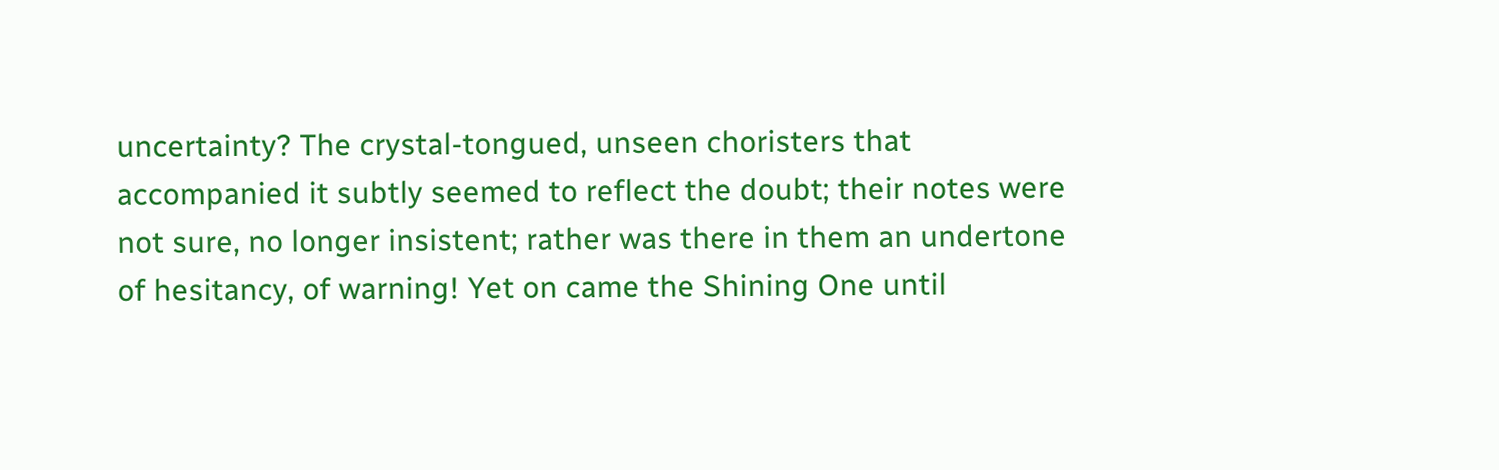uncertainty? The crystal-tongued, unseen choristers that
accompanied it subtly seemed to reflect the doubt; their notes were
not sure, no longer insistent; rather was there in them an undertone
of hesitancy, of warning! Yet on came the Shining One until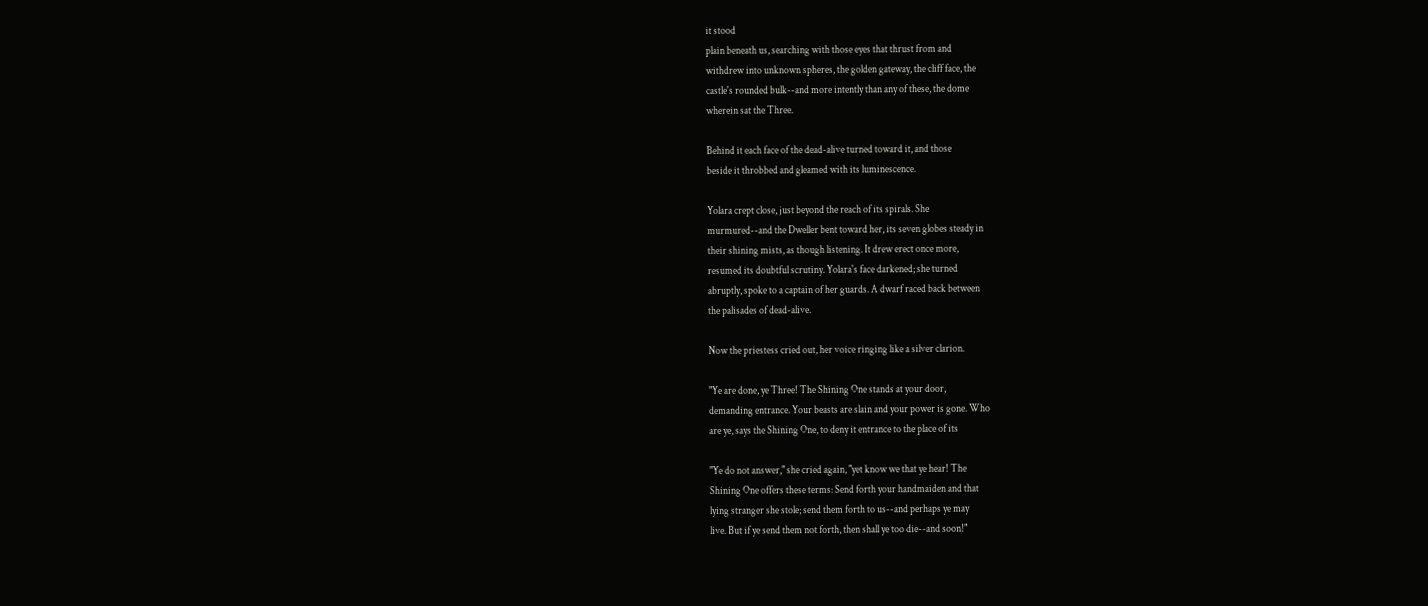it stood
plain beneath us, searching with those eyes that thrust from and
withdrew into unknown spheres, the golden gateway, the cliff face, the
castle's rounded bulk--and more intently than any of these, the dome
wherein sat the Three.

Behind it each face of the dead-alive turned toward it, and those
beside it throbbed and gleamed with its luminescence.

Yolara crept close, just beyond the reach of its spirals. She
murmured--and the Dweller bent toward her, its seven globes steady in
their shining mists, as though listening. It drew erect once more,
resumed its doubtful scrutiny. Yolara's face darkened; she turned
abruptly, spoke to a captain of her guards. A dwarf raced back between
the palisades of dead-alive.

Now the priestess cried out, her voice ringing like a silver clarion.

"Ye are done, ye Three! The Shining One stands at your door,
demanding entrance. Your beasts are slain and your power is gone. Who
are ye, says the Shining One, to deny it entrance to the place of its

"Ye do not answer," she cried again, "yet know we that ye hear! The
Shining One offers these terms: Send forth your handmaiden and that
lying stranger she stole; send them forth to us--and perhaps ye may
live. But if ye send them not forth, then shall ye too die--and soon!"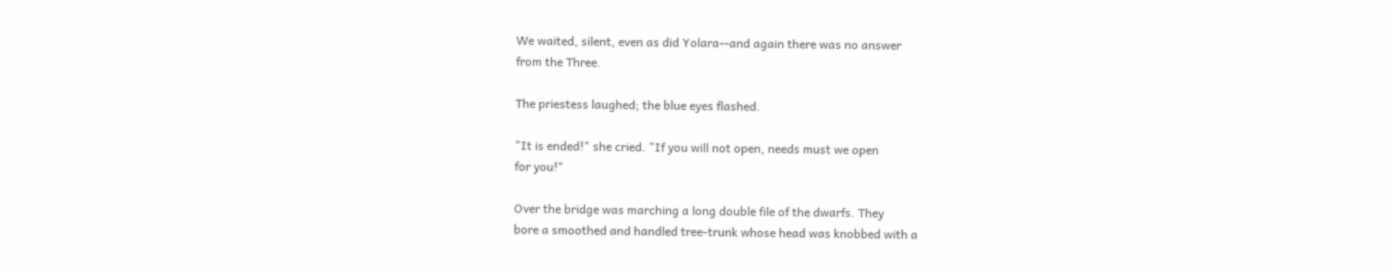We waited, silent, even as did Yolara--and again there was no answer
from the Three.

The priestess laughed; the blue eyes flashed.

"It is ended!" she cried. "If you will not open, needs must we open
for you!"

Over the bridge was marching a long double file of the dwarfs. They
bore a smoothed and handled tree-trunk whose head was knobbed with a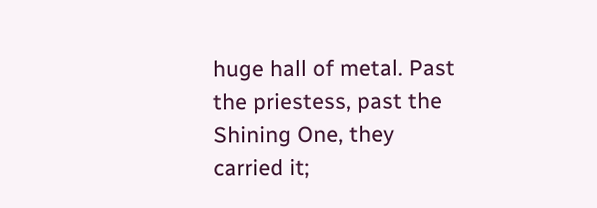huge hall of metal. Past the priestess, past the Shining One, they
carried it;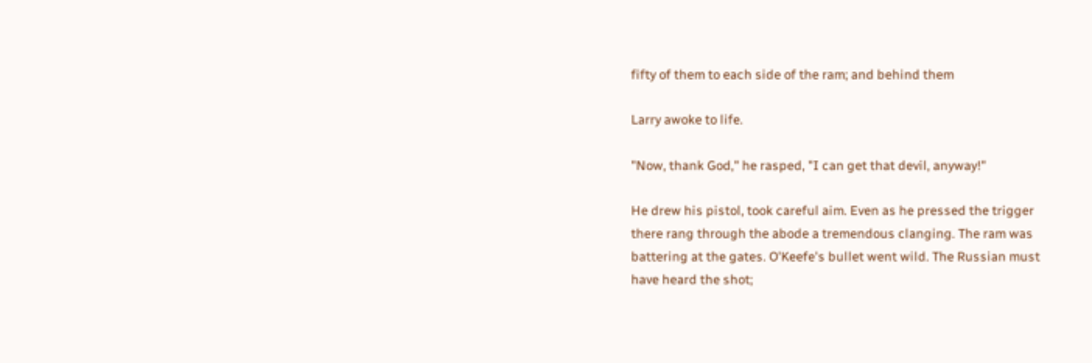fifty of them to each side of the ram; and behind them

Larry awoke to life.

"Now, thank God," he rasped, "I can get that devil, anyway!"

He drew his pistol, took careful aim. Even as he pressed the trigger
there rang through the abode a tremendous clanging. The ram was
battering at the gates. O'Keefe's bullet went wild. The Russian must
have heard the shot;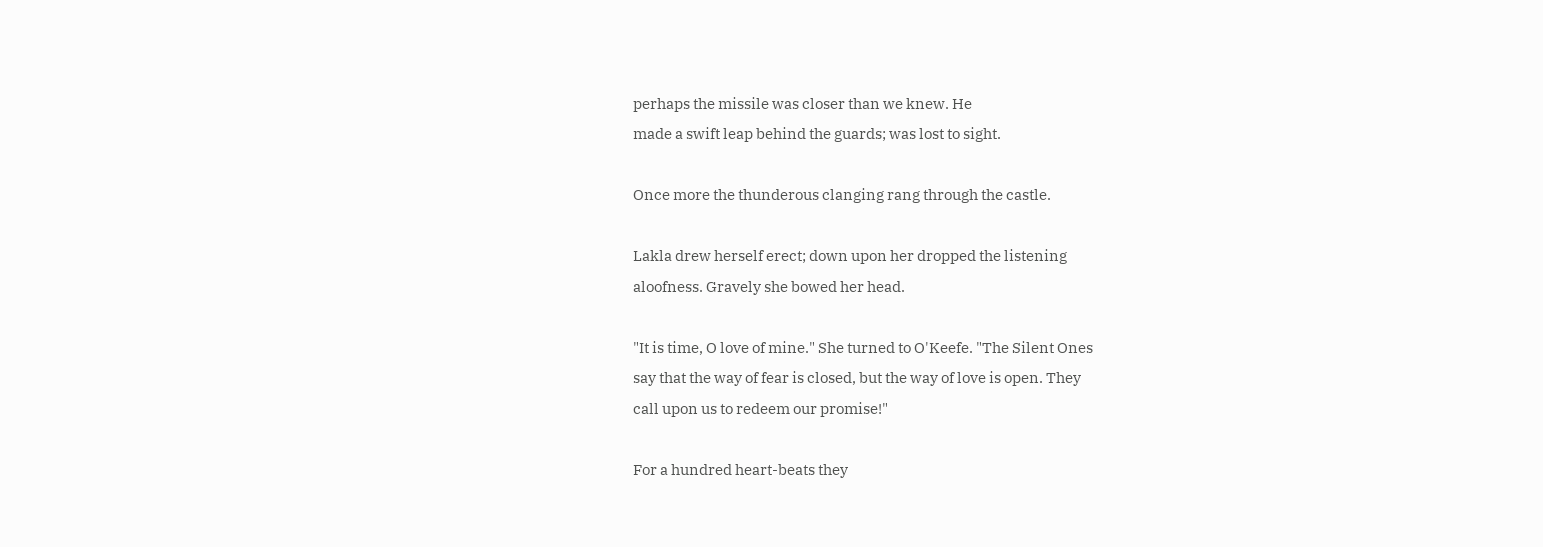perhaps the missile was closer than we knew. He
made a swift leap behind the guards; was lost to sight.

Once more the thunderous clanging rang through the castle.

Lakla drew herself erect; down upon her dropped the listening
aloofness. Gravely she bowed her head.

"It is time, O love of mine." She turned to O'Keefe. "The Silent Ones
say that the way of fear is closed, but the way of love is open. They
call upon us to redeem our promise!"

For a hundred heart-beats they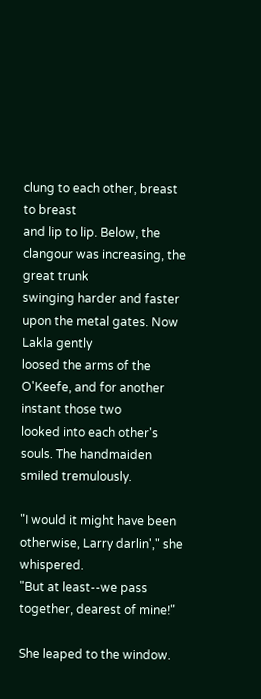clung to each other, breast to breast
and lip to lip. Below, the clangour was increasing, the great trunk
swinging harder and faster upon the metal gates. Now Lakla gently
loosed the arms of the O'Keefe, and for another instant those two
looked into each other's souls. The handmaiden smiled tremulously.

"I would it might have been otherwise, Larry darlin'," she whispered.
"But at least--we pass together, dearest of mine!"

She leaped to the window.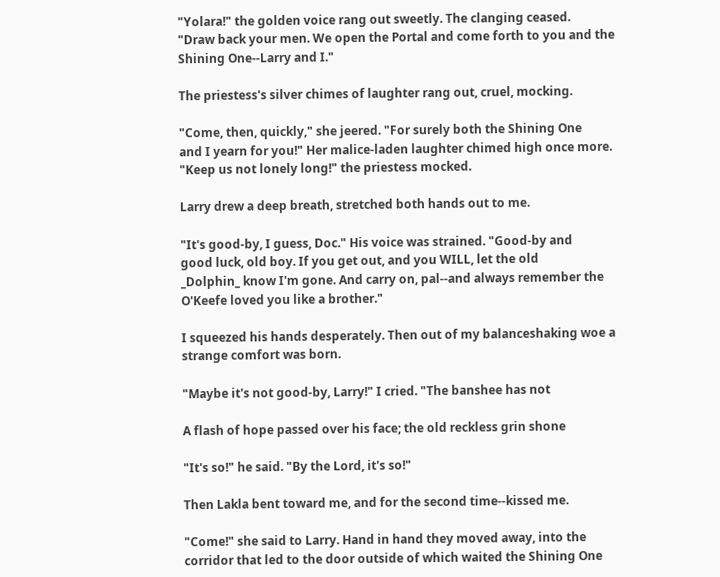"Yolara!" the golden voice rang out sweetly. The clanging ceased.
"Draw back your men. We open the Portal and come forth to you and the
Shining One--Larry and I."

The priestess's silver chimes of laughter rang out, cruel, mocking.

"Come, then, quickly," she jeered. "For surely both the Shining One
and I yearn for you!" Her malice-laden laughter chimed high once more.
"Keep us not lonely long!" the priestess mocked.

Larry drew a deep breath, stretched both hands out to me.

"It's good-by, I guess, Doc." His voice was strained. "Good-by and
good luck, old boy. If you get out, and you WILL, let the old
_Dolphin_ know I'm gone. And carry on, pal--and always remember the
O'Keefe loved you like a brother."

I squeezed his hands desperately. Then out of my balanceshaking woe a
strange comfort was born.

"Maybe it's not good-by, Larry!" I cried. "The banshee has not

A flash of hope passed over his face; the old reckless grin shone

"It's so!" he said. "By the Lord, it's so!"

Then Lakla bent toward me, and for the second time--kissed me.

"Come!" she said to Larry. Hand in hand they moved away, into the
corridor that led to the door outside of which waited the Shining One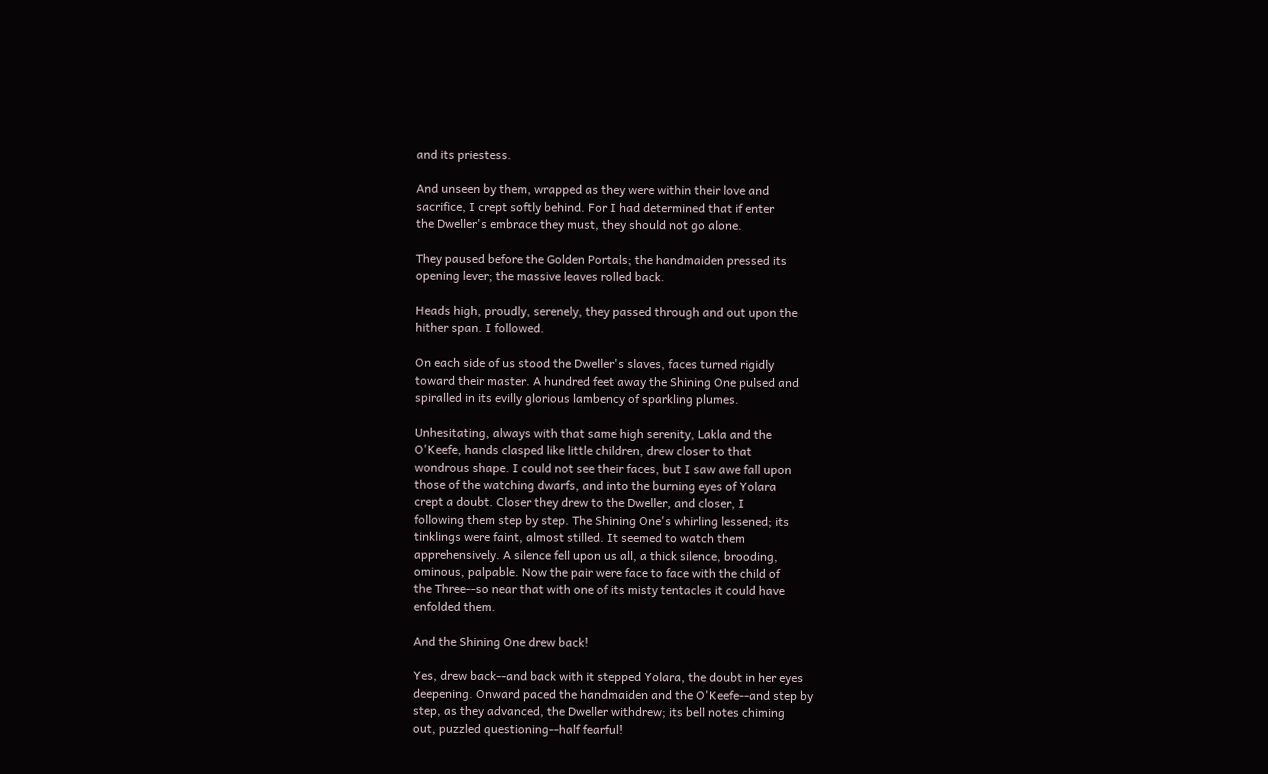and its priestess.

And unseen by them, wrapped as they were within their love and
sacrifice, I crept softly behind. For I had determined that if enter
the Dweller's embrace they must, they should not go alone.

They paused before the Golden Portals; the handmaiden pressed its
opening lever; the massive leaves rolled back.

Heads high, proudly, serenely, they passed through and out upon the
hither span. I followed.

On each side of us stood the Dweller's slaves, faces turned rigidly
toward their master. A hundred feet away the Shining One pulsed and
spiralled in its evilly glorious lambency of sparkling plumes.

Unhesitating, always with that same high serenity, Lakla and the
O'Keefe, hands clasped like little children, drew closer to that
wondrous shape. I could not see their faces, but I saw awe fall upon
those of the watching dwarfs, and into the burning eyes of Yolara
crept a doubt. Closer they drew to the Dweller, and closer, I
following them step by step. The Shining One's whirling lessened; its
tinklings were faint, almost stilled. It seemed to watch them
apprehensively. A silence fell upon us all, a thick silence, brooding,
ominous, palpable. Now the pair were face to face with the child of
the Three--so near that with one of its misty tentacles it could have
enfolded them.

And the Shining One drew back!

Yes, drew back--and back with it stepped Yolara, the doubt in her eyes
deepening. Onward paced the handmaiden and the O'Keefe--and step by
step, as they advanced, the Dweller withdrew; its bell notes chiming
out, puzzled questioning--half fearful!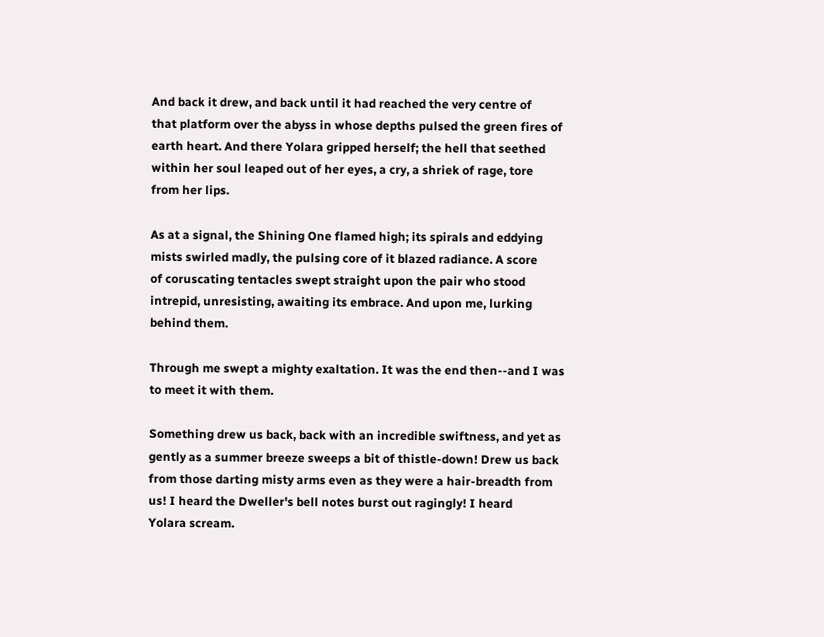And back it drew, and back until it had reached the very centre of
that platform over the abyss in whose depths pulsed the green fires of
earth heart. And there Yolara gripped herself; the hell that seethed
within her soul leaped out of her eyes, a cry, a shriek of rage, tore
from her lips.

As at a signal, the Shining One flamed high; its spirals and eddying
mists swirled madly, the pulsing core of it blazed radiance. A score
of coruscating tentacles swept straight upon the pair who stood
intrepid, unresisting, awaiting its embrace. And upon me, lurking
behind them.

Through me swept a mighty exaltation. It was the end then--and I was
to meet it with them.

Something drew us back, back with an incredible swiftness, and yet as
gently as a summer breeze sweeps a bit of thistle-down! Drew us back
from those darting misty arms even as they were a hair-breadth from
us! I heard the Dweller's bell notes burst out ragingly! I heard
Yolara scream.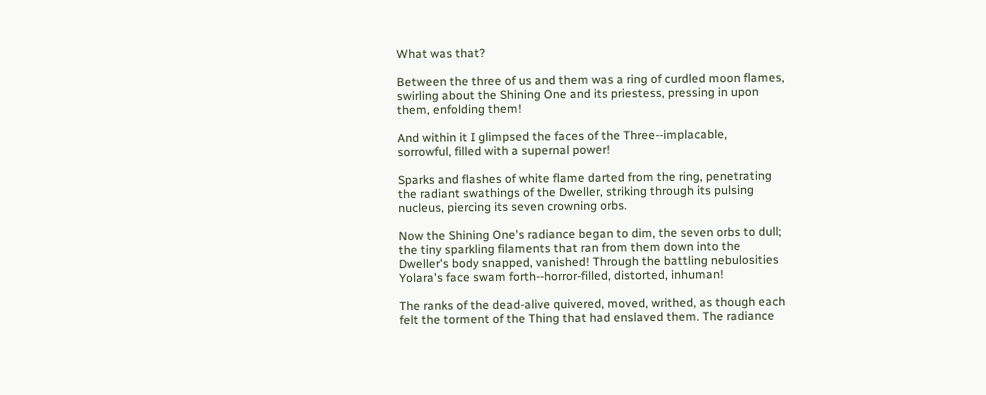What was that?

Between the three of us and them was a ring of curdled moon flames,
swirling about the Shining One and its priestess, pressing in upon
them, enfolding them!

And within it I glimpsed the faces of the Three--implacable,
sorrowful, filled with a supernal power!

Sparks and flashes of white flame darted from the ring, penetrating
the radiant swathings of the Dweller, striking through its pulsing
nucleus, piercing its seven crowning orbs.

Now the Shining One's radiance began to dim, the seven orbs to dull;
the tiny sparkling filaments that ran from them down into the
Dweller's body snapped, vanished! Through the battling nebulosities
Yolara's face swam forth--horror-filled, distorted, inhuman!

The ranks of the dead-alive quivered, moved, writhed, as though each
felt the torment of the Thing that had enslaved them. The radiance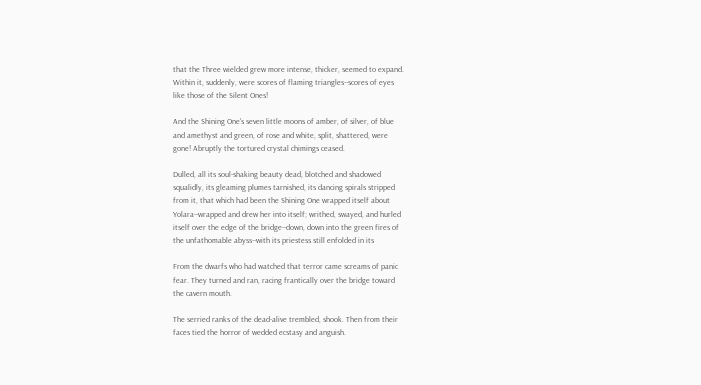that the Three wielded grew more intense, thicker, seemed to expand.
Within it, suddenly, were scores of flaming triangles--scores of eyes
like those of the Silent Ones!

And the Shining One's seven little moons of amber, of silver, of blue
and amethyst and green, of rose and white, split, shattered, were
gone! Abruptly the tortured crystal chimings ceased.

Dulled, all its soul-shaking beauty dead, blotched and shadowed
squalidly, its gleaming plumes tarnished, its dancing spirals stripped
from it, that which had been the Shining One wrapped itself about
Yolara--wrapped and drew her into itself; writhed, swayed, and hurled
itself over the edge of the bridge--down, down into the green fires of
the unfathomable abyss--with its priestess still enfolded in its

From the dwarfs who had watched that terror came screams of panic
fear. They turned and ran, racing frantically over the bridge toward
the cavern mouth.

The serried ranks of the dead-alive trembled, shook. Then from their
faces tied the horror of wedded ecstasy and anguish.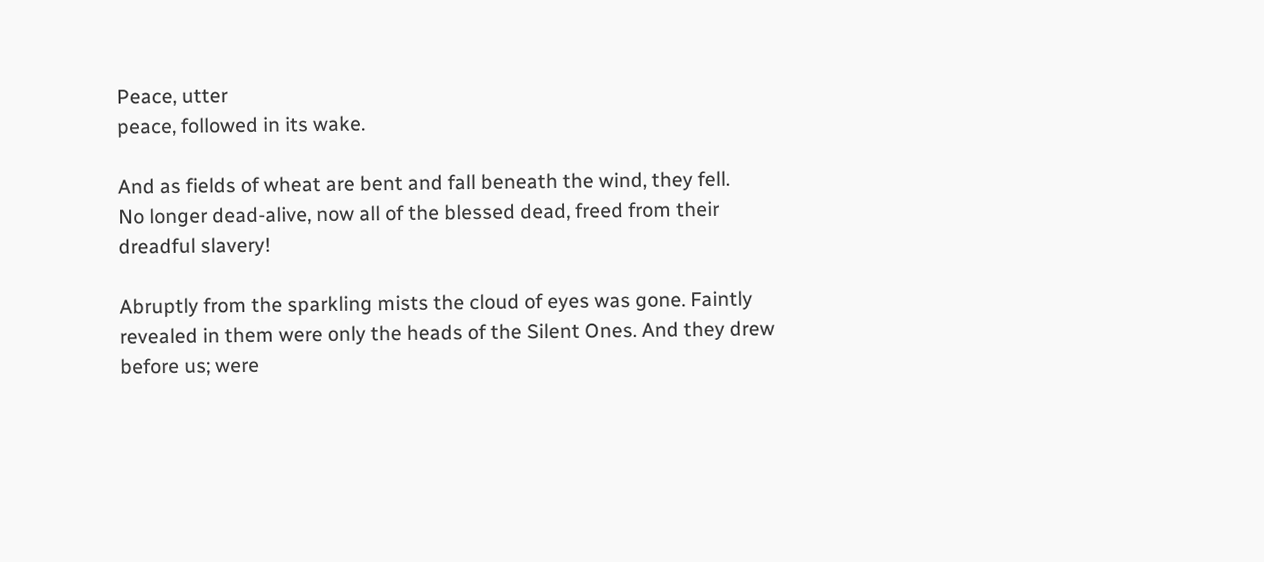Peace, utter
peace, followed in its wake.

And as fields of wheat are bent and fall beneath the wind, they fell.
No longer dead-alive, now all of the blessed dead, freed from their
dreadful slavery!

Abruptly from the sparkling mists the cloud of eyes was gone. Faintly
revealed in them were only the heads of the Silent Ones. And they drew
before us; were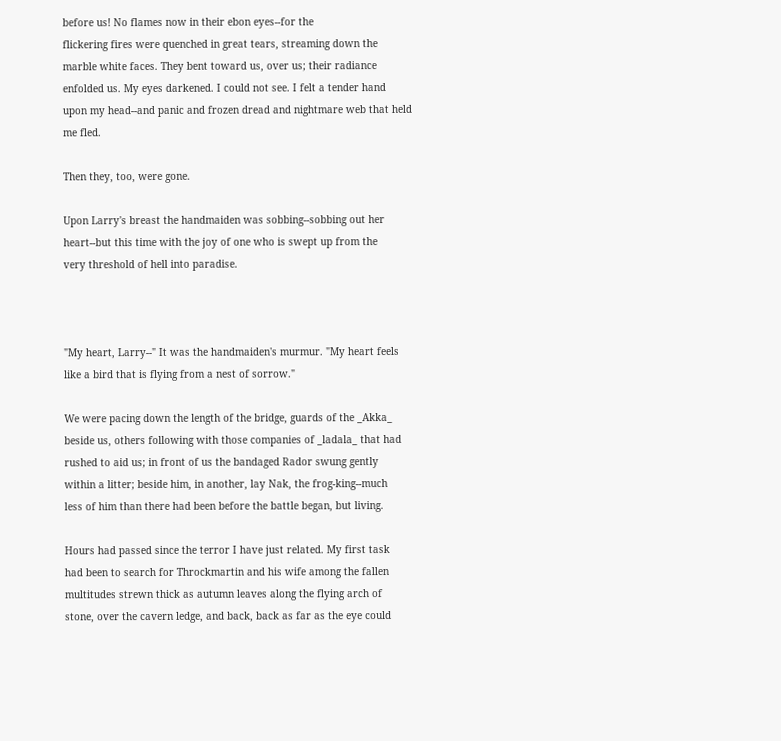before us! No flames now in their ebon eyes--for the
flickering fires were quenched in great tears, streaming down the
marble white faces. They bent toward us, over us; their radiance
enfolded us. My eyes darkened. I could not see. I felt a tender hand
upon my head--and panic and frozen dread and nightmare web that held
me fled.

Then they, too, were gone.

Upon Larry's breast the handmaiden was sobbing--sobbing out her
heart--but this time with the joy of one who is swept up from the
very threshold of hell into paradise.



"My heart, Larry--" It was the handmaiden's murmur. "My heart feels
like a bird that is flying from a nest of sorrow."

We were pacing down the length of the bridge, guards of the _Akka_
beside us, others following with those companies of _ladala_ that had
rushed to aid us; in front of us the bandaged Rador swung gently
within a litter; beside him, in another, lay Nak, the frog-king--much
less of him than there had been before the battle began, but living.

Hours had passed since the terror I have just related. My first task
had been to search for Throckmartin and his wife among the fallen
multitudes strewn thick as autumn leaves along the flying arch of
stone, over the cavern ledge, and back, back as far as the eye could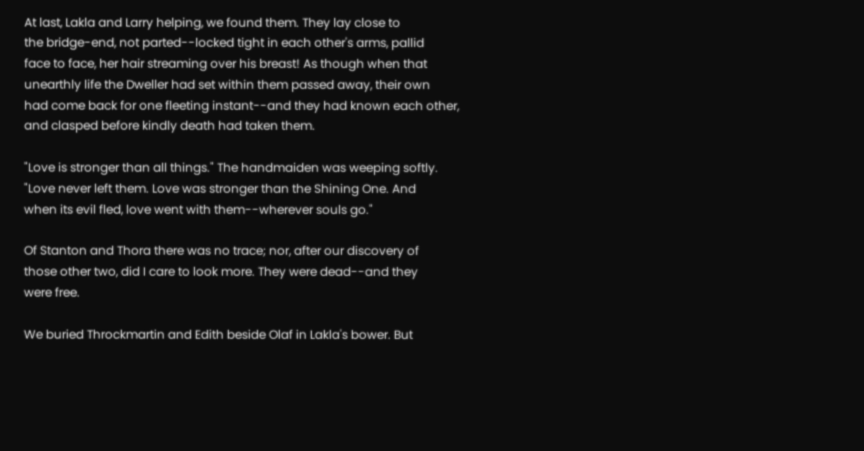At last, Lakla and Larry helping, we found them. They lay close to
the bridge-end, not parted--locked tight in each other's arms, pallid
face to face, her hair streaming over his breast! As though when that
unearthly life the Dweller had set within them passed away, their own
had come back for one fleeting instant--and they had known each other,
and clasped before kindly death had taken them.

"Love is stronger than all things." The handmaiden was weeping softly.
"Love never left them. Love was stronger than the Shining One. And
when its evil fled, love went with them--wherever souls go."

Of Stanton and Thora there was no trace; nor, after our discovery of
those other two, did I care to look more. They were dead--and they
were free.

We buried Throckmartin and Edith beside Olaf in Lakla's bower. But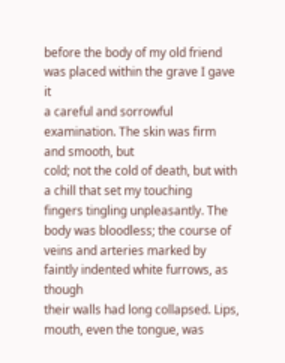before the body of my old friend was placed within the grave I gave it
a careful and sorrowful examination. The skin was firm and smooth, but
cold; not the cold of death, but with a chill that set my touching
fingers tingling unpleasantly. The body was bloodless; the course of
veins and arteries marked by faintly indented white furrows, as though
their walls had long collapsed. Lips, mouth, even the tongue, was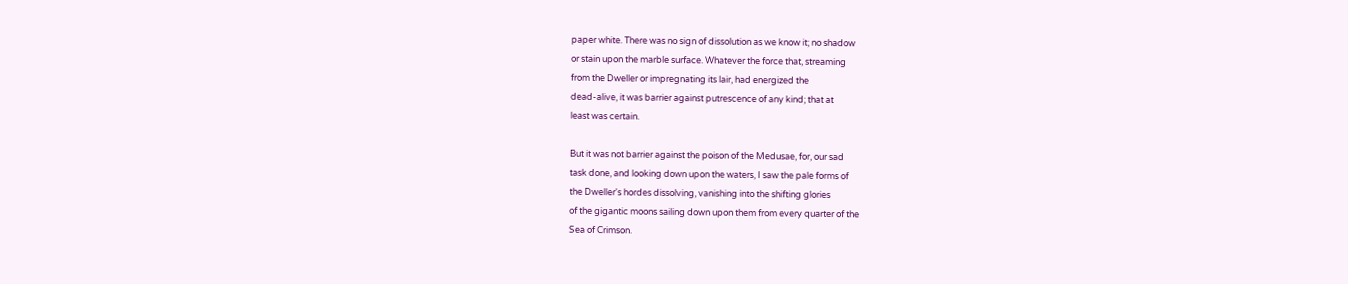paper white. There was no sign of dissolution as we know it; no shadow
or stain upon the marble surface. Whatever the force that, streaming
from the Dweller or impregnating its lair, had energized the
dead-alive, it was barrier against putrescence of any kind; that at
least was certain.

But it was not barrier against the poison of the Medusae, for, our sad
task done, and looking down upon the waters, I saw the pale forms of
the Dweller's hordes dissolving, vanishing into the shifting glories
of the gigantic moons sailing down upon them from every quarter of the
Sea of Crimson.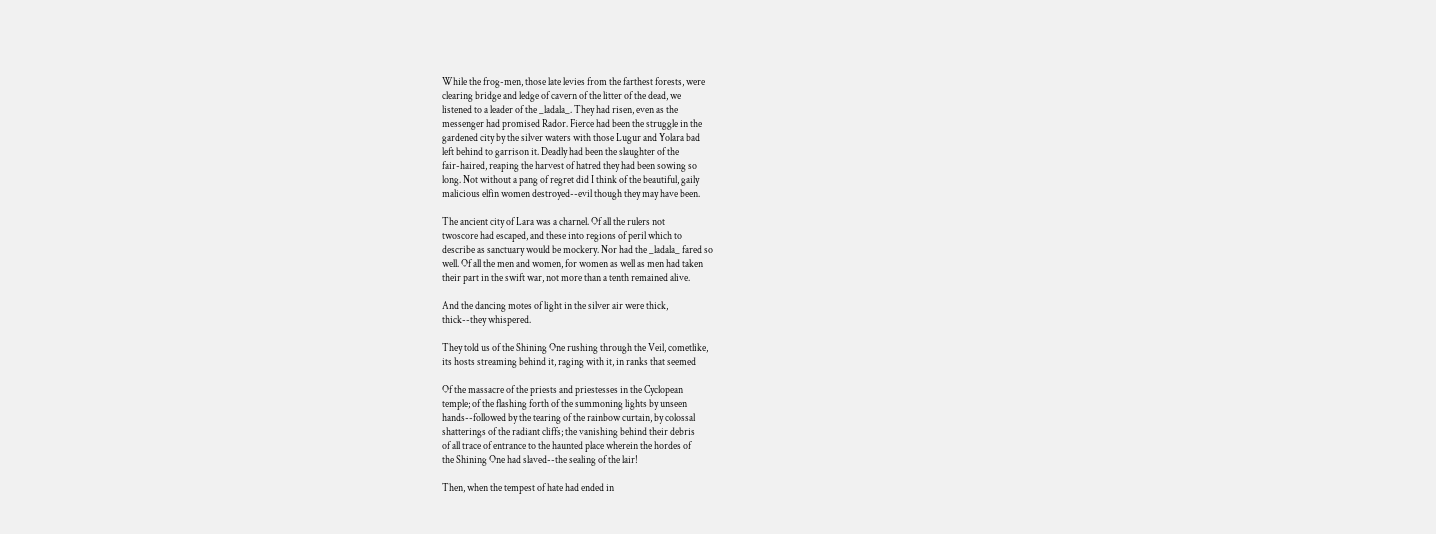While the frog-men, those late levies from the farthest forests, were
clearing bridge and ledge of cavern of the litter of the dead, we
listened to a leader of the _ladala_. They had risen, even as the
messenger had promised Rador. Fierce had been the struggle in the
gardened city by the silver waters with those Lugur and Yolara bad
left behind to garrison it. Deadly had been the slaughter of the
fair-haired, reaping the harvest of hatred they had been sowing so
long. Not without a pang of regret did I think of the beautiful, gaily
malicious elfin women destroyed--evil though they may have been.

The ancient city of Lara was a charnel. Of all the rulers not
twoscore had escaped, and these into regions of peril which to
describe as sanctuary would be mockery. Nor had the _ladala_ fared so
well. Of all the men and women, for women as well as men had taken
their part in the swift war, not more than a tenth remained alive.

And the dancing motes of light in the silver air were thick,
thick--they whispered.

They told us of the Shining One rushing through the Veil, cometlike,
its hosts streaming behind it, raging with it, in ranks that seemed

Of the massacre of the priests and priestesses in the Cyclopean
temple; of the flashing forth of the summoning lights by unseen
hands--followed by the tearing of the rainbow curtain, by colossal
shatterings of the radiant cliffs; the vanishing behind their debris
of all trace of entrance to the haunted place wherein the hordes of
the Shining One had slaved--the sealing of the lair!

Then, when the tempest of hate had ended in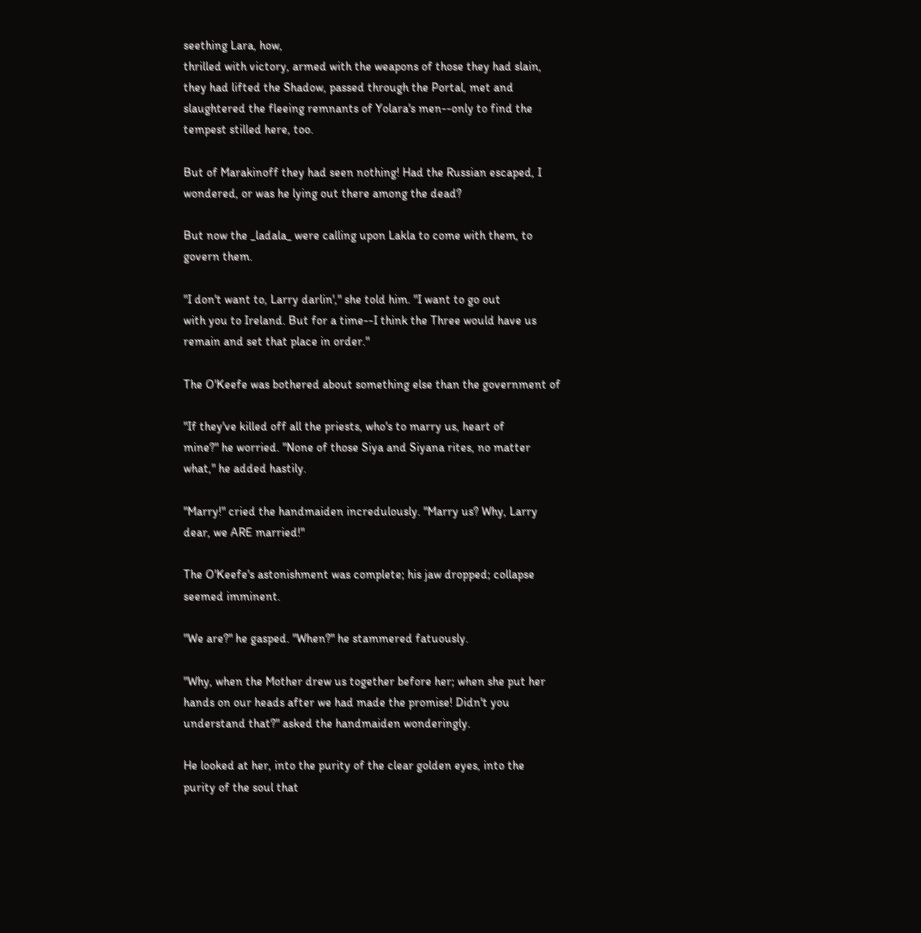seething Lara, how,
thrilled with victory, armed with the weapons of those they had slain,
they had lifted the Shadow, passed through the Portal, met and
slaughtered the fleeing remnants of Yolara's men--only to find the
tempest stilled here, too.

But of Marakinoff they had seen nothing! Had the Russian escaped, I
wondered, or was he lying out there among the dead?

But now the _ladala_ were calling upon Lakla to come with them, to
govern them.

"I don't want to, Larry darlin'," she told him. "I want to go out
with you to Ireland. But for a time--I think the Three would have us
remain and set that place in order."

The O'Keefe was bothered about something else than the government of

"If they've killed off all the priests, who's to marry us, heart of
mine?" he worried. "None of those Siya and Siyana rites, no matter
what," he added hastily.

"Marry!" cried the handmaiden incredulously. "Marry us? Why, Larry
dear, we ARE married!"

The O'Keefe's astonishment was complete; his jaw dropped; collapse
seemed imminent.

"We are?" he gasped. "When?" he stammered fatuously.

"Why, when the Mother drew us together before her; when she put her
hands on our heads after we had made the promise! Didn't you
understand that?" asked the handmaiden wonderingly.

He looked at her, into the purity of the clear golden eyes, into the
purity of the soul that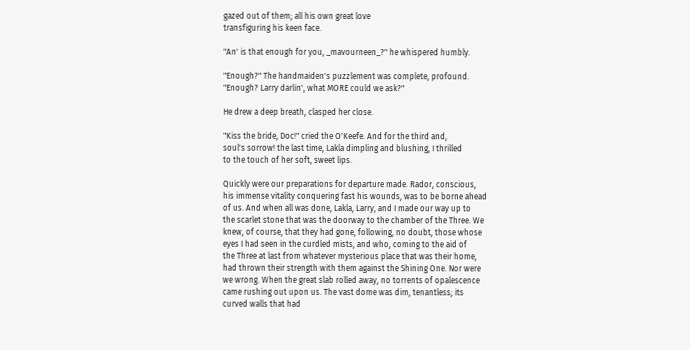gazed out of them; all his own great love
transfiguring his keen face.

"An' is that enough for you, _mavourneen_?" he whispered humbly.

"Enough?" The handmaiden's puzzlement was complete, profound.
"Enough? Larry darlin', what MORE could we ask?"

He drew a deep breath, clasped her close.

"Kiss the bride, Doc!" cried the O'Keefe. And for the third and,
soul's sorrow! the last time, Lakla dimpling and blushing, I thrilled
to the touch of her soft, sweet lips.

Quickly were our preparations for departure made. Rador, conscious,
his immense vitality conquering fast his wounds, was to be borne ahead
of us. And when all was done, Lakla, Larry, and I made our way up to
the scarlet stone that was the doorway to the chamber of the Three. We
knew, of course, that they had gone, following, no doubt, those whose
eyes I had seen in the curdled mists, and who, coming to the aid of
the Three at last from whatever mysterious place that was their home,
had thrown their strength with them against the Shining One. Nor were
we wrong. When the great slab rolled away, no torrents of opalescence
came rushing out upon us. The vast dome was dim, tenantless; its
curved walls that had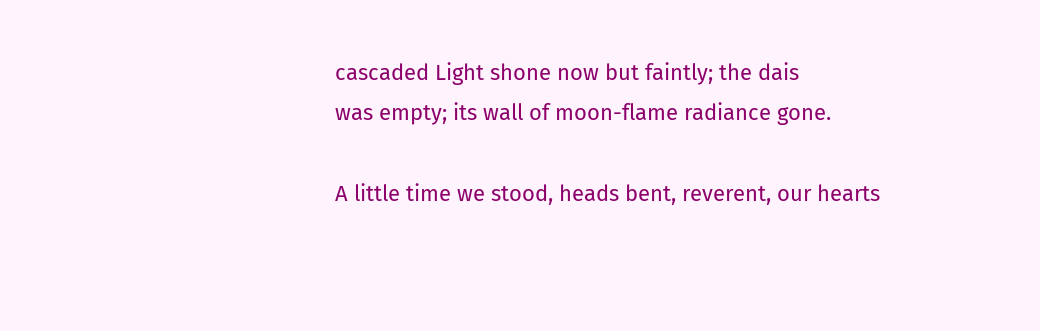cascaded Light shone now but faintly; the dais
was empty; its wall of moon-flame radiance gone.

A little time we stood, heads bent, reverent, our hearts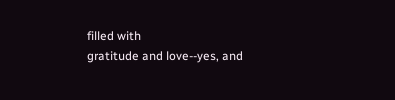filled with
gratitude and love--yes, and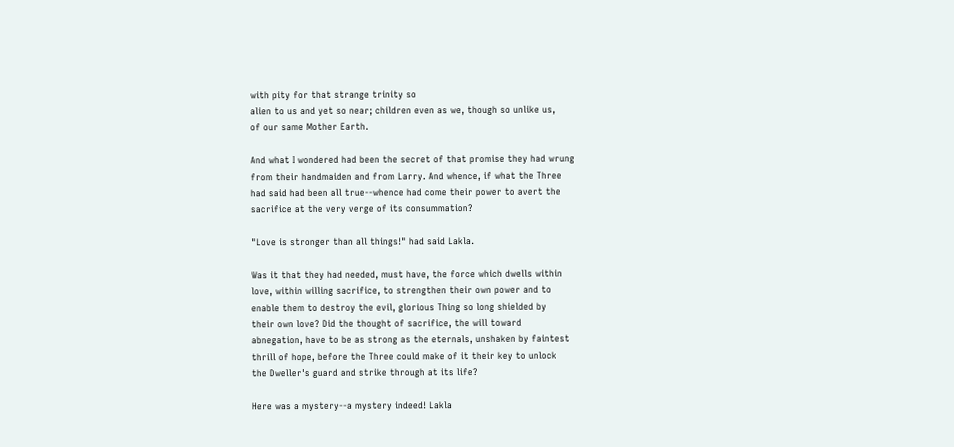with pity for that strange trinity so
alien to us and yet so near; children even as we, though so unlike us,
of our same Mother Earth.

And what I wondered had been the secret of that promise they had wrung
from their handmaiden and from Larry. And whence, if what the Three
had said had been all true--whence had come their power to avert the
sacrifice at the very verge of its consummation?

"Love is stronger than all things!" had said Lakla.

Was it that they had needed, must have, the force which dwells within
love, within willing sacrifice, to strengthen their own power and to
enable them to destroy the evil, glorious Thing so long shielded by
their own love? Did the thought of sacrifice, the will toward
abnegation, have to be as strong as the eternals, unshaken by faintest
thrill of hope, before the Three could make of it their key to unlock
the Dweller's guard and strike through at its life?

Here was a mystery--a mystery indeed! Lakla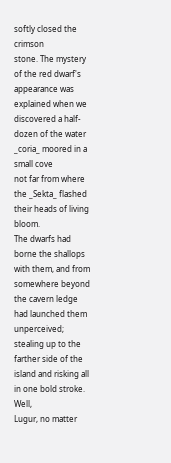softly closed the crimson
stone. The mystery of the red dwarf's appearance was explained when we
discovered a half-dozen of the water _coria_ moored in a small cove
not far from where the _Sekta_ flashed their heads of living bloom.
The dwarfs had borne the shallops with them, and from somewhere beyond
the cavern ledge had launched them unperceived; stealing up to the
farther side of the island and risking all in one bold stroke. Well,
Lugur, no matter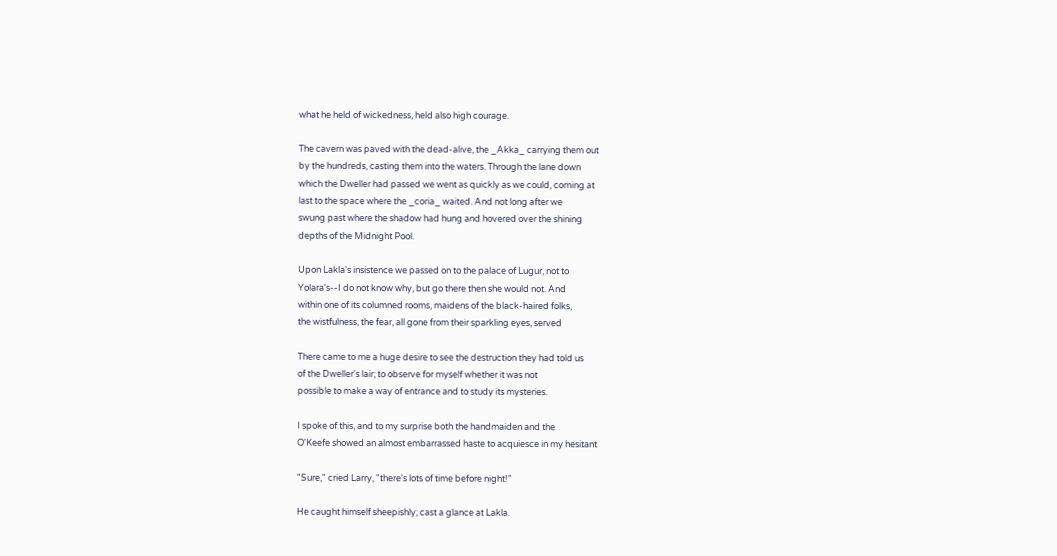what he held of wickedness, held also high courage.

The cavern was paved with the dead-alive, the _Akka_ carrying them out
by the hundreds, casting them into the waters. Through the lane down
which the Dweller had passed we went as quickly as we could, coming at
last to the space where the _coria_ waited. And not long after we
swung past where the shadow had hung and hovered over the shining
depths of the Midnight Pool.

Upon Lakla's insistence we passed on to the palace of Lugur, not to
Yolara's--I do not know why, but go there then she would not. And
within one of its columned rooms, maidens of the black-haired folks,
the wistfulness, the fear, all gone from their sparkling eyes, served

There came to me a huge desire to see the destruction they had told us
of the Dweller's lair; to observe for myself whether it was not
possible to make a way of entrance and to study its mysteries.

I spoke of this, and to my surprise both the handmaiden and the
O'Keefe showed an almost embarrassed haste to acquiesce in my hesitant

"Sure," cried Larry, "there's lots of time before night!"

He caught himself sheepishly; cast a glance at Lakla.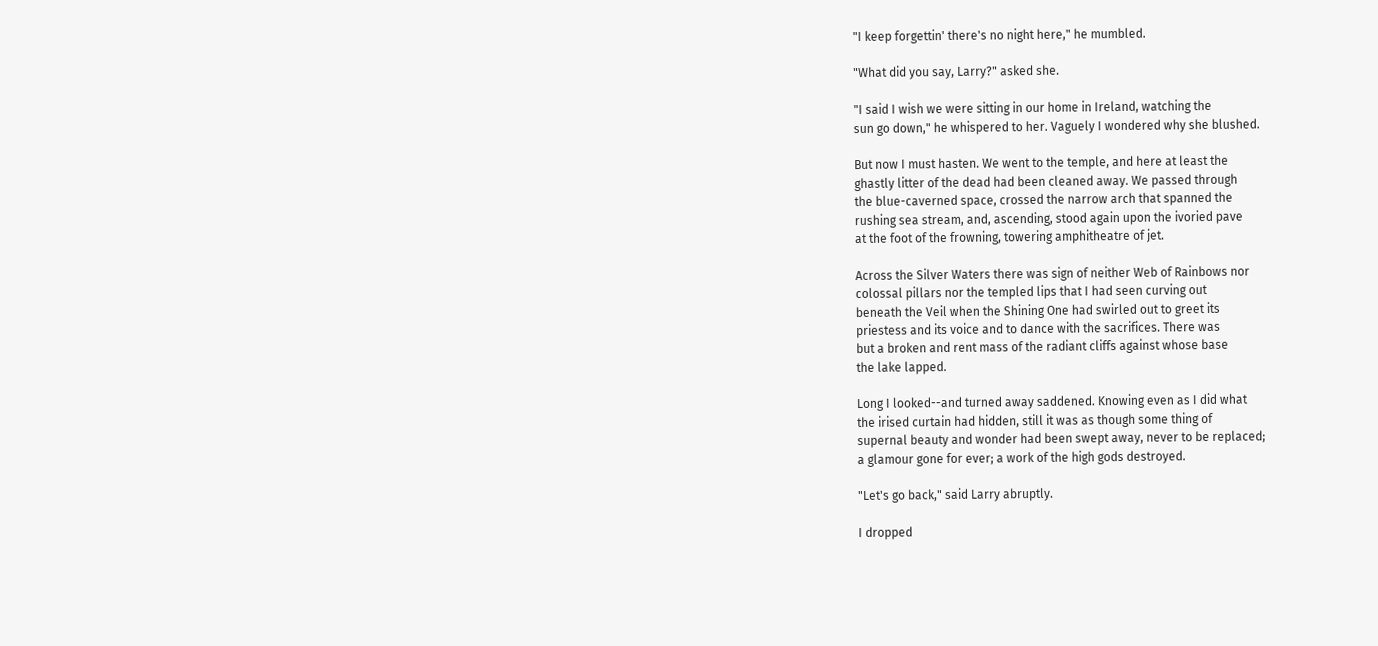"I keep forgettin' there's no night here," he mumbled.

"What did you say, Larry?" asked she.

"I said I wish we were sitting in our home in Ireland, watching the
sun go down," he whispered to her. Vaguely I wondered why she blushed.

But now I must hasten. We went to the temple, and here at least the
ghastly litter of the dead had been cleaned away. We passed through
the blue-caverned space, crossed the narrow arch that spanned the
rushing sea stream, and, ascending, stood again upon the ivoried pave
at the foot of the frowning, towering amphitheatre of jet.

Across the Silver Waters there was sign of neither Web of Rainbows nor
colossal pillars nor the templed lips that I had seen curving out
beneath the Veil when the Shining One had swirled out to greet its
priestess and its voice and to dance with the sacrifices. There was
but a broken and rent mass of the radiant cliffs against whose base
the lake lapped.

Long I looked--and turned away saddened. Knowing even as I did what
the irised curtain had hidden, still it was as though some thing of
supernal beauty and wonder had been swept away, never to be replaced;
a glamour gone for ever; a work of the high gods destroyed.

"Let's go back," said Larry abruptly.

I dropped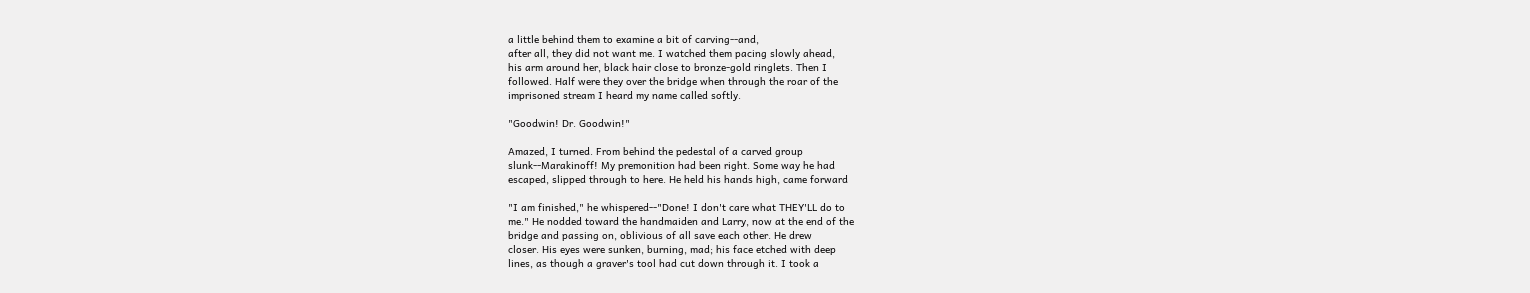a little behind them to examine a bit of carving--and,
after all, they did not want me. I watched them pacing slowly ahead,
his arm around her, black hair close to bronze-gold ringlets. Then I
followed. Half were they over the bridge when through the roar of the
imprisoned stream I heard my name called softly.

"Goodwin! Dr. Goodwin!"

Amazed, I turned. From behind the pedestal of a carved group
slunk--Marakinoff! My premonition had been right. Some way he had
escaped, slipped through to here. He held his hands high, came forward

"I am finished," he whispered--"Done! I don't care what THEY'LL do to
me." He nodded toward the handmaiden and Larry, now at the end of the
bridge and passing on, oblivious of all save each other. He drew
closer. His eyes were sunken, burning, mad; his face etched with deep
lines, as though a graver's tool had cut down through it. I took a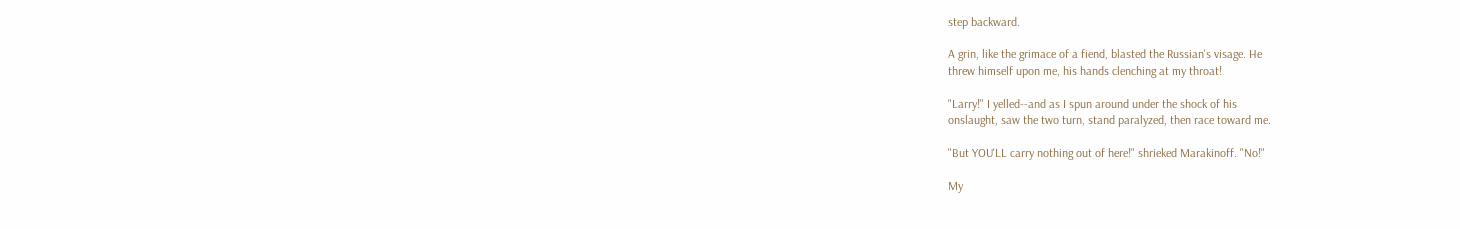step backward.

A grin, like the grimace of a fiend, blasted the Russian's visage. He
threw himself upon me, his hands clenching at my throat!

"Larry!" I yelled--and as I spun around under the shock of his
onslaught, saw the two turn, stand paralyzed, then race toward me.

"But YOU'LL carry nothing out of here!" shrieked Marakinoff. "No!"

My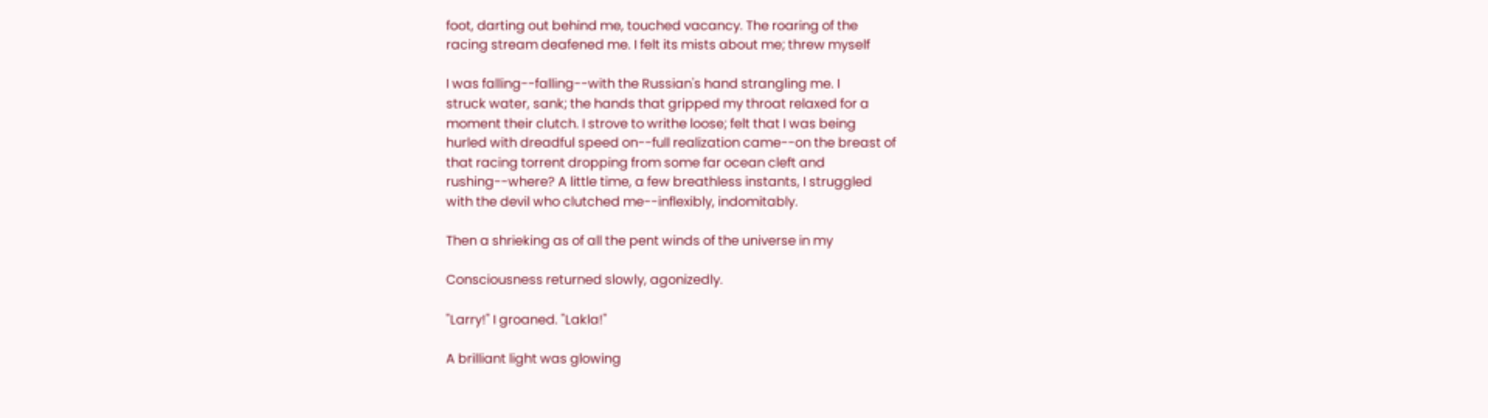foot, darting out behind me, touched vacancy. The roaring of the
racing stream deafened me. I felt its mists about me; threw myself

I was falling--falling--with the Russian's hand strangling me. I
struck water, sank; the hands that gripped my throat relaxed for a
moment their clutch. I strove to writhe loose; felt that I was being
hurled with dreadful speed on--full realization came--on the breast of
that racing torrent dropping from some far ocean cleft and
rushing--where? A little time, a few breathless instants, I struggled
with the devil who clutched me--inflexibly, indomitably.

Then a shrieking as of all the pent winds of the universe in my

Consciousness returned slowly, agonizedly.

"Larry!" I groaned. "Lakla!"

A brilliant light was glowing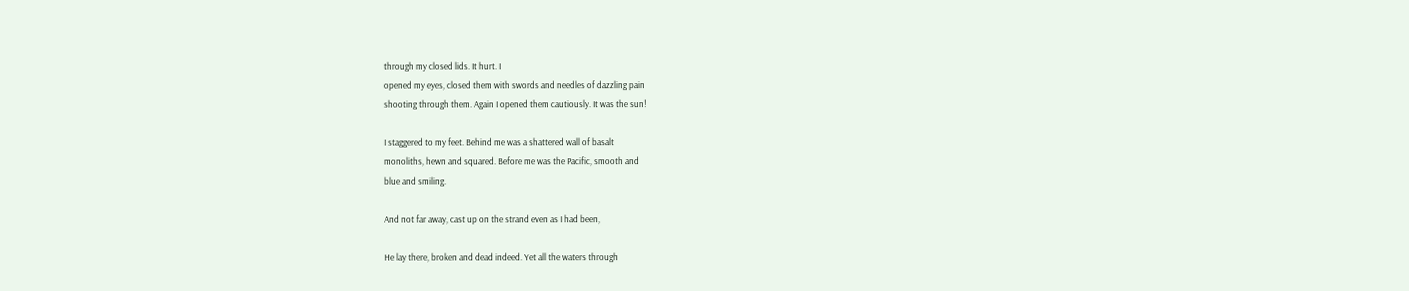through my closed lids. It hurt. I
opened my eyes, closed them with swords and needles of dazzling pain
shooting through them. Again I opened them cautiously. It was the sun!

I staggered to my feet. Behind me was a shattered wall of basalt
monoliths, hewn and squared. Before me was the Pacific, smooth and
blue and smiling.

And not far away, cast up on the strand even as I had been,

He lay there, broken and dead indeed. Yet all the waters through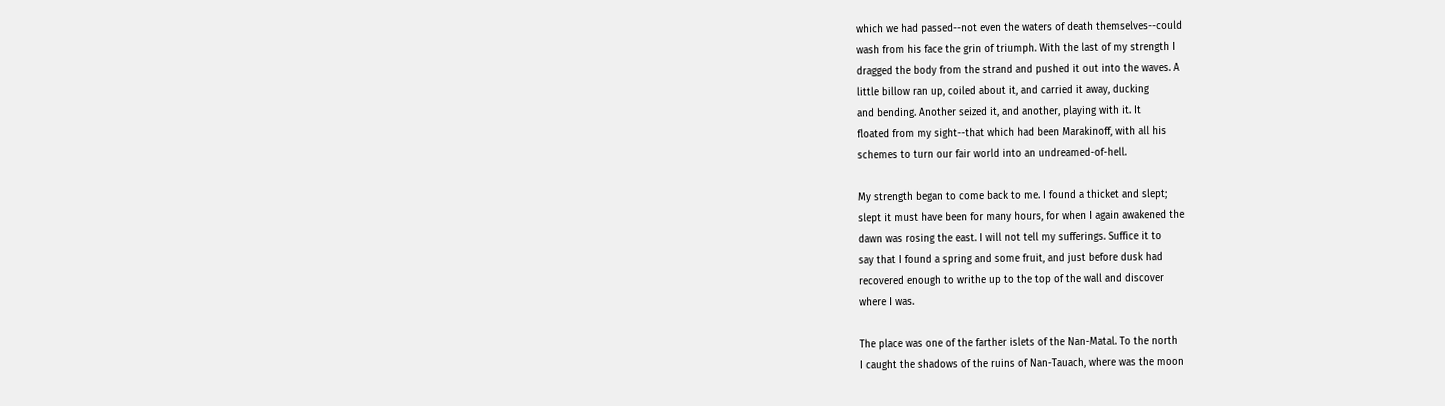which we had passed--not even the waters of death themselves--could
wash from his face the grin of triumph. With the last of my strength I
dragged the body from the strand and pushed it out into the waves. A
little billow ran up, coiled about it, and carried it away, ducking
and bending. Another seized it, and another, playing with it. It
floated from my sight--that which had been Marakinoff, with all his
schemes to turn our fair world into an undreamed-of-hell.

My strength began to come back to me. I found a thicket and slept;
slept it must have been for many hours, for when I again awakened the
dawn was rosing the east. I will not tell my sufferings. Suffice it to
say that I found a spring and some fruit, and just before dusk had
recovered enough to writhe up to the top of the wall and discover
where I was.

The place was one of the farther islets of the Nan-Matal. To the north
I caught the shadows of the ruins of Nan-Tauach, where was the moon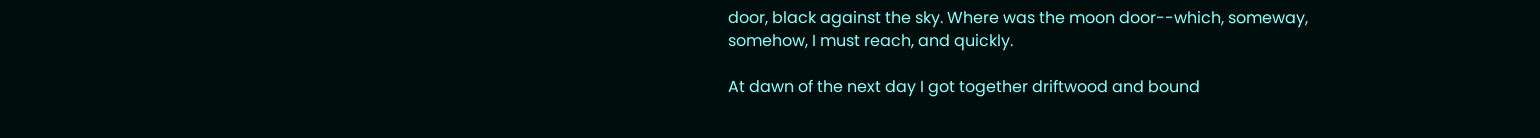door, black against the sky. Where was the moon door--which, someway,
somehow, I must reach, and quickly.

At dawn of the next day I got together driftwood and bound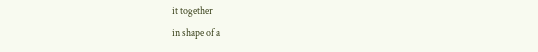it together
in shape of a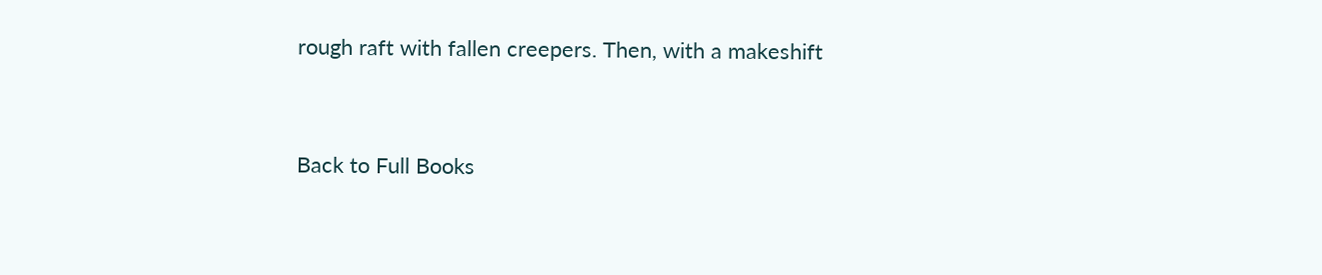rough raft with fallen creepers. Then, with a makeshift


Back to Full Books